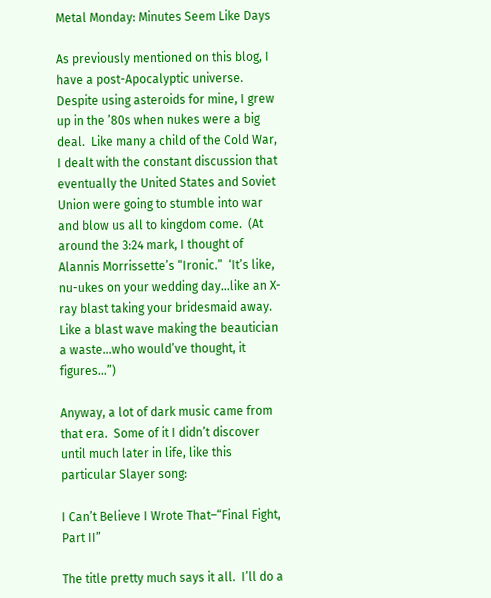Metal Monday: Minutes Seem Like Days

As previously mentioned on this blog, I have a post-Apocalyptic universe.  Despite using asteroids for mine, I grew up in the ’80s when nukes were a big deal.  Like many a child of the Cold War, I dealt with the constant discussion that eventually the United States and Soviet Union were going to stumble into war and blow us all to kingdom come.  (At around the 3:24 mark, I thought of Alannis Morrissette’s “Ironic.”  ‘It’s like, nu-ukes on your wedding day…like an X-ray blast taking your bridesmaid away.  Like a blast wave making the beautician a waste…who would’ve thought, it figures…”)

Anyway, a lot of dark music came from that era.  Some of it I didn’t discover until much later in life, like this particular Slayer song:

I Can’t Believe I Wrote That–“Final Fight, Part II”

The title pretty much says it all.  I’ll do a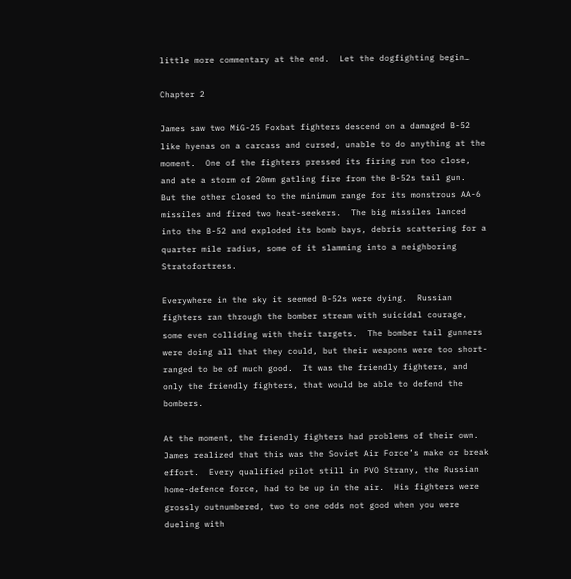little more commentary at the end.  Let the dogfighting begin…

Chapter 2

James saw two MiG-25 Foxbat fighters descend on a damaged B-52 like hyenas on a carcass and cursed, unable to do anything at the moment.  One of the fighters pressed its firing run too close, and ate a storm of 20mm gatling fire from the B-52s tail gun.  But the other closed to the minimum range for its monstrous AA-6 missiles and fired two heat-seekers.  The big missiles lanced into the B-52 and exploded its bomb bays, debris scattering for a quarter mile radius, some of it slamming into a neighboring Stratofortress.

Everywhere in the sky it seemed B-52s were dying.  Russian fighters ran through the bomber stream with suicidal courage, some even colliding with their targets.  The bomber tail gunners were doing all that they could, but their weapons were too short-ranged to be of much good.  It was the friendly fighters, and only the friendly fighters, that would be able to defend the bombers.

At the moment, the friendly fighters had problems of their own.  James realized that this was the Soviet Air Force’s make or break effort.  Every qualified pilot still in PVO Strany, the Russian home-defence force, had to be up in the air.  His fighters were grossly outnumbered, two to one odds not good when you were dueling with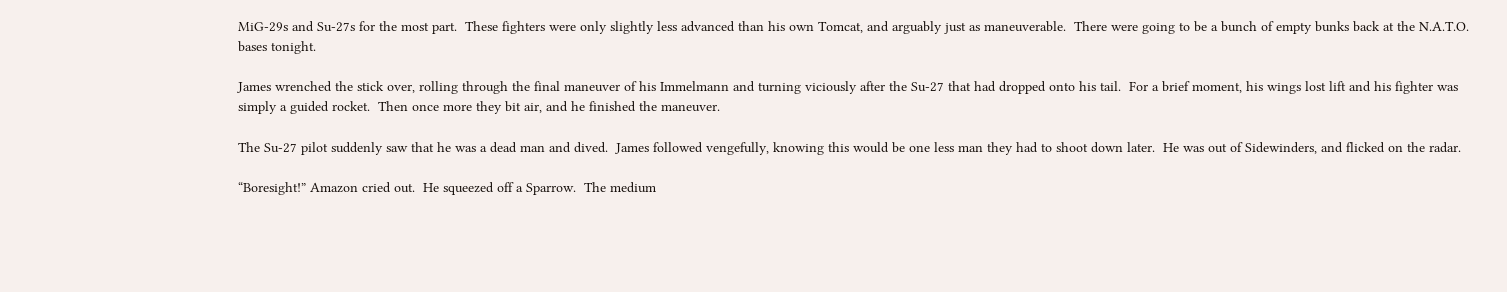MiG-29s and Su-27s for the most part.  These fighters were only slightly less advanced than his own Tomcat, and arguably just as maneuverable.  There were going to be a bunch of empty bunks back at the N.A.T.O. bases tonight.

James wrenched the stick over, rolling through the final maneuver of his Immelmann and turning viciously after the Su-27 that had dropped onto his tail.  For a brief moment, his wings lost lift and his fighter was simply a guided rocket.  Then once more they bit air, and he finished the maneuver.

The Su-27 pilot suddenly saw that he was a dead man and dived.  James followed vengefully, knowing this would be one less man they had to shoot down later.  He was out of Sidewinders, and flicked on the radar.

“Boresight!” Amazon cried out.  He squeezed off a Sparrow.  The medium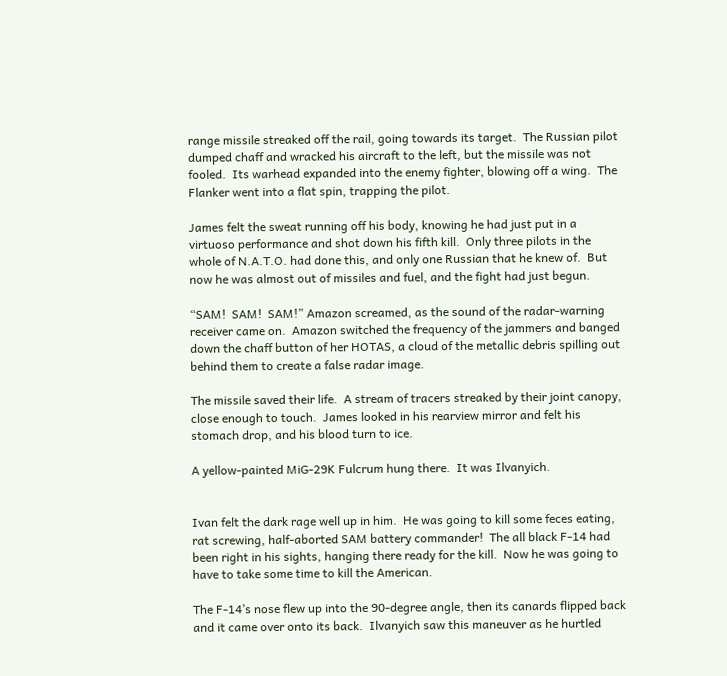range missile streaked off the rail, going towards its target.  The Russian pilot dumped chaff and wracked his aircraft to the left, but the missile was not fooled.  Its warhead expanded into the enemy fighter, blowing off a wing.  The Flanker went into a flat spin, trapping the pilot.

James felt the sweat running off his body, knowing he had just put in a virtuoso performance and shot down his fifth kill.  Only three pilots in the whole of N.A.T.O. had done this, and only one Russian that he knew of.  But now he was almost out of missiles and fuel, and the fight had just begun.

“SAM!  SAM!  SAM!” Amazon screamed, as the sound of the radar-warning receiver came on.  Amazon switched the frequency of the jammers and banged down the chaff button of her HOTAS, a cloud of the metallic debris spilling out behind them to create a false radar image.

The missile saved their life.  A stream of tracers streaked by their joint canopy, close enough to touch.  James looked in his rearview mirror and felt his stomach drop, and his blood turn to ice.

A yellow-painted MiG-29K Fulcrum hung there.  It was Ilvanyich.


Ivan felt the dark rage well up in him.  He was going to kill some feces eating, rat screwing, half-aborted SAM battery commander!  The all black F-14 had been right in his sights, hanging there ready for the kill.  Now he was going to have to take some time to kill the American.

The F-14’s nose flew up into the 90-degree angle, then its canards flipped back and it came over onto its back.  Ilvanyich saw this maneuver as he hurtled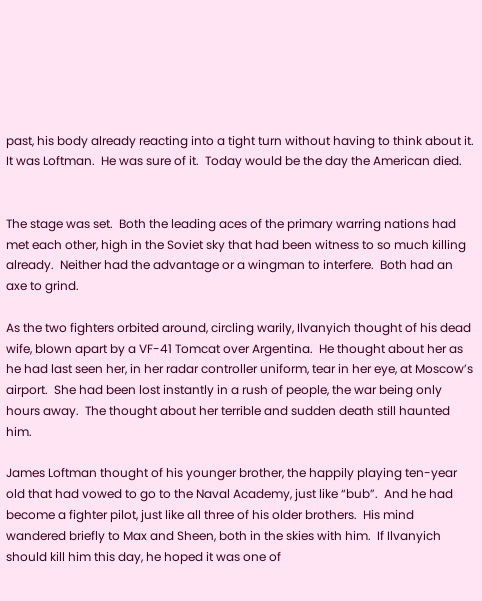past, his body already reacting into a tight turn without having to think about it.  It was Loftman.  He was sure of it.  Today would be the day the American died.


The stage was set.  Both the leading aces of the primary warring nations had met each other, high in the Soviet sky that had been witness to so much killing already.  Neither had the advantage or a wingman to interfere.  Both had an axe to grind.

As the two fighters orbited around, circling warily, Ilvanyich thought of his dead wife, blown apart by a VF-41 Tomcat over Argentina.  He thought about her as he had last seen her, in her radar controller uniform, tear in her eye, at Moscow’s airport.  She had been lost instantly in a rush of people, the war being only hours away.  The thought about her terrible and sudden death still haunted him.

James Loftman thought of his younger brother, the happily playing ten-year old that had vowed to go to the Naval Academy, just like “bub”.  And he had become a fighter pilot, just like all three of his older brothers.  His mind wandered briefly to Max and Sheen, both in the skies with him.  If Ilvanyich should kill him this day, he hoped it was one of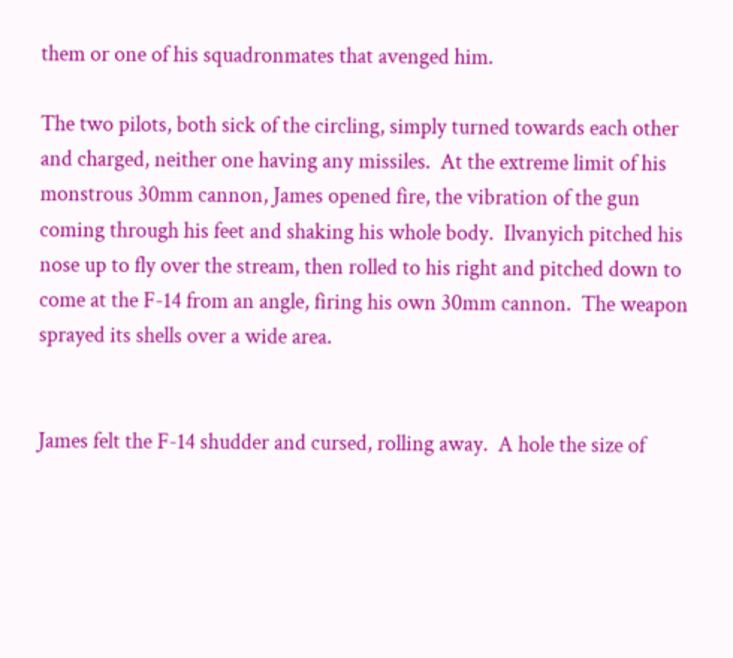them or one of his squadronmates that avenged him.

The two pilots, both sick of the circling, simply turned towards each other and charged, neither one having any missiles.  At the extreme limit of his monstrous 30mm cannon, James opened fire, the vibration of the gun coming through his feet and shaking his whole body.  Ilvanyich pitched his nose up to fly over the stream, then rolled to his right and pitched down to come at the F-14 from an angle, firing his own 30mm cannon.  The weapon sprayed its shells over a wide area.


James felt the F-14 shudder and cursed, rolling away.  A hole the size of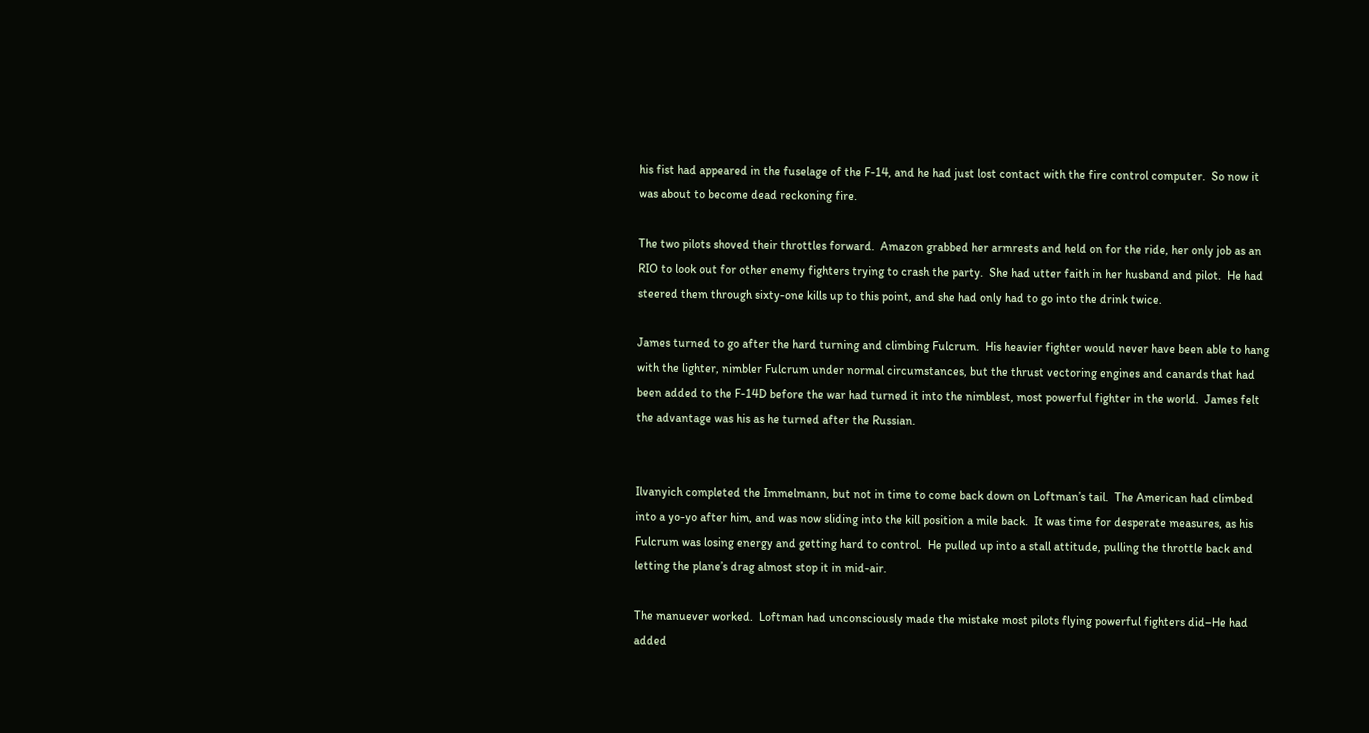his fist had appeared in the fuselage of the F-14, and he had just lost contact with the fire control computer.  So now it was about to become dead reckoning fire.

The two pilots shoved their throttles forward.  Amazon grabbed her armrests and held on for the ride, her only job as an RIO to look out for other enemy fighters trying to crash the party.  She had utter faith in her husband and pilot.  He had steered them through sixty-one kills up to this point, and she had only had to go into the drink twice.

James turned to go after the hard turning and climbing Fulcrum.  His heavier fighter would never have been able to hang with the lighter, nimbler Fulcrum under normal circumstances, but the thrust vectoring engines and canards that had been added to the F-14D before the war had turned it into the nimblest, most powerful fighter in the world.  James felt the advantage was his as he turned after the Russian.


Ilvanyich completed the Immelmann, but not in time to come back down on Loftman’s tail.  The American had climbed into a yo-yo after him, and was now sliding into the kill position a mile back.  It was time for desperate measures, as his Fulcrum was losing energy and getting hard to control.  He pulled up into a stall attitude, pulling the throttle back and letting the plane’s drag almost stop it in mid-air.

The manuever worked.  Loftman had unconsciously made the mistake most pilots flying powerful fighters did–He had added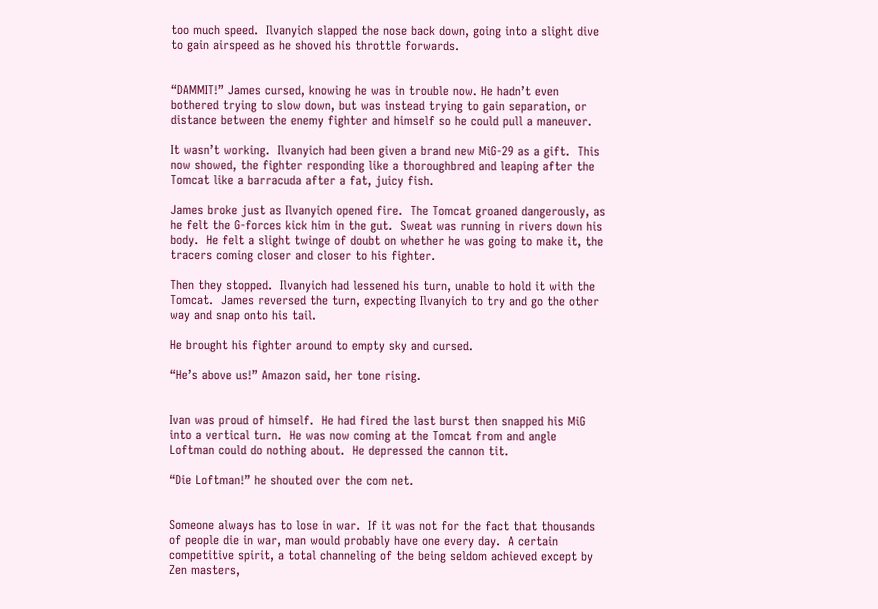too much speed.  Ilvanyich slapped the nose back down, going into a slight dive to gain airspeed as he shoved his throttle forwards.


“DAMMIT!” James cursed, knowing he was in trouble now. He hadn’t even bothered trying to slow down, but was instead trying to gain separation, or distance between the enemy fighter and himself so he could pull a maneuver.

It wasn’t working.  Ilvanyich had been given a brand new MiG-29 as a gift.  This now showed, the fighter responding like a thoroughbred and leaping after the Tomcat like a barracuda after a fat, juicy fish.

James broke just as Ilvanyich opened fire.  The Tomcat groaned dangerously, as he felt the G-forces kick him in the gut.  Sweat was running in rivers down his body.  He felt a slight twinge of doubt on whether he was going to make it, the tracers coming closer and closer to his fighter.

Then they stopped.  Ilvanyich had lessened his turn, unable to hold it with the Tomcat.  James reversed the turn, expecting Ilvanyich to try and go the other way and snap onto his tail.

He brought his fighter around to empty sky and cursed.

“He’s above us!” Amazon said, her tone rising.


Ivan was proud of himself.  He had fired the last burst then snapped his MiG into a vertical turn.  He was now coming at the Tomcat from and angle Loftman could do nothing about.  He depressed the cannon tit.

“Die Loftman!” he shouted over the com net.


Someone always has to lose in war.  If it was not for the fact that thousands of people die in war, man would probably have one every day.  A certain competitive spirit, a total channeling of the being seldom achieved except by Zen masters,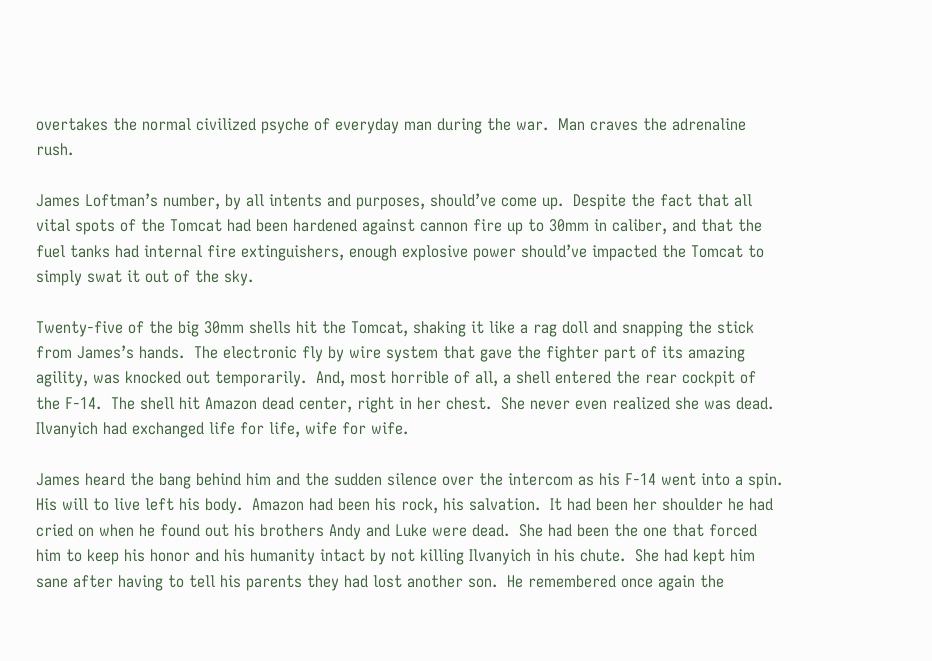overtakes the normal civilized psyche of everyday man during the war.  Man craves the adrenaline rush.

James Loftman’s number, by all intents and purposes, should’ve come up.  Despite the fact that all vital spots of the Tomcat had been hardened against cannon fire up to 30mm in caliber, and that the fuel tanks had internal fire extinguishers, enough explosive power should’ve impacted the Tomcat to simply swat it out of the sky.

Twenty-five of the big 30mm shells hit the Tomcat, shaking it like a rag doll and snapping the stick from James’s hands.  The electronic fly by wire system that gave the fighter part of its amazing agility, was knocked out temporarily.  And, most horrible of all, a shell entered the rear cockpit of the F-14.  The shell hit Amazon dead center, right in her chest.  She never even realized she was dead.  Ilvanyich had exchanged life for life, wife for wife.

James heard the bang behind him and the sudden silence over the intercom as his F-14 went into a spin.  His will to live left his body.  Amazon had been his rock, his salvation.  It had been her shoulder he had cried on when he found out his brothers Andy and Luke were dead.  She had been the one that forced him to keep his honor and his humanity intact by not killing Ilvanyich in his chute.  She had kept him sane after having to tell his parents they had lost another son.  He remembered once again the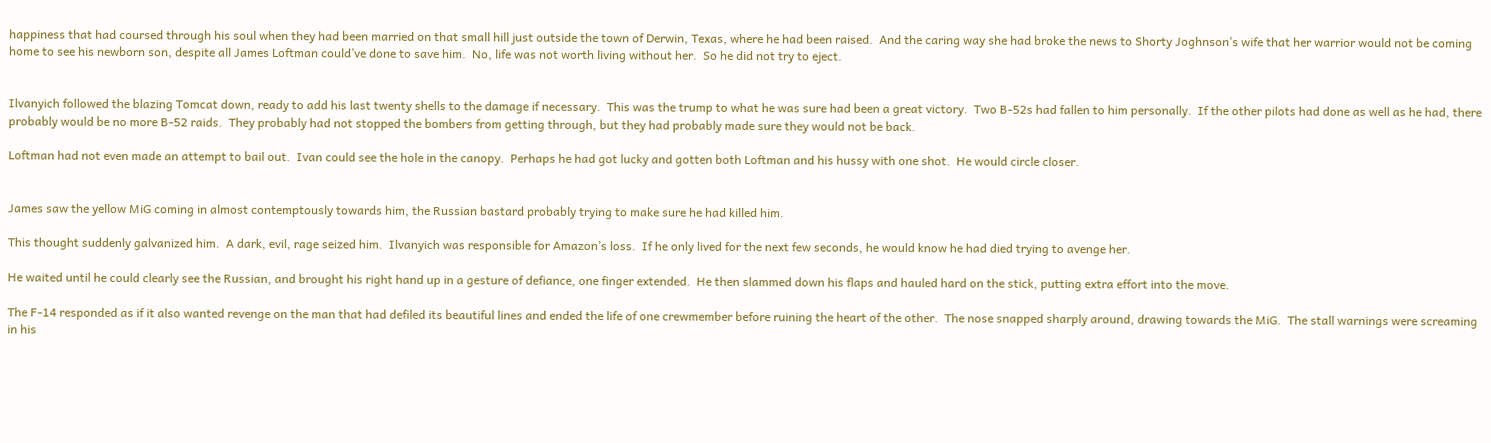happiness that had coursed through his soul when they had been married on that small hill just outside the town of Derwin, Texas, where he had been raised.  And the caring way she had broke the news to Shorty Joghnson’s wife that her warrior would not be coming home to see his newborn son, despite all James Loftman could’ve done to save him.  No, life was not worth living without her.  So he did not try to eject.


Ilvanyich followed the blazing Tomcat down, ready to add his last twenty shells to the damage if necessary.  This was the trump to what he was sure had been a great victory.  Two B-52s had fallen to him personally.  If the other pilots had done as well as he had, there probably would be no more B-52 raids.  They probably had not stopped the bombers from getting through, but they had probably made sure they would not be back.

Loftman had not even made an attempt to bail out.  Ivan could see the hole in the canopy.  Perhaps he had got lucky and gotten both Loftman and his hussy with one shot.  He would circle closer.


James saw the yellow MiG coming in almost contemptously towards him, the Russian bastard probably trying to make sure he had killed him.

This thought suddenly galvanized him.  A dark, evil, rage seized him.  Ilvanyich was responsible for Amazon’s loss.  If he only lived for the next few seconds, he would know he had died trying to avenge her.

He waited until he could clearly see the Russian, and brought his right hand up in a gesture of defiance, one finger extended.  He then slammed down his flaps and hauled hard on the stick, putting extra effort into the move.

The F-14 responded as if it also wanted revenge on the man that had defiled its beautiful lines and ended the life of one crewmember before ruining the heart of the other.  The nose snapped sharply around, drawing towards the MiG.  The stall warnings were screaming in his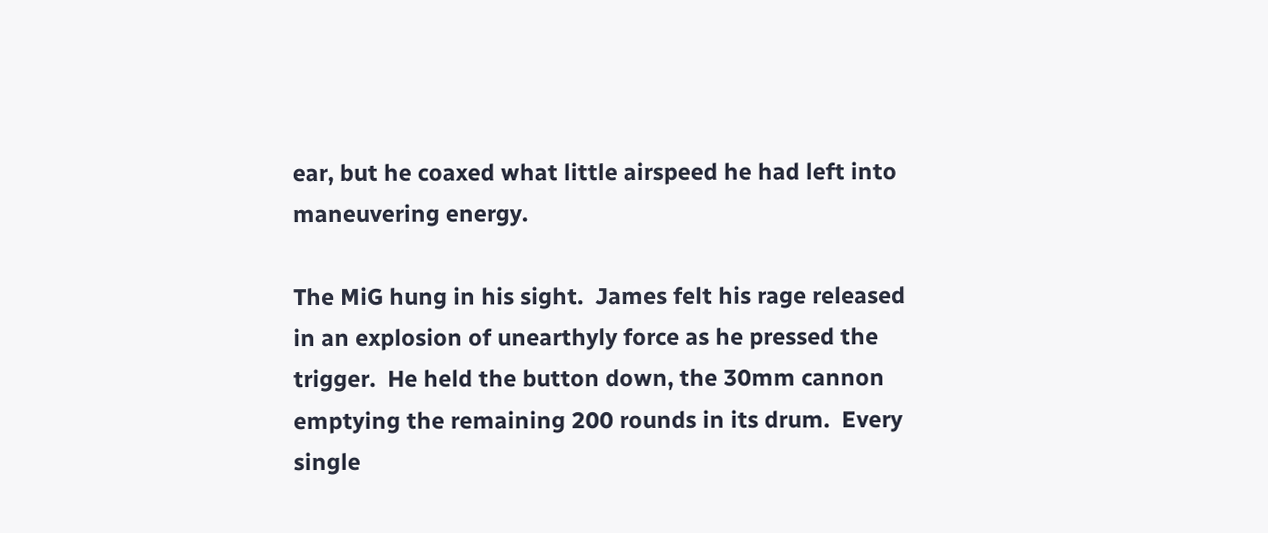ear, but he coaxed what little airspeed he had left into maneuvering energy.

The MiG hung in his sight.  James felt his rage released in an explosion of unearthyly force as he pressed the trigger.  He held the button down, the 30mm cannon emptying the remaining 200 rounds in its drum.  Every single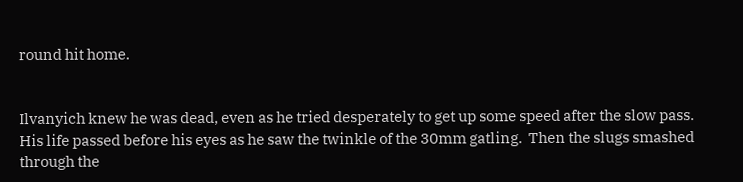round hit home.


Ilvanyich knew he was dead, even as he tried desperately to get up some speed after the slow pass.  His life passed before his eyes as he saw the twinkle of the 30mm gatling.  Then the slugs smashed through the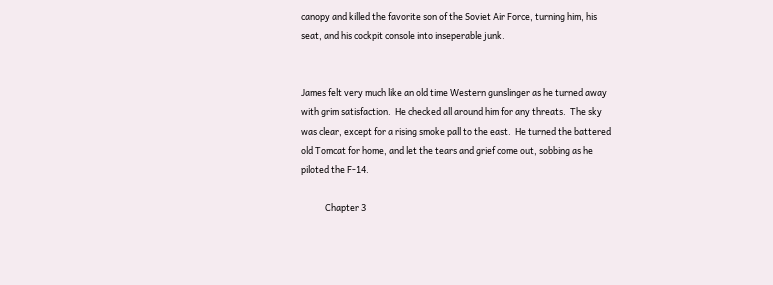canopy and killed the favorite son of the Soviet Air Force, turning him, his seat, and his cockpit console into inseperable junk.


James felt very much like an old time Western gunslinger as he turned away with grim satisfaction.  He checked all around him for any threats.  The sky was clear, except for a rising smoke pall to the east.  He turned the battered old Tomcat for home, and let the tears and grief come out, sobbing as he piloted the F-14.

            Chapter 3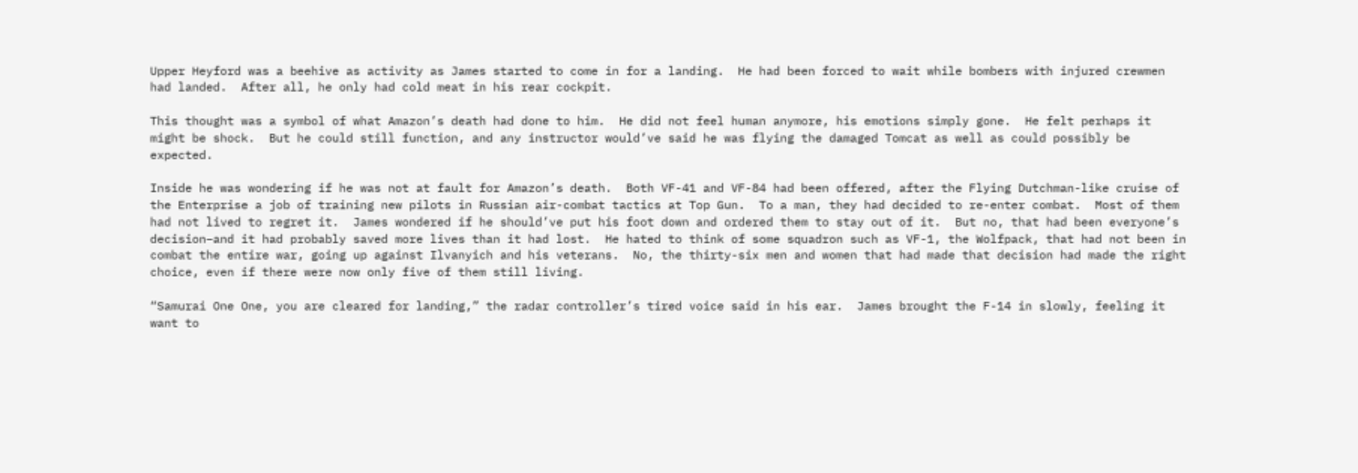Upper Heyford was a beehive as activity as James started to come in for a landing.  He had been forced to wait while bombers with injured crewmen had landed.  After all, he only had cold meat in his rear cockpit.

This thought was a symbol of what Amazon’s death had done to him.  He did not feel human anymore, his emotions simply gone.  He felt perhaps it might be shock.  But he could still function, and any instructor would’ve said he was flying the damaged Tomcat as well as could possibly be expected.

Inside he was wondering if he was not at fault for Amazon’s death.  Both VF-41 and VF-84 had been offered, after the Flying Dutchman-like cruise of the Enterprise a job of training new pilots in Russian air-combat tactics at Top Gun.  To a man, they had decided to re-enter combat.  Most of them had not lived to regret it.  James wondered if he should’ve put his foot down and ordered them to stay out of it.  But no, that had been everyone’s decision–and it had probably saved more lives than it had lost.  He hated to think of some squadron such as VF-1, the Wolfpack, that had not been in combat the entire war, going up against Ilvanyich and his veterans.  No, the thirty-six men and women that had made that decision had made the right choice, even if there were now only five of them still living.

“Samurai One One, you are cleared for landing,” the radar controller’s tired voice said in his ear.  James brought the F-14 in slowly, feeling it want to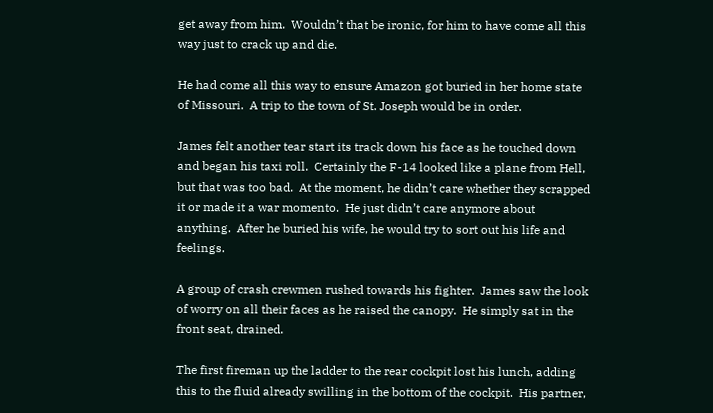get away from him.  Wouldn’t that be ironic, for him to have come all this way just to crack up and die.

He had come all this way to ensure Amazon got buried in her home state of Missouri.  A trip to the town of St. Joseph would be in order.

James felt another tear start its track down his face as he touched down and began his taxi roll.  Certainly the F-14 looked like a plane from Hell, but that was too bad.  At the moment, he didn’t care whether they scrapped it or made it a war momento.  He just didn’t care anymore about anything.  After he buried his wife, he would try to sort out his life and feelings.

A group of crash crewmen rushed towards his fighter.  James saw the look of worry on all their faces as he raised the canopy.  He simply sat in the front seat, drained.

The first fireman up the ladder to the rear cockpit lost his lunch, adding this to the fluid already swilling in the bottom of the cockpit.  His partner,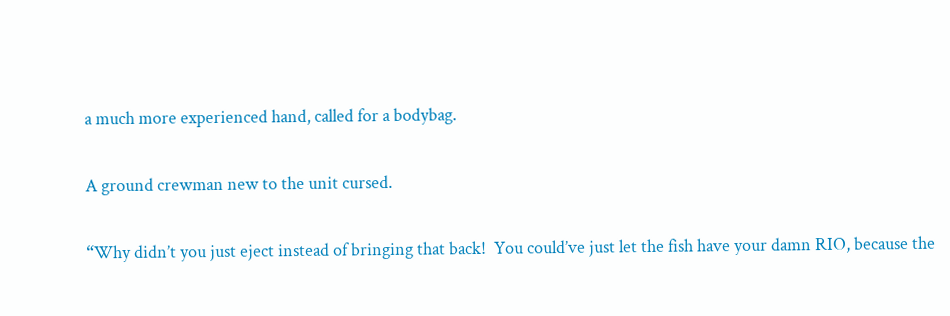a much more experienced hand, called for a bodybag.

A ground crewman new to the unit cursed.

“Why didn’t you just eject instead of bringing that back!  You could’ve just let the fish have your damn RIO, because the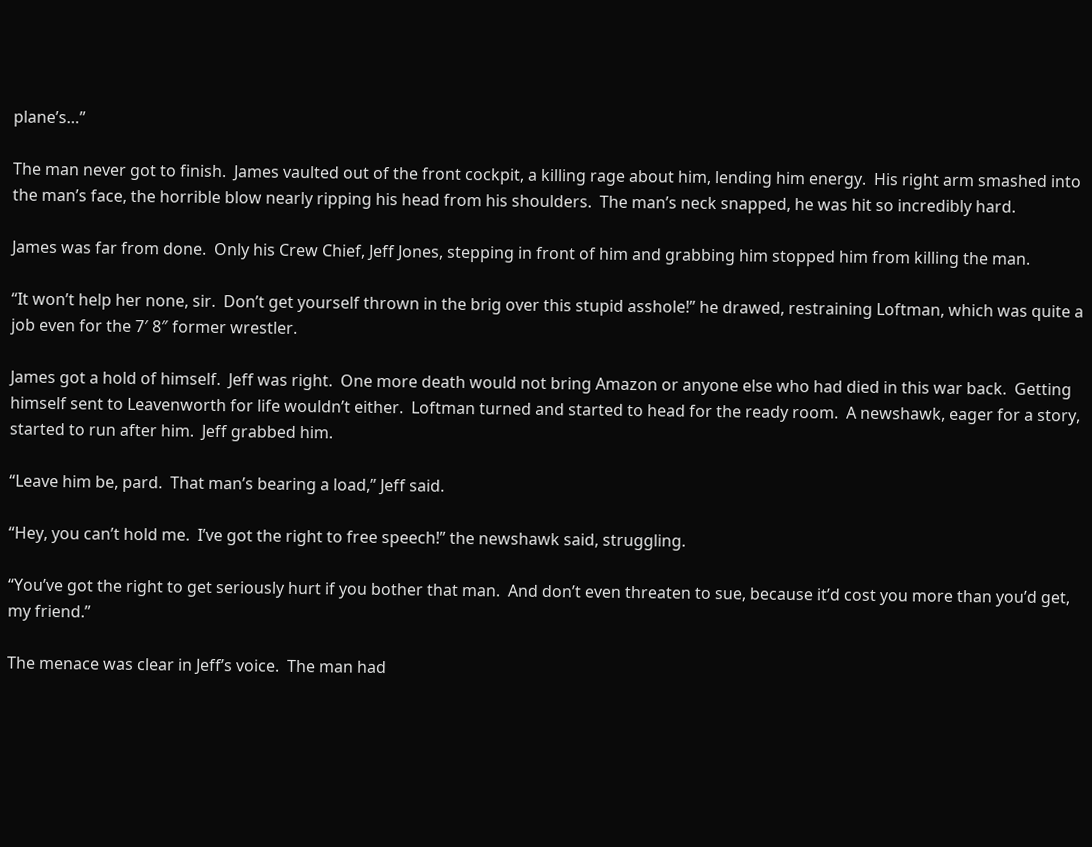plane’s…”

The man never got to finish.  James vaulted out of the front cockpit, a killing rage about him, lending him energy.  His right arm smashed into the man’s face, the horrible blow nearly ripping his head from his shoulders.  The man’s neck snapped, he was hit so incredibly hard.

James was far from done.  Only his Crew Chief, Jeff Jones, stepping in front of him and grabbing him stopped him from killing the man.

“It won’t help her none, sir.  Don’t get yourself thrown in the brig over this stupid asshole!” he drawed, restraining Loftman, which was quite a job even for the 7′ 8″ former wrestler.

James got a hold of himself.  Jeff was right.  One more death would not bring Amazon or anyone else who had died in this war back.  Getting himself sent to Leavenworth for life wouldn’t either.  Loftman turned and started to head for the ready room.  A newshawk, eager for a story, started to run after him.  Jeff grabbed him.

“Leave him be, pard.  That man’s bearing a load,” Jeff said.

“Hey, you can’t hold me.  I’ve got the right to free speech!” the newshawk said, struggling.

“You’ve got the right to get seriously hurt if you bother that man.  And don’t even threaten to sue, because it’d cost you more than you’d get, my friend.”

The menace was clear in Jeff’s voice.  The man had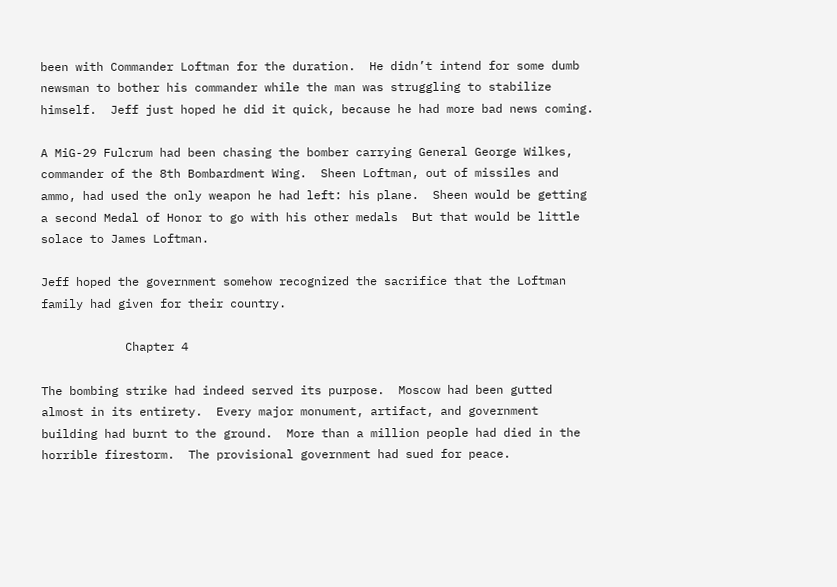been with Commander Loftman for the duration.  He didn’t intend for some dumb newsman to bother his commander while the man was struggling to stabilize himself.  Jeff just hoped he did it quick, because he had more bad news coming.

A MiG-29 Fulcrum had been chasing the bomber carrying General George Wilkes, commander of the 8th Bombardment Wing.  Sheen Loftman, out of missiles and ammo, had used the only weapon he had left: his plane.  Sheen would be getting a second Medal of Honor to go with his other medals  But that would be little solace to James Loftman.

Jeff hoped the government somehow recognized the sacrifice that the Loftman family had given for their country.

            Chapter 4

The bombing strike had indeed served its purpose.  Moscow had been gutted almost in its entirety.  Every major monument, artifact, and government building had burnt to the ground.  More than a million people had died in the horrible firestorm.  The provisional government had sued for peace.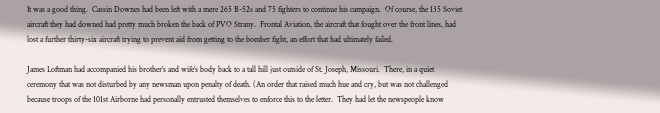It was a good thing.  Cassin Downes had been left with a mere 265 B-52s and 75 fighters to continue his campaign.  Of course, the 135 Soviet aircraft they had downed had pretty much broken the back of PVO Strany.  Frontal Aviation, the aircraft that fought over the front lines, had lost a further thirty-six aircraft trying to prevent aid from getting to the bomber fight, an effort that had ultimately failed.

James Loftman had accompanied his brother’s and wife’s body back to a tall hill just outside of St. Joseph, Missouri.  There, in a quiet ceremony that was not disturbed by any newsman upon penalty of death. (An order that raised much hue and cry, but was not challenged because troops of the 101st Airborne had personally entrusted themselves to enforce this to the letter.  They had let the newspeople know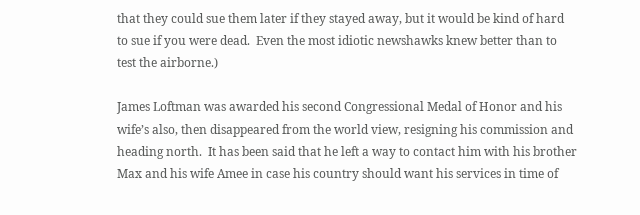that they could sue them later if they stayed away, but it would be kind of hard to sue if you were dead.  Even the most idiotic newshawks knew better than to test the airborne.)

James Loftman was awarded his second Congressional Medal of Honor and his wife’s also, then disappeared from the world view, resigning his commission and heading north.  It has been said that he left a way to contact him with his brother Max and his wife Amee in case his country should want his services in time of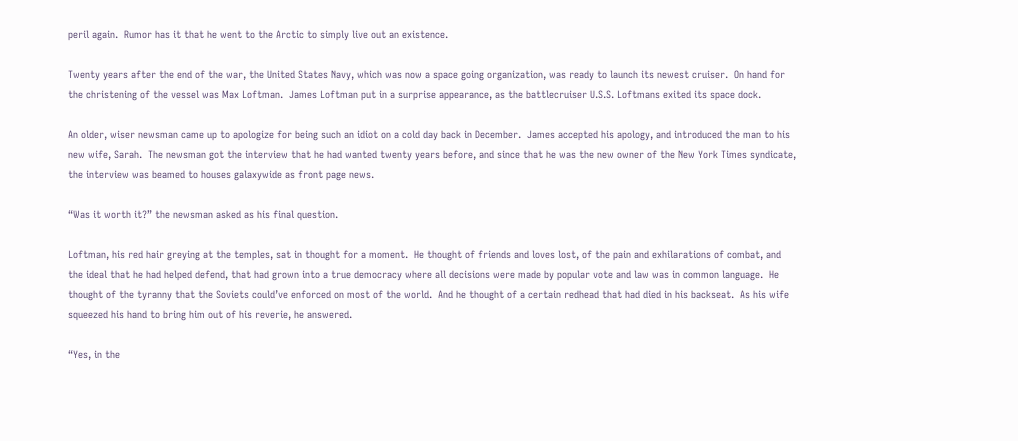peril again.  Rumor has it that he went to the Arctic to simply live out an existence.

Twenty years after the end of the war, the United States Navy, which was now a space going organization, was ready to launch its newest cruiser.  On hand for the christening of the vessel was Max Loftman.  James Loftman put in a surprise appearance, as the battlecruiser U.S.S. Loftmans exited its space dock.

An older, wiser newsman came up to apologize for being such an idiot on a cold day back in December.  James accepted his apology, and introduced the man to his new wife, Sarah.  The newsman got the interview that he had wanted twenty years before, and since that he was the new owner of the New York Times syndicate, the interview was beamed to houses galaxywide as front page news.

“Was it worth it?” the newsman asked as his final question.

Loftman, his red hair greying at the temples, sat in thought for a moment.  He thought of friends and loves lost, of the pain and exhilarations of combat, and the ideal that he had helped defend, that had grown into a true democracy where all decisions were made by popular vote and law was in common language.  He thought of the tyranny that the Soviets could’ve enforced on most of the world.  And he thought of a certain redhead that had died in his backseat.  As his wife squeezed his hand to bring him out of his reverie, he answered.

“Yes, in the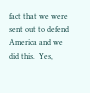fact that we were sent out to defend America and we did this.  Yes,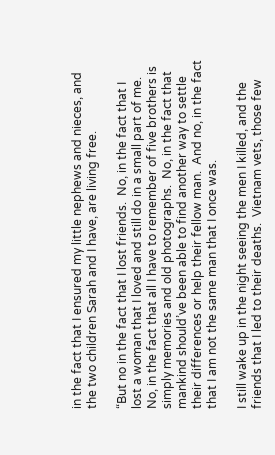in the fact that I ensured my little nephews and nieces, and the two children Sarah and I have, are living free.

“But no in the fact that I lost friends.  No, in the fact that I lost a woman that I loved and still do in a small part of me.  No, in the fact that all I have to remember of five brothers is simply memories and old photographs.  No, in the fact that mankind should’ve been able to find another way to settle their differences or help their fellow man.  And no, in the fact that I am not the same man that I once was.

I still wake up in the night seeing the men I killed, and the friends that I led to their deaths.  Vietnam vets, those few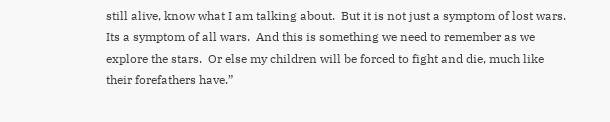still alive, know what I am talking about.  But it is not just a symptom of lost wars.  Its a symptom of all wars.  And this is something we need to remember as we explore the stars.  Or else my children will be forced to fight and die, much like their forefathers have.”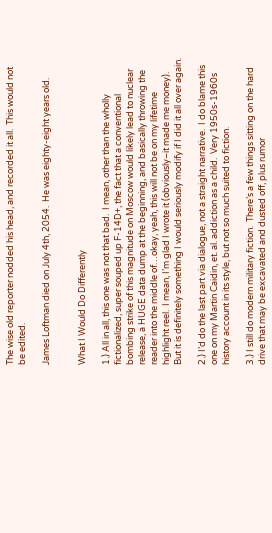The wise old reporter nodded his head, and recorded it all.  This would not be edited.

James Loftman died on July 4th, 2054.  He was eighty-eight years old.


What I Would Do Differently

1.) All in all, this one was not that bad.  I mean, other than the wholly fictionalized, super souped up F-14D+, the fact that a conventional bombing strike of this magnitude on Moscow would likely lead to nuclear release, a HUGE data dump at the beginning, and basically throwing the reader into the middle of…okay, yeah, this will not be on my lifetime highlight reel.  I mean, I’m glad I wrote it (obviously–it made me money).  But it is definitely something I would seriously modify if I did it all over again.

2.) I’d do the last part via dialogue, not a straight narrative.  I do blame this one on my Martin Caidin, et. al. addiction as a child.  Very 1950s-1960s history account in its style, but not so much suited to fiction.

3.) I still do modern military fiction.  There’s a few things sitting on the hard drive that may be excavated and dusted off, plus rumor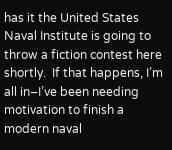has it the United States Naval Institute is going to throw a fiction contest here shortly.  If that happens, I’m all in–I’ve been needing motivation to finish a modern naval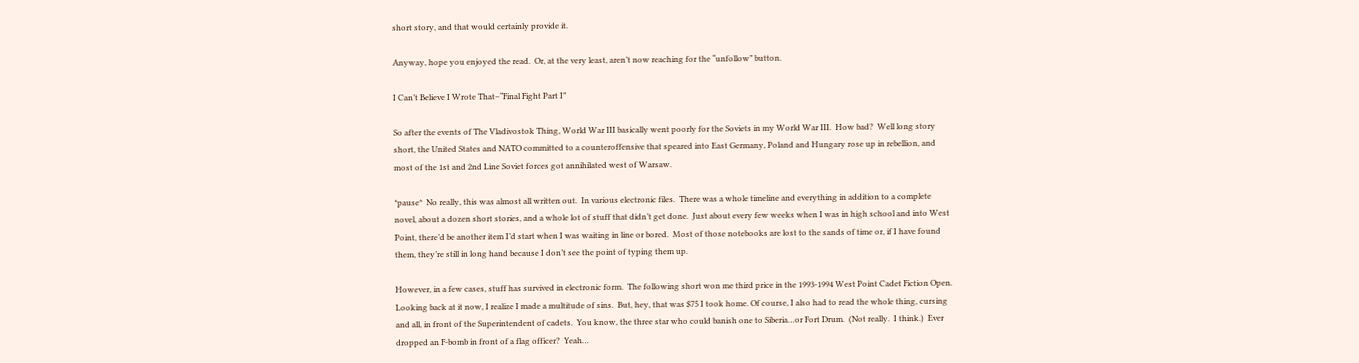short story, and that would certainly provide it.

Anyway, hope you enjoyed the read.  Or, at the very least, aren’t now reaching for the “unfollow” button.

I Can’t Believe I Wrote That–“Final Fight Part I”

So after the events of The Vladivostok Thing, World War III basically went poorly for the Soviets in my World War III.  How bad?  Well long story short, the United States and NATO committed to a counteroffensive that speared into East Germany, Poland and Hungary rose up in rebellion, and most of the 1st and 2nd Line Soviet forces got annihilated west of Warsaw.

*pause*  No really, this was almost all written out.  In various electronic files.  There was a whole timeline and everything in addition to a complete novel, about a dozen short stories, and a whole lot of stuff that didn’t get done.  Just about every few weeks when I was in high school and into West Point, there’d be another item I’d start when I was waiting in line or bored.  Most of those notebooks are lost to the sands of time or, if I have found them, they’re still in long hand because I don’t see the point of typing them up.

However, in a few cases, stuff has survived in electronic form.  The following short won me third price in the 1993-1994 West Point Cadet Fiction Open. Looking back at it now, I realize I made a multitude of sins.  But, hey, that was $75 I took home. Of course, I also had to read the whole thing, cursing and all, in front of the Superintendent of cadets.  You know, the three star who could banish one to Siberia…or Fort Drum.  (Not really.  I think.)  Ever dropped an F-bomb in front of a flag officer?  Yeah…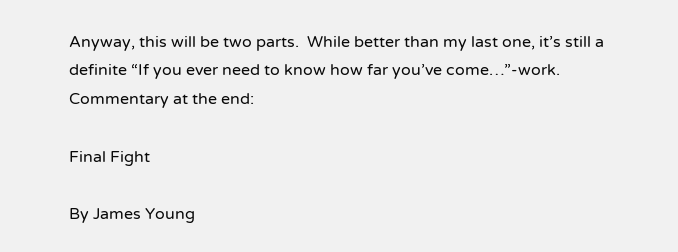Anyway, this will be two parts.  While better than my last one, it’s still a definite “If you ever need to know how far you’ve come…”-work. Commentary at the end:

Final Fight

By James Young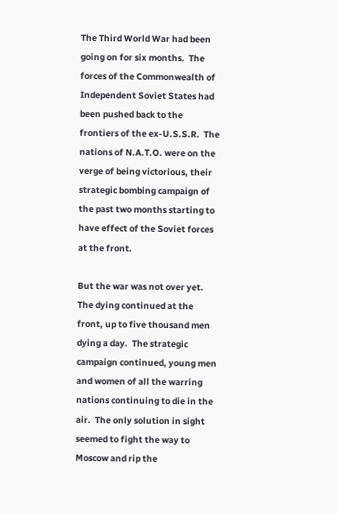The Third World War had been going on for six months.  The forces of the Commonwealth of Independent Soviet States had been pushed back to the frontiers of the ex-U.S.S.R.  The nations of N.A.T.O. were on the verge of being victorious, their strategic bombing campaign of the past two months starting to have effect of the Soviet forces at the front.

But the war was not over yet.  The dying continued at the front, up to five thousand men dying a day.  The strategic campaign continued, young men and women of all the warring nations continuing to die in the air.  The only solution in sight seemed to fight the way to Moscow and rip the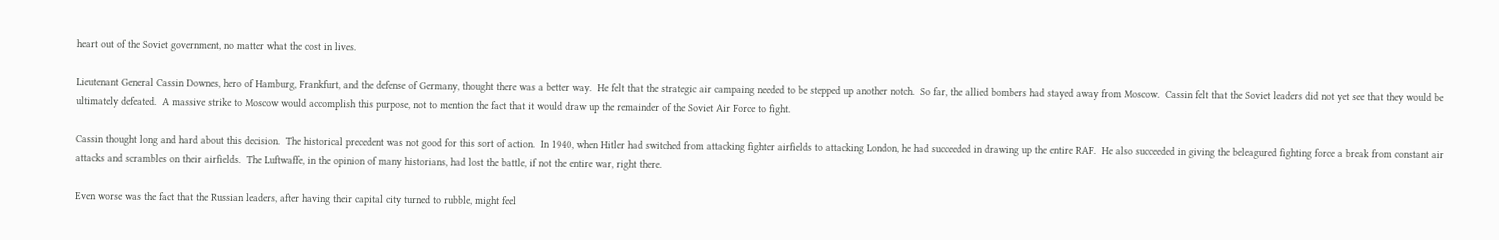heart out of the Soviet government, no matter what the cost in lives.

Lieutenant General Cassin Downes, hero of Hamburg, Frankfurt, and the defense of Germany, thought there was a better way.  He felt that the strategic air campaing needed to be stepped up another notch.  So far, the allied bombers had stayed away from Moscow.  Cassin felt that the Soviet leaders did not yet see that they would be ultimately defeated.  A massive strike to Moscow would accomplish this purpose, not to mention the fact that it would draw up the remainder of the Soviet Air Force to fight.

Cassin thought long and hard about this decision.  The historical precedent was not good for this sort of action.  In 1940, when Hitler had switched from attacking fighter airfields to attacking London, he had succeeded in drawing up the entire RAF.  He also succeeded in giving the beleagured fighting force a break from constant air attacks and scrambles on their airfields.  The Luftwaffe, in the opinion of many historians, had lost the battle, if not the entire war, right there.

Even worse was the fact that the Russian leaders, after having their capital city turned to rubble, might feel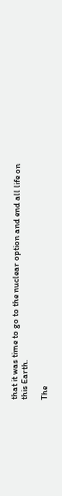that it was time to go to the nuclear option and end all life on this Earth.

The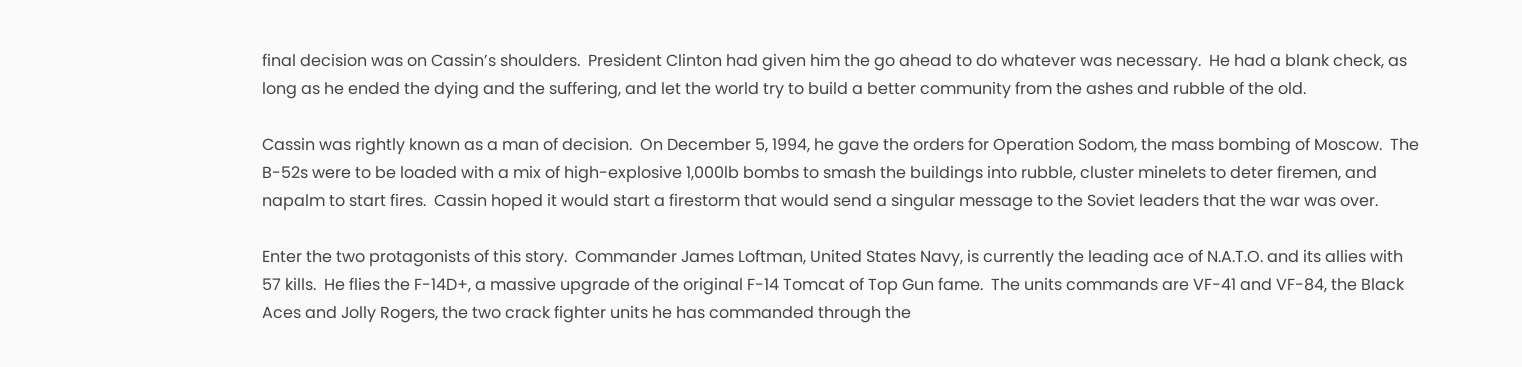final decision was on Cassin’s shoulders.  President Clinton had given him the go ahead to do whatever was necessary.  He had a blank check, as long as he ended the dying and the suffering, and let the world try to build a better community from the ashes and rubble of the old.

Cassin was rightly known as a man of decision.  On December 5, 1994, he gave the orders for Operation Sodom, the mass bombing of Moscow.  The B-52s were to be loaded with a mix of high-explosive 1,000lb bombs to smash the buildings into rubble, cluster minelets to deter firemen, and napalm to start fires.  Cassin hoped it would start a firestorm that would send a singular message to the Soviet leaders that the war was over.

Enter the two protagonists of this story.  Commander James Loftman, United States Navy, is currently the leading ace of N.A.T.O. and its allies with 57 kills.  He flies the F-14D+, a massive upgrade of the original F-14 Tomcat of Top Gun fame.  The units commands are VF-41 and VF-84, the Black Aces and Jolly Rogers, the two crack fighter units he has commanded through the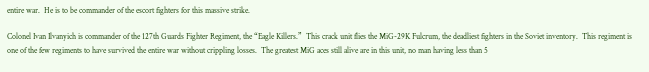entire war.  He is to be commander of the escort fighters for this massive strike.

Colonel Ivan Ilvanyich is commander of the 127th Guards Fighter Regiment, the “Eagle Killers.”  This crack unit flies the MiG-29K Fulcrum, the deadliest fighters in the Soviet inventory.  This regiment is one of the few regiments to have survived the entire war without crippling losses.  The greatest MiG aces still alive are in this unit, no man having less than 5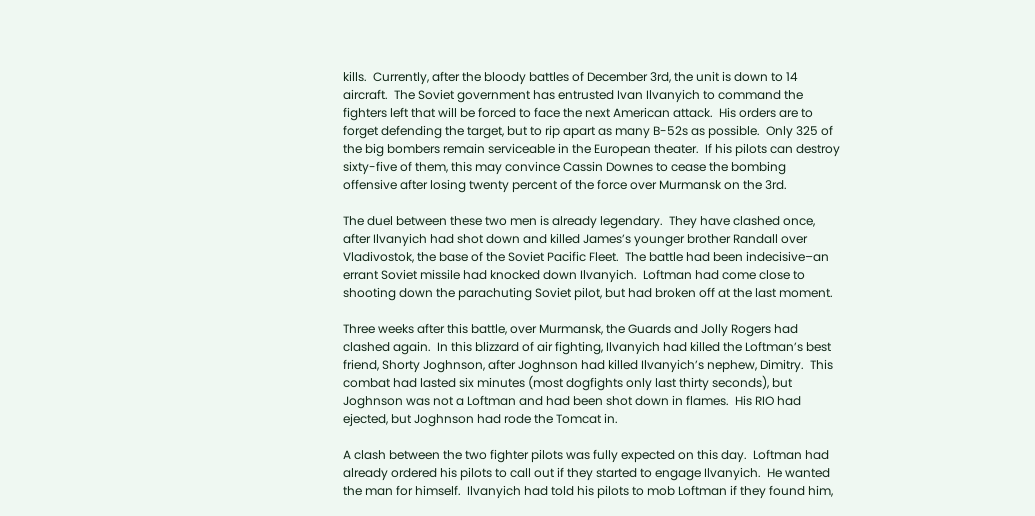kills.  Currently, after the bloody battles of December 3rd, the unit is down to 14 aircraft.  The Soviet government has entrusted Ivan Ilvanyich to command the fighters left that will be forced to face the next American attack.  His orders are to forget defending the target, but to rip apart as many B-52s as possible.  Only 325 of the big bombers remain serviceable in the European theater.  If his pilots can destroy sixty-five of them, this may convince Cassin Downes to cease the bombing offensive after losing twenty percent of the force over Murmansk on the 3rd.

The duel between these two men is already legendary.  They have clashed once, after Ilvanyich had shot down and killed James’s younger brother Randall over Vladivostok, the base of the Soviet Pacific Fleet.  The battle had been indecisive–an errant Soviet missile had knocked down Ilvanyich.  Loftman had come close to shooting down the parachuting Soviet pilot, but had broken off at the last moment.

Three weeks after this battle, over Murmansk, the Guards and Jolly Rogers had clashed again.  In this blizzard of air fighting, Ilvanyich had killed the Loftman’s best friend, Shorty Joghnson, after Joghnson had killed Ilvanyich’s nephew, Dimitry.  This combat had lasted six minutes (most dogfights only last thirty seconds), but Joghnson was not a Loftman and had been shot down in flames.  His RIO had ejected, but Joghnson had rode the Tomcat in.

A clash between the two fighter pilots was fully expected on this day.  Loftman had already ordered his pilots to call out if they started to engage Ilvanyich.  He wanted the man for himself.  Ilvanyich had told his pilots to mob Loftman if they found him,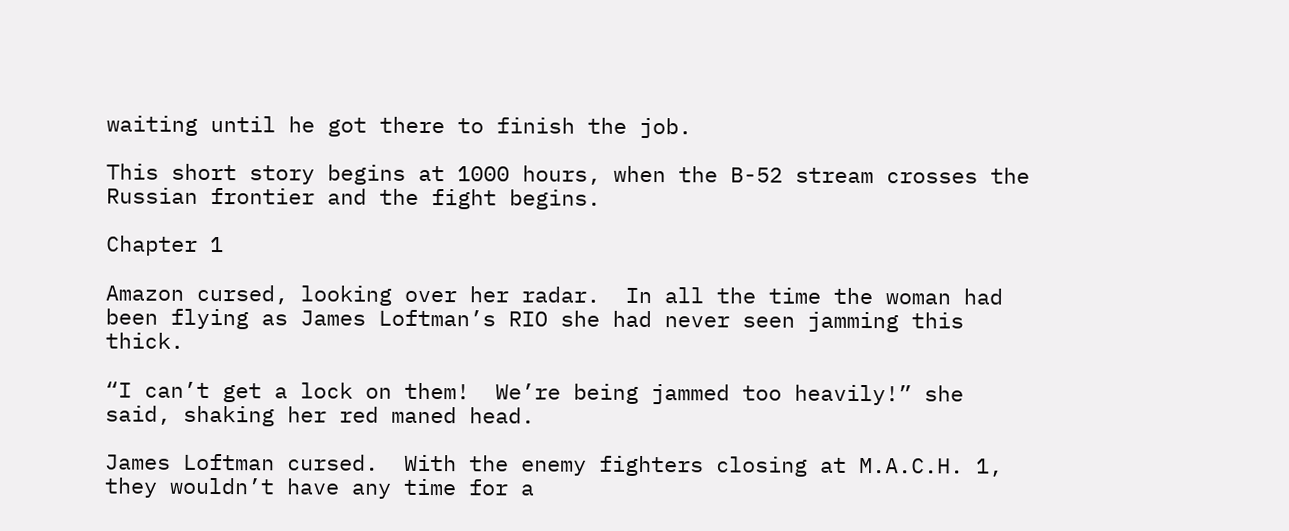waiting until he got there to finish the job.

This short story begins at 1000 hours, when the B-52 stream crosses the Russian frontier and the fight begins.

Chapter 1

Amazon cursed, looking over her radar.  In all the time the woman had been flying as James Loftman’s RIO she had never seen jamming this thick.

“I can’t get a lock on them!  We’re being jammed too heavily!” she said, shaking her red maned head.

James Loftman cursed.  With the enemy fighters closing at M.A.C.H. 1, they wouldn’t have any time for a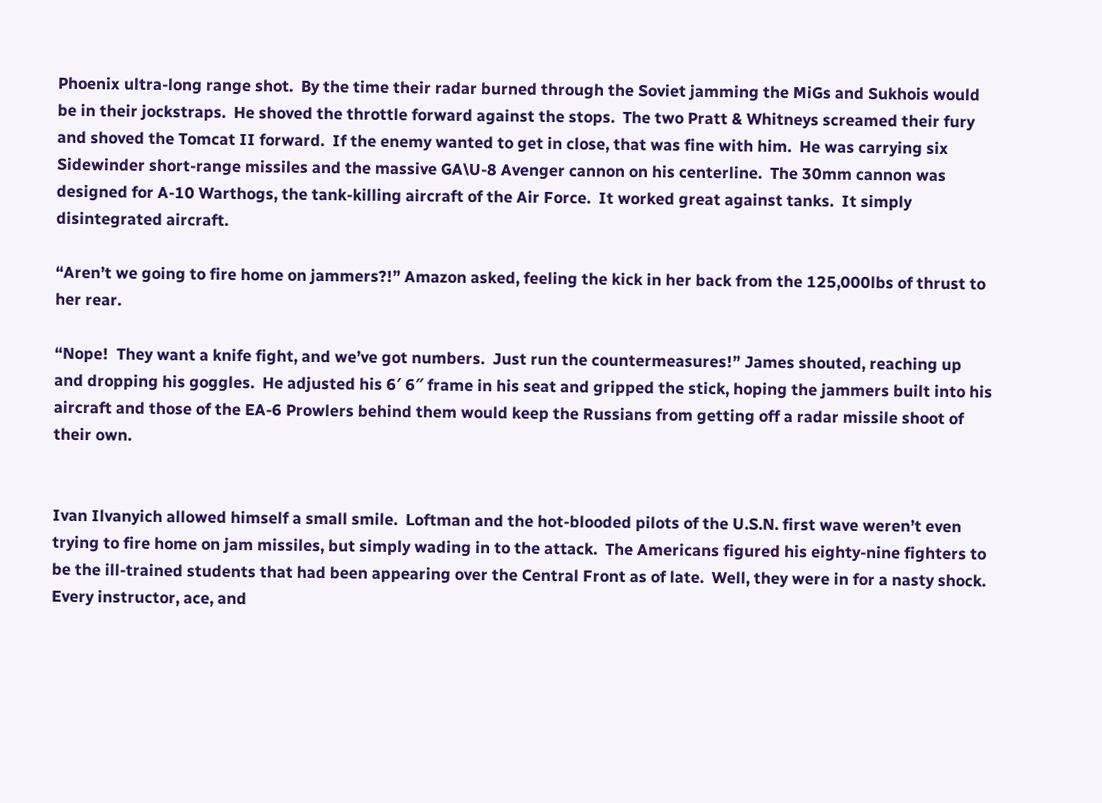Phoenix ultra-long range shot.  By the time their radar burned through the Soviet jamming the MiGs and Sukhois would be in their jockstraps.  He shoved the throttle forward against the stops.  The two Pratt & Whitneys screamed their fury and shoved the Tomcat II forward.  If the enemy wanted to get in close, that was fine with him.  He was carrying six Sidewinder short-range missiles and the massive GA\U-8 Avenger cannon on his centerline.  The 30mm cannon was designed for A-10 Warthogs, the tank-killing aircraft of the Air Force.  It worked great against tanks.  It simply disintegrated aircraft.

“Aren’t we going to fire home on jammers?!” Amazon asked, feeling the kick in her back from the 125,000lbs of thrust to her rear.

“Nope!  They want a knife fight, and we’ve got numbers.  Just run the countermeasures!” James shouted, reaching up and dropping his goggles.  He adjusted his 6′ 6″ frame in his seat and gripped the stick, hoping the jammers built into his aircraft and those of the EA-6 Prowlers behind them would keep the Russians from getting off a radar missile shoot of their own.


Ivan Ilvanyich allowed himself a small smile.  Loftman and the hot-blooded pilots of the U.S.N. first wave weren’t even trying to fire home on jam missiles, but simply wading in to the attack.  The Americans figured his eighty-nine fighters to be the ill-trained students that had been appearing over the Central Front as of late.  Well, they were in for a nasty shock.  Every instructor, ace, and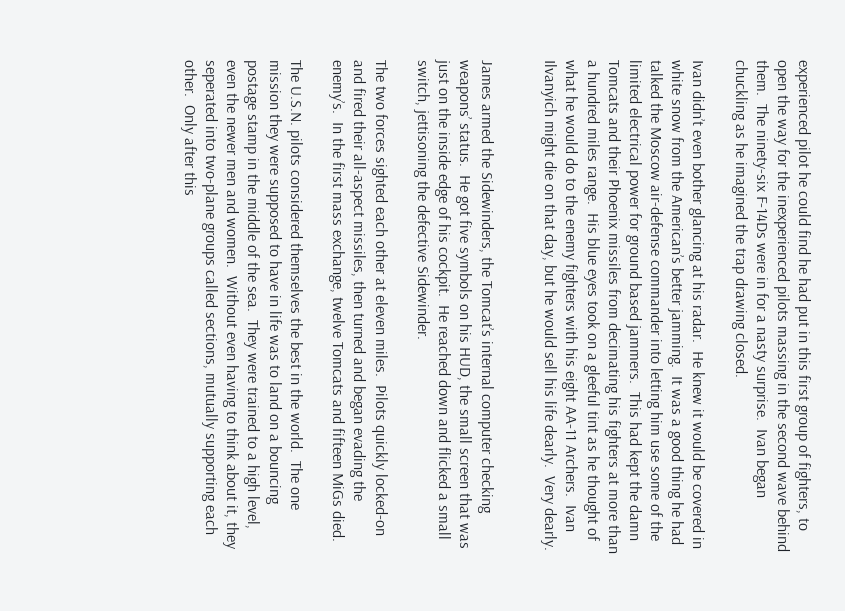experienced pilot he could find he had put in this first group of fighters, to open the way for the inexperienced pilots massing in the second wave behind them.  The ninety-six F-14Ds were in for a nasty surprise.  Ivan began chuckling as he imagined the trap drawing closed.

Ivan didn’t even bother glancing at his radar.  He knew it would be covered in white snow from the American’s better jamming.  It was a good thing he had talked the Moscow air-defense commander into letting him use some of the limited electrical power for ground based jammers.  This had kept the damn Tomcats and their Phoenix missiles from decimating his fighters at more than a hundred miles range.  His blue eyes took on a gleeful tint as he thought of what he would do to the enemy fighters with his eight AA-11 Archers.  Ivan Ilvanyich might die on that day, but he would sell his life dearly.  Very dearly.


James armed the Sidewinders, the Tomcat’s internal computer checking weapons’ status.  He got five symbols on his HUD, the small screen that was just on the inside edge of his cockpit.  He reached down and flicked a small switch, jettisoning the defective Sidewinder.

The two forces sighted each other at eleven miles.  Pilots quickly locked-on and fired their all-aspect missiles, then turned and began evading the enemy’s.  In the first mass exchange, twelve Tomcats and fifteen MiGs died.

The U.S.N. pilots considered themselves the best in the world.  The one mission they were supposed to have in life was to land on a bouncing postage stamp in the middle of the sea.  They were trained to a high level, even the newer men and women.  Without even having to think about it, they seperated into two-plane groups called sections, mutually supporting each other.  Only after this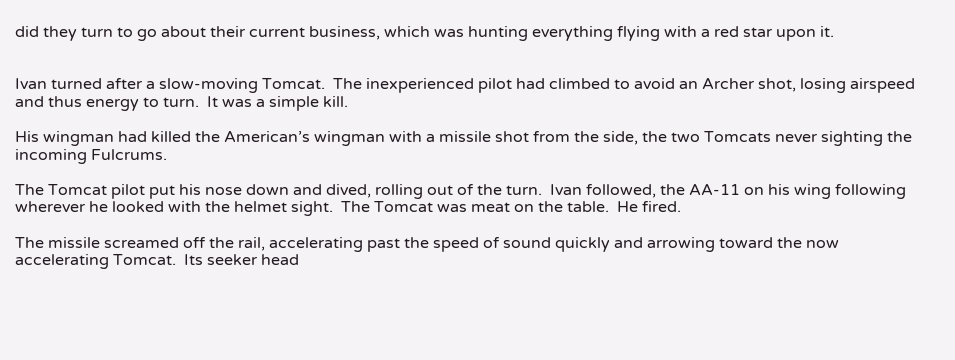did they turn to go about their current business, which was hunting everything flying with a red star upon it.


Ivan turned after a slow-moving Tomcat.  The inexperienced pilot had climbed to avoid an Archer shot, losing airspeed and thus energy to turn.  It was a simple kill.

His wingman had killed the American’s wingman with a missile shot from the side, the two Tomcats never sighting the incoming Fulcrums.

The Tomcat pilot put his nose down and dived, rolling out of the turn.  Ivan followed, the AA-11 on his wing following wherever he looked with the helmet sight.  The Tomcat was meat on the table.  He fired.

The missile screamed off the rail, accelerating past the speed of sound quickly and arrowing toward the now accelerating Tomcat.  Its seeker head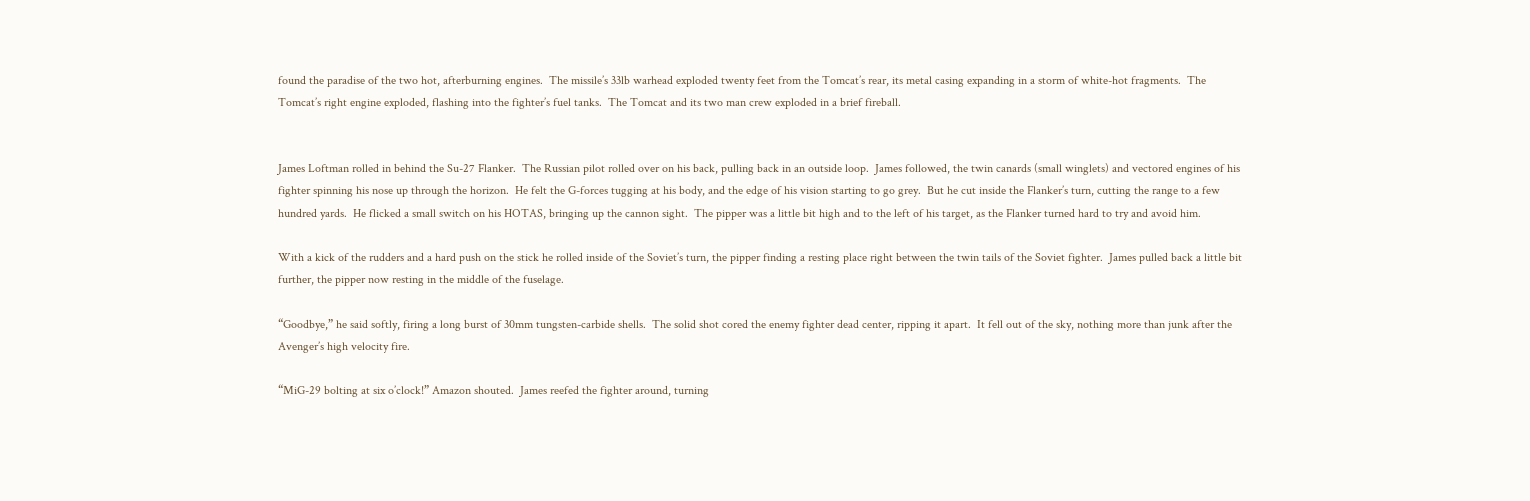found the paradise of the two hot, afterburning engines.  The missile’s 33lb warhead exploded twenty feet from the Tomcat’s rear, its metal casing expanding in a storm of white-hot fragments.  The Tomcat’s right engine exploded, flashing into the fighter’s fuel tanks.  The Tomcat and its two man crew exploded in a brief fireball.


James Loftman rolled in behind the Su-27 Flanker.  The Russian pilot rolled over on his back, pulling back in an outside loop.  James followed, the twin canards (small winglets) and vectored engines of his fighter spinning his nose up through the horizon.  He felt the G-forces tugging at his body, and the edge of his vision starting to go grey.  But he cut inside the Flanker’s turn, cutting the range to a few hundred yards.  He flicked a small switch on his HOTAS, bringing up the cannon sight.  The pipper was a little bit high and to the left of his target, as the Flanker turned hard to try and avoid him.

With a kick of the rudders and a hard push on the stick he rolled inside of the Soviet’s turn, the pipper finding a resting place right between the twin tails of the Soviet fighter.  James pulled back a little bit further, the pipper now resting in the middle of the fuselage.

“Goodbye,” he said softly, firing a long burst of 30mm tungsten-carbide shells.  The solid shot cored the enemy fighter dead center, ripping it apart.  It fell out of the sky, nothing more than junk after the Avenger’s high velocity fire.

“MiG-29 bolting at six o’clock!” Amazon shouted.  James reefed the fighter around, turning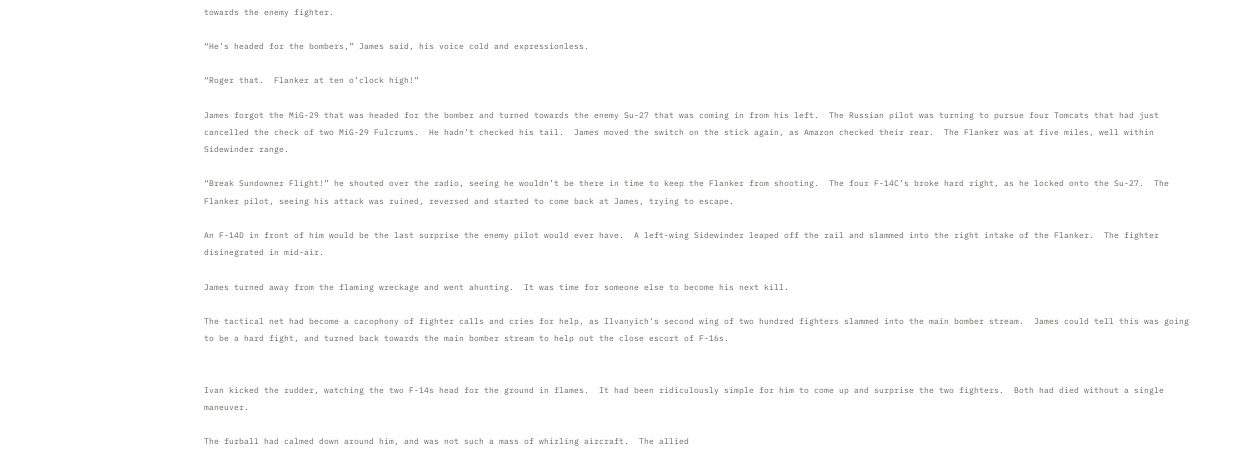towards the enemy fighter.

“He’s headed for the bombers,” James said, his voice cold and expressionless.

“Roger that.  Flanker at ten o’clock high!”

James forgot the MiG-29 that was headed for the bomber and turned towards the enemy Su-27 that was coming in from his left.  The Russian pilot was turning to pursue four Tomcats that had just cancelled the check of two MiG-29 Fulcrums.  He hadn’t checked his tail.  James moved the switch on the stick again, as Amazon checked their rear.  The Flanker was at five miles, well within Sidewinder range.

“Break Sundowner Flight!” he shouted over the radio, seeing he wouldn’t be there in time to keep the Flanker from shooting.  The four F-14C’s broke hard right, as he locked onto the Su-27.  The Flanker pilot, seeing his attack was ruined, reversed and started to come back at James, trying to escape.

An F-14D in front of him would be the last surprise the enemy pilot would ever have.  A left-wing Sidewinder leaped off the rail and slammed into the right intake of the Flanker.  The fighter disinegrated in mid-air.

James turned away from the flaming wreckage and went ahunting.  It was time for someone else to become his next kill.

The tactical net had become a cacophony of fighter calls and cries for help, as Ilvanyich’s second wing of two hundred fighters slammed into the main bomber stream.  James could tell this was going to be a hard fight, and turned back towards the main bomber stream to help out the close escort of F-16s.


Ivan kicked the rudder, watching the two F-14s head for the ground in flames.  It had been ridiculously simple for him to come up and surprise the two fighters.  Both had died without a single maneuver.

The furball had calmed down around him, and was not such a mass of whirling aircraft.  The allied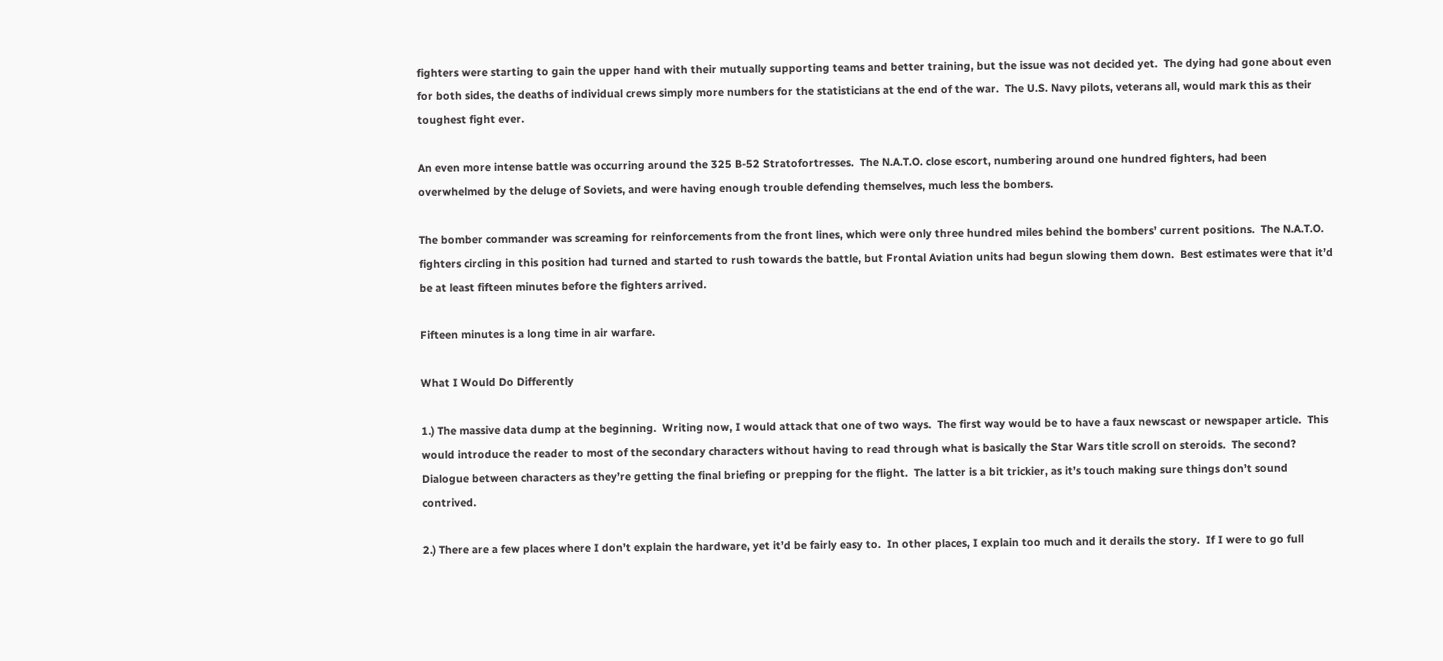fighters were starting to gain the upper hand with their mutually supporting teams and better training, but the issue was not decided yet.  The dying had gone about even for both sides, the deaths of individual crews simply more numbers for the statisticians at the end of the war.  The U.S. Navy pilots, veterans all, would mark this as their toughest fight ever.

An even more intense battle was occurring around the 325 B-52 Stratofortresses.  The N.A.T.O. close escort, numbering around one hundred fighters, had been overwhelmed by the deluge of Soviets, and were having enough trouble defending themselves, much less the bombers.

The bomber commander was screaming for reinforcements from the front lines, which were only three hundred miles behind the bombers’ current positions.  The N.A.T.O. fighters circling in this position had turned and started to rush towards the battle, but Frontal Aviation units had begun slowing them down.  Best estimates were that it’d be at least fifteen minutes before the fighters arrived.

Fifteen minutes is a long time in air warfare.

What I Would Do Differently

1.) The massive data dump at the beginning.  Writing now, I would attack that one of two ways.  The first way would be to have a faux newscast or newspaper article.  This would introduce the reader to most of the secondary characters without having to read through what is basically the Star Wars title scroll on steroids.  The second?  Dialogue between characters as they’re getting the final briefing or prepping for the flight.  The latter is a bit trickier, as it’s touch making sure things don’t sound contrived.

2.) There are a few places where I don’t explain the hardware, yet it’d be fairly easy to.  In other places, I explain too much and it derails the story.  If I were to go full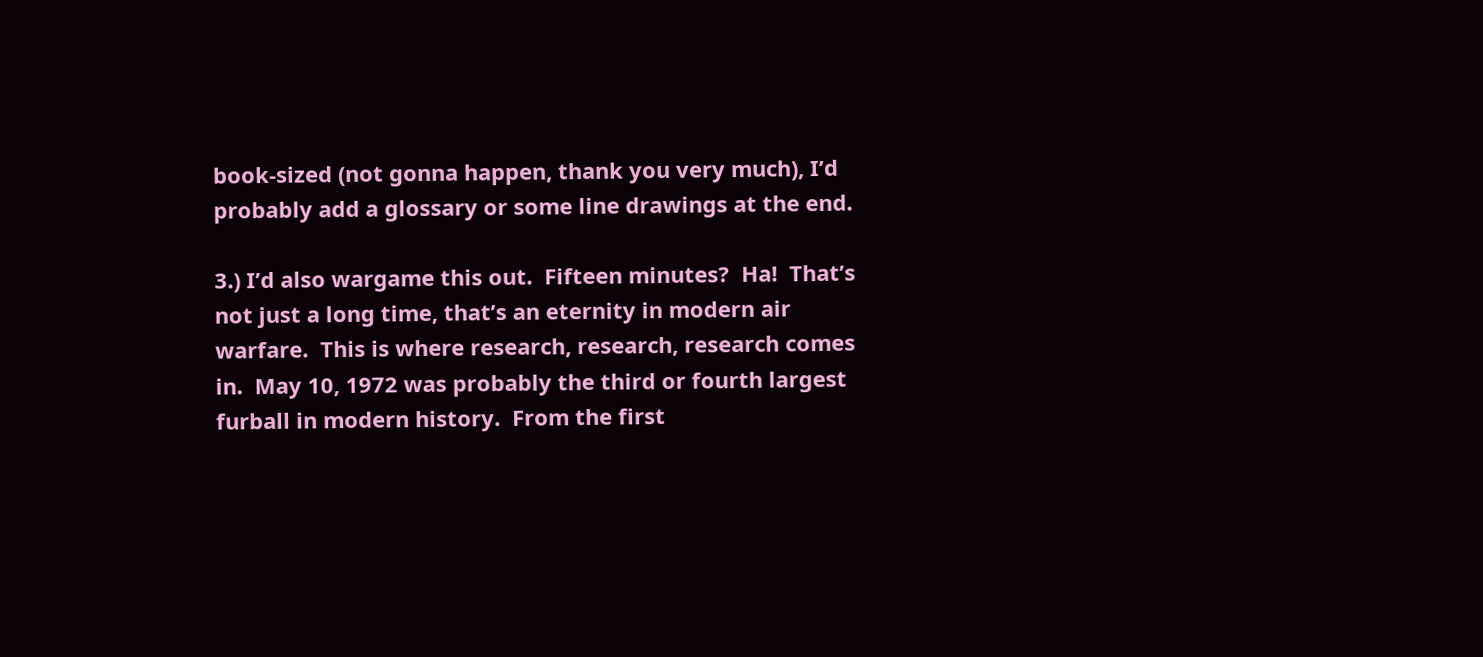book-sized (not gonna happen, thank you very much), I’d probably add a glossary or some line drawings at the end.

3.) I’d also wargame this out.  Fifteen minutes?  Ha!  That’s not just a long time, that’s an eternity in modern air warfare.  This is where research, research, research comes in.  May 10, 1972 was probably the third or fourth largest furball in modern history.  From the first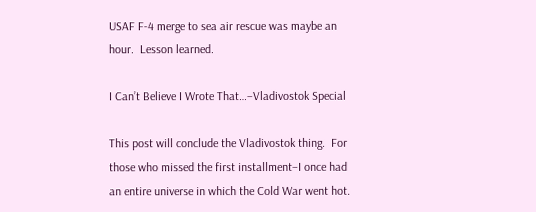USAF F-4 merge to sea air rescue was maybe an hour.  Lesson learned.

I Can’t Believe I Wrote That…–Vladivostok Special

This post will conclude the Vladivostok thing.  For those who missed the first installment–I once had an entire universe in which the Cold War went hot.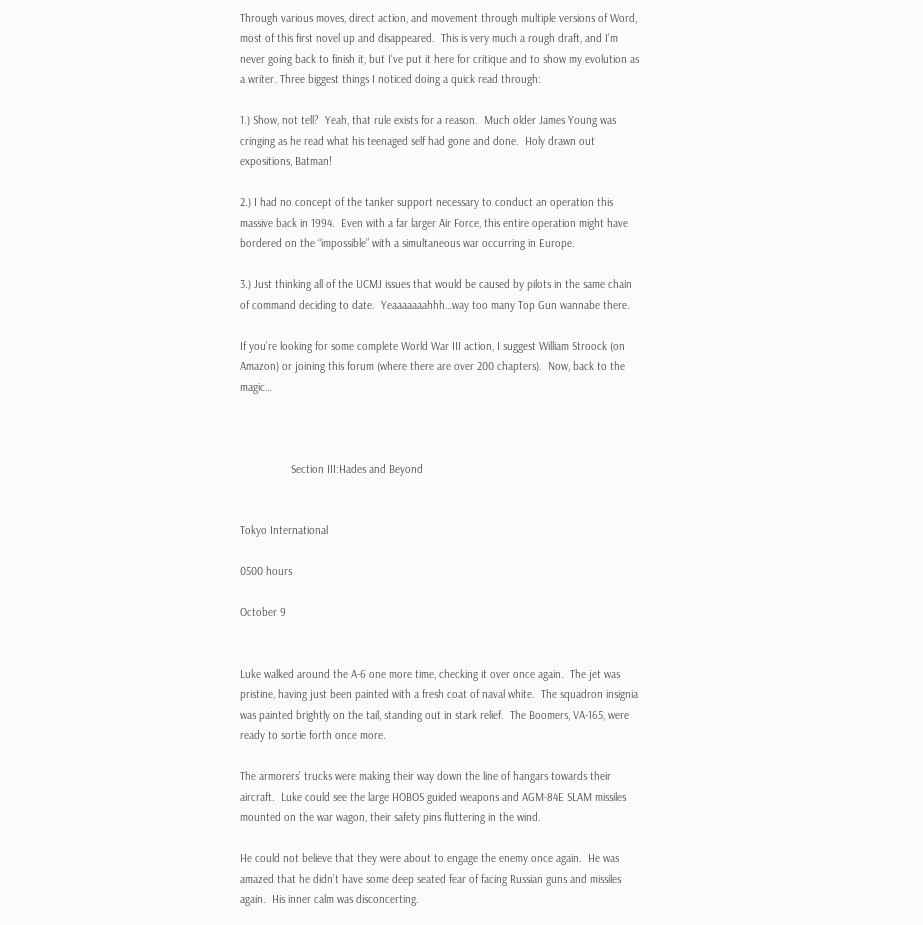Through various moves, direct action, and movement through multiple versions of Word, most of this first novel up and disappeared.  This is very much a rough draft, and I’m never going back to finish it, but I’ve put it here for critique and to show my evolution as a writer. Three biggest things I noticed doing a quick read through:

1.) Show, not tell?  Yeah, that rule exists for a reason.  Much older James Young was cringing as he read what his teenaged self had gone and done.  Holy drawn out expositions, Batman!

2.) I had no concept of the tanker support necessary to conduct an operation this massive back in 1994.  Even with a far larger Air Force, this entire operation might have bordered on the “impossible” with a simultaneous war occurring in Europe.

3.) Just thinking all of the UCMJ issues that would be caused by pilots in the same chain of command deciding to date.  Yeaaaaaaahhh…way too many Top Gun wannabe there.

If you’re looking for some complete World War III action, I suggest William Stroock (on Amazon) or joining this forum (where there are over 200 chapters).  Now, back to the magic…



                 Section III:Hades and Beyond


Tokyo International

0500 hours

October 9


Luke walked around the A-6 one more time, checking it over once again.  The jet was pristine, having just been painted with a fresh coat of naval white.  The squadron insignia was painted brightly on the tail, standing out in stark relief.  The Boomers, VA-165, were ready to sortie forth once more.

The armorers’ trucks were making their way down the line of hangars towards their aircraft.  Luke could see the large HOBOS guided weapons and AGM-84E SLAM missiles mounted on the war wagon, their safety pins fluttering in the wind.

He could not believe that they were about to engage the enemy once again.  He was amazed that he didn’t have some deep seated fear of facing Russian guns and missiles again.  His inner calm was disconcerting.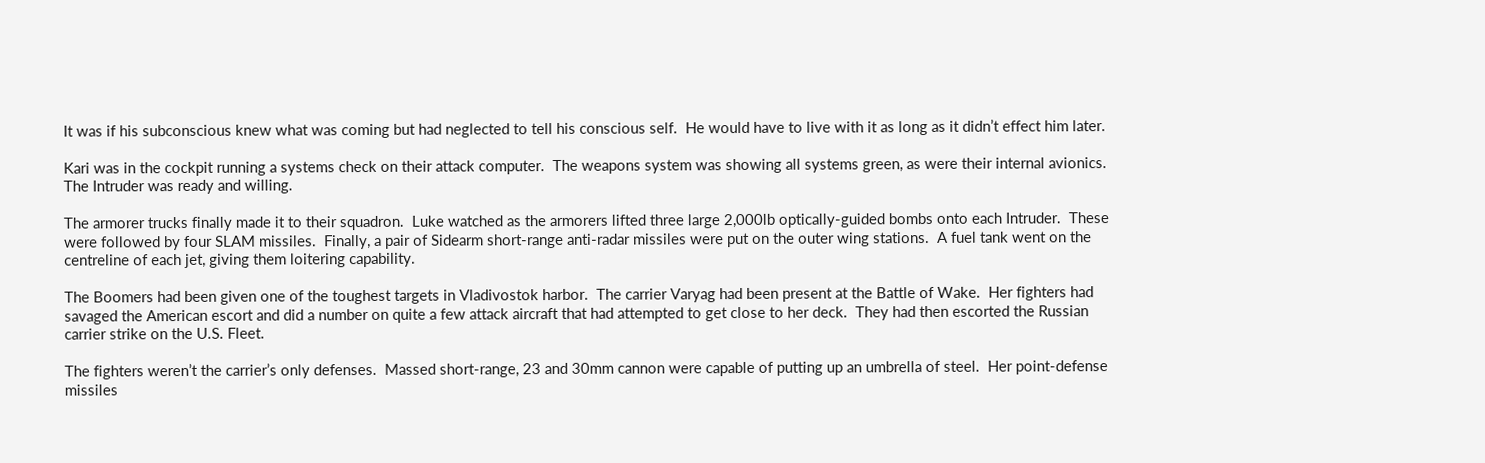It was if his subconscious knew what was coming but had neglected to tell his conscious self.  He would have to live with it as long as it didn’t effect him later.

Kari was in the cockpit running a systems check on their attack computer.  The weapons system was showing all systems green, as were their internal avionics.  The Intruder was ready and willing.

The armorer trucks finally made it to their squadron.  Luke watched as the armorers lifted three large 2,000lb optically-guided bombs onto each Intruder.  These were followed by four SLAM missiles.  Finally, a pair of Sidearm short-range anti-radar missiles were put on the outer wing stations.  A fuel tank went on the centreline of each jet, giving them loitering capability.

The Boomers had been given one of the toughest targets in Vladivostok harbor.  The carrier Varyag had been present at the Battle of Wake.  Her fighters had savaged the American escort and did a number on quite a few attack aircraft that had attempted to get close to her deck.  They had then escorted the Russian carrier strike on the U.S. Fleet.

The fighters weren’t the carrier’s only defenses.  Massed short-range, 23 and 30mm cannon were capable of putting up an umbrella of steel.  Her point-defense missiles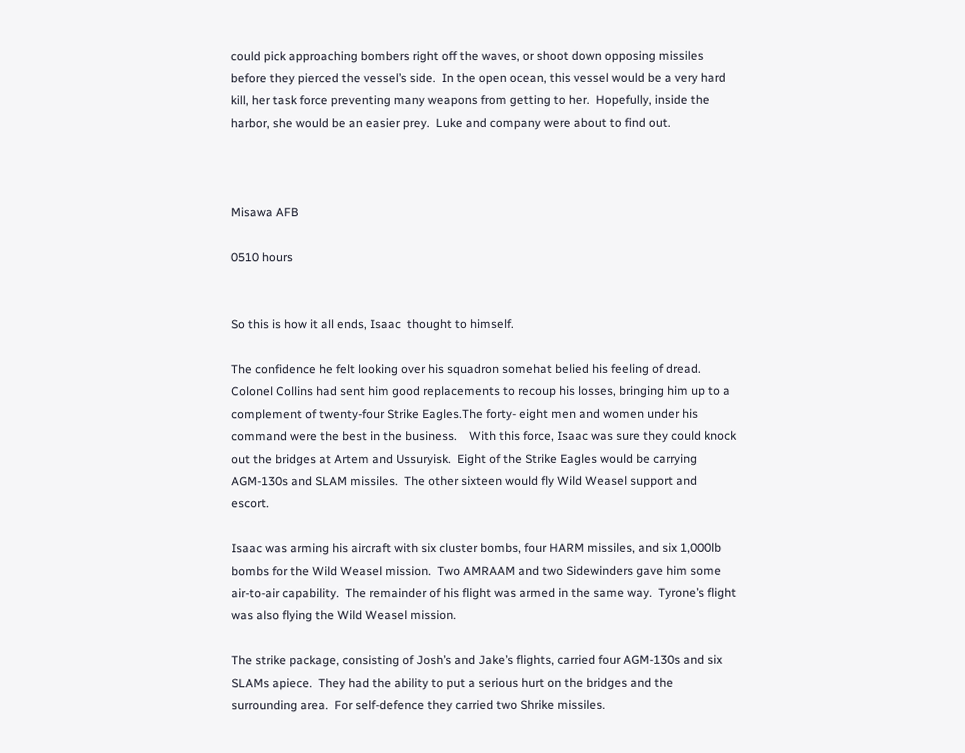could pick approaching bombers right off the waves, or shoot down opposing missiles before they pierced the vessel’s side.  In the open ocean, this vessel would be a very hard kill, her task force preventing many weapons from getting to her.  Hopefully, inside the harbor, she would be an easier prey.  Luke and company were about to find out.



Misawa AFB

0510 hours


So this is how it all ends, Isaac  thought to himself.

The confidence he felt looking over his squadron somehat belied his feeling of dread.  Colonel Collins had sent him good replacements to recoup his losses, bringing him up to a complement of twenty-four Strike Eagles.The forty- eight men and women under his command were the best in the business.    With this force, Isaac was sure they could knock out the bridges at Artem and Ussuryisk.  Eight of the Strike Eagles would be carrying AGM-130s and SLAM missiles.  The other sixteen would fly Wild Weasel support and escort.

Isaac was arming his aircraft with six cluster bombs, four HARM missiles, and six 1,000lb bombs for the Wild Weasel mission.  Two AMRAAM and two Sidewinders gave him some air-to-air capability.  The remainder of his flight was armed in the same way.  Tyrone’s flight was also flying the Wild Weasel mission.

The strike package, consisting of Josh’s and Jake’s flights, carried four AGM-130s and six SLAMs apiece.  They had the ability to put a serious hurt on the bridges and the surrounding area.  For self-defence they carried two Shrike missiles.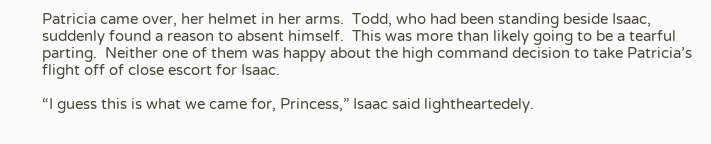Patricia came over, her helmet in her arms.  Todd, who had been standing beside Isaac, suddenly found a reason to absent himself.  This was more than likely going to be a tearful parting.  Neither one of them was happy about the high command decision to take Patricia’s flight off of close escort for Isaac.

“I guess this is what we came for, Princess,” Isaac said lightheartedely.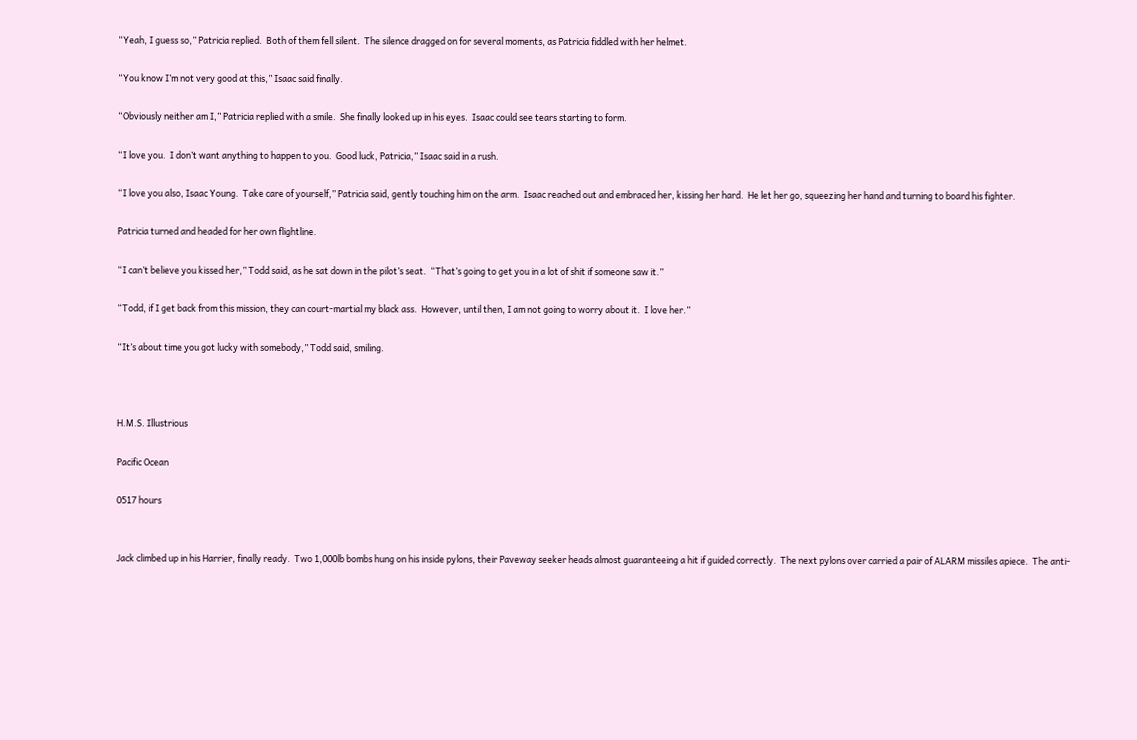“Yeah, I guess so,” Patricia replied.  Both of them fell silent.  The silence dragged on for several moments, as Patricia fiddled with her helmet.

“You know I’m not very good at this,” Isaac said finally.

“Obviously neither am I,” Patricia replied with a smile.  She finally looked up in his eyes.  Isaac could see tears starting to form.

“I love you.  I don’t want anything to happen to you.  Good luck, Patricia,” Isaac said in a rush.

“I love you also, Isaac Young.  Take care of yourself,” Patricia said, gently touching him on the arm.  Isaac reached out and embraced her, kissing her hard.  He let her go, squeezing her hand and turning to board his fighter.

Patricia turned and headed for her own flightline.

“I can’t believe you kissed her,” Todd said, as he sat down in the pilot’s seat.  “That’s going to get you in a lot of shit if someone saw it.”

“Todd, if I get back from this mission, they can court-martial my black ass.  However, until then, I am not going to worry about it.  I love her.”

“It’s about time you got lucky with somebody,” Todd said, smiling.



H.M.S. Illustrious

Pacific Ocean

0517 hours


Jack climbed up in his Harrier, finally ready.  Two 1,000lb bombs hung on his inside pylons, their Paveway seeker heads almost guaranteeing a hit if guided correctly.  The next pylons over carried a pair of ALARM missiles apiece.  The anti-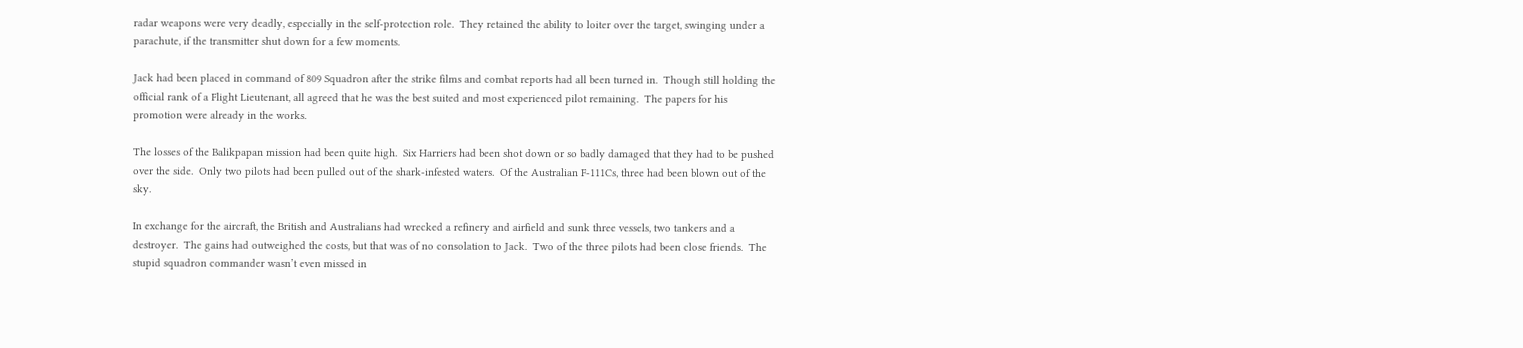radar weapons were very deadly, especially in the self-protection role.  They retained the ability to loiter over the target, swinging under a parachute, if the transmitter shut down for a few moments.

Jack had been placed in command of 809 Squadron after the strike films and combat reports had all been turned in.  Though still holding the official rank of a Flight Lieutenant, all agreed that he was the best suited and most experienced pilot remaining.  The papers for his promotion were already in the works.

The losses of the Balikpapan mission had been quite high.  Six Harriers had been shot down or so badly damaged that they had to be pushed over the side.  Only two pilots had been pulled out of the shark-infested waters.  Of the Australian F-111Cs, three had been blown out of the sky.

In exchange for the aircraft, the British and Australians had wrecked a refinery and airfield and sunk three vessels, two tankers and a destroyer.  The gains had outweighed the costs, but that was of no consolation to Jack.  Two of the three pilots had been close friends.  The stupid squadron commander wasn’t even missed in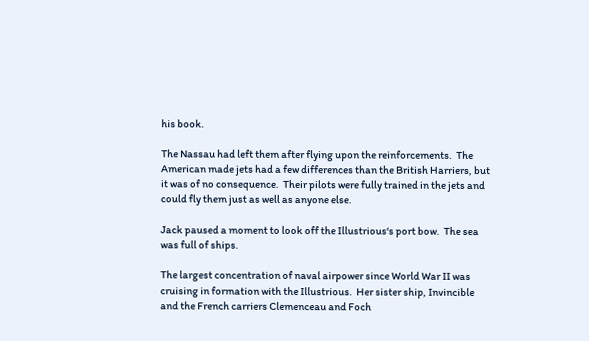his book.

The Nassau had left them after flying upon the reinforcements.  The American made jets had a few differences than the British Harriers, but it was of no consequence.  Their pilots were fully trained in the jets and could fly them just as well as anyone else.

Jack paused a moment to look off the Illustrious‘s port bow.  The sea was full of ships.

The largest concentration of naval airpower since World War II was cruising in formation with the Illustrious.  Her sister ship, Invincible and the French carriers Clemenceau and Foch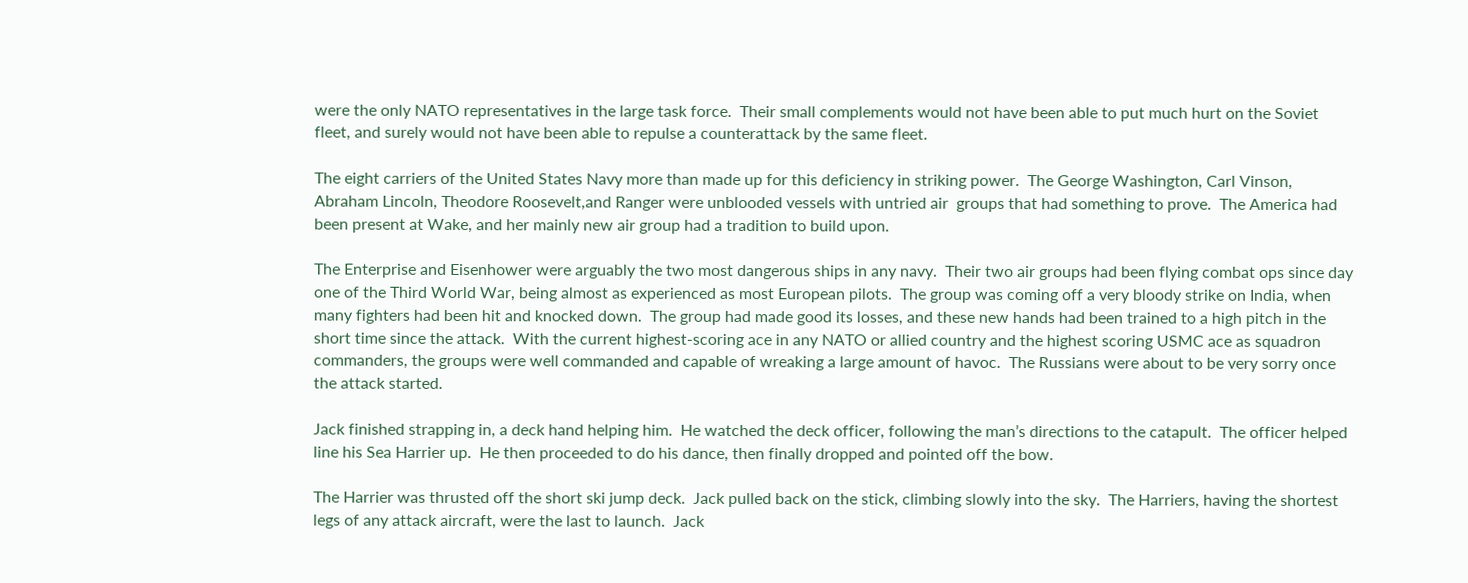were the only NATO representatives in the large task force.  Their small complements would not have been able to put much hurt on the Soviet fleet, and surely would not have been able to repulse a counterattack by the same fleet.

The eight carriers of the United States Navy more than made up for this deficiency in striking power.  The George Washington, Carl Vinson, Abraham Lincoln, Theodore Roosevelt,and Ranger were unblooded vessels with untried air  groups that had something to prove.  The America had been present at Wake, and her mainly new air group had a tradition to build upon.

The Enterprise and Eisenhower were arguably the two most dangerous ships in any navy.  Their two air groups had been flying combat ops since day one of the Third World War, being almost as experienced as most European pilots.  The group was coming off a very bloody strike on India, when many fighters had been hit and knocked down.  The group had made good its losses, and these new hands had been trained to a high pitch in the short time since the attack.  With the current highest-scoring ace in any NATO or allied country and the highest scoring USMC ace as squadron commanders, the groups were well commanded and capable of wreaking a large amount of havoc.  The Russians were about to be very sorry once the attack started.

Jack finished strapping in, a deck hand helping him.  He watched the deck officer, following the man’s directions to the catapult.  The officer helped line his Sea Harrier up.  He then proceeded to do his dance, then finally dropped and pointed off the bow.

The Harrier was thrusted off the short ski jump deck.  Jack pulled back on the stick, climbing slowly into the sky.  The Harriers, having the shortest legs of any attack aircraft, were the last to launch.  Jack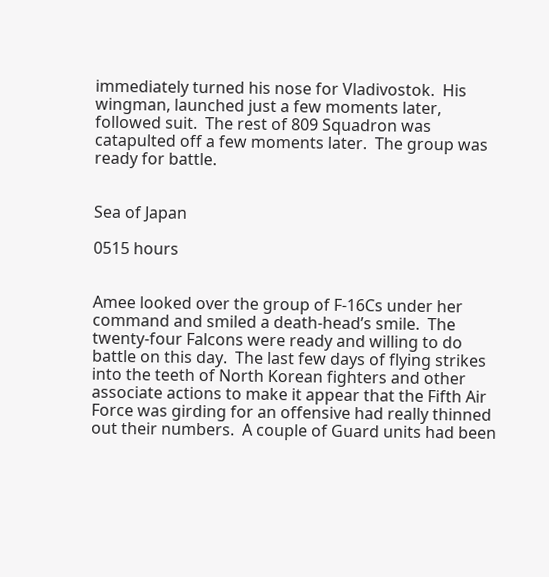immediately turned his nose for Vladivostok.  His wingman, launched just a few moments later, followed suit.  The rest of 809 Squadron was catapulted off a few moments later.  The group was ready for battle.


Sea of Japan

0515 hours


Amee looked over the group of F-16Cs under her command and smiled a death-head’s smile.  The twenty-four Falcons were ready and willing to do battle on this day.  The last few days of flying strikes into the teeth of North Korean fighters and other associate actions to make it appear that the Fifth Air Force was girding for an offensive had really thinned out their numbers.  A couple of Guard units had been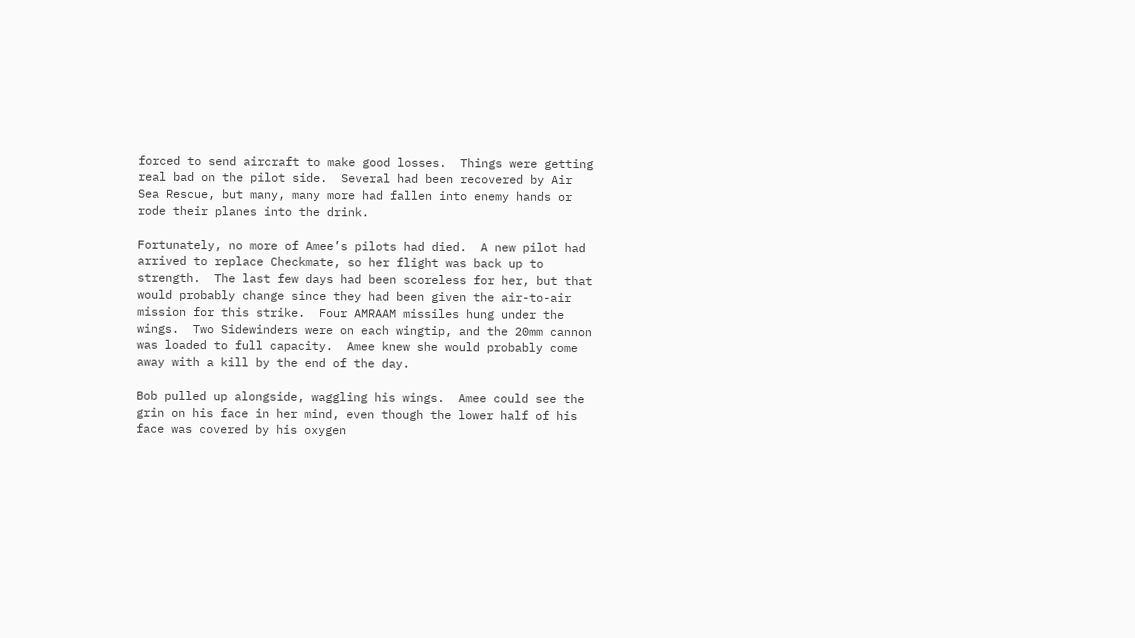forced to send aircraft to make good losses.  Things were getting real bad on the pilot side.  Several had been recovered by Air Sea Rescue, but many, many more had fallen into enemy hands or rode their planes into the drink.

Fortunately, no more of Amee’s pilots had died.  A new pilot had arrived to replace Checkmate, so her flight was back up to strength.  The last few days had been scoreless for her, but that would probably change since they had been given the air-to-air mission for this strike.  Four AMRAAM missiles hung under the wings.  Two Sidewinders were on each wingtip, and the 20mm cannon was loaded to full capacity.  Amee knew she would probably come away with a kill by the end of the day.

Bob pulled up alongside, waggling his wings.  Amee could see the grin on his face in her mind, even though the lower half of his face was covered by his oxygen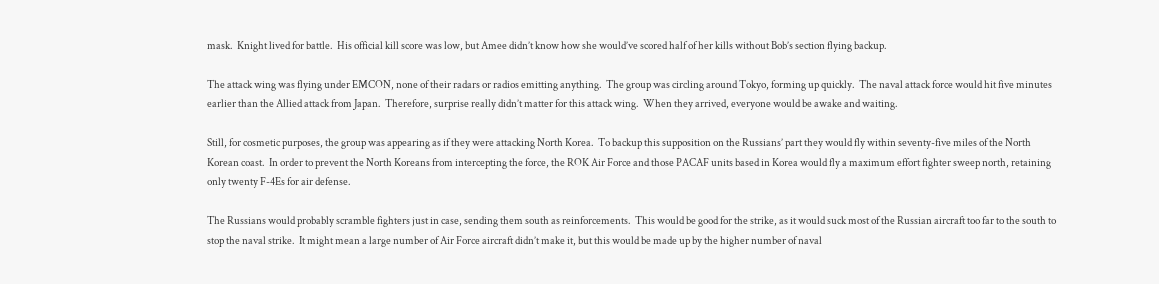mask.  Knight lived for battle.  His official kill score was low, but Amee didn’t know how she would’ve scored half of her kills without Bob’s section flying backup.

The attack wing was flying under EMCON, none of their radars or radios emitting anything.  The group was circling around Tokyo, forming up quickly.  The naval attack force would hit five minutes earlier than the Allied attack from Japan.  Therefore, surprise really didn’t matter for this attack wing.  When they arrived, everyone would be awake and waiting.

Still, for cosmetic purposes, the group was appearing as if they were attacking North Korea.  To backup this supposition on the Russians’ part they would fly within seventy-five miles of the North Korean coast.  In order to prevent the North Koreans from intercepting the force, the ROK Air Force and those PACAF units based in Korea would fly a maximum effort fighter sweep north, retaining only twenty F-4Es for air defense.

The Russians would probably scramble fighters just in case, sending them south as reinforcements.  This would be good for the strike, as it would suck most of the Russian aircraft too far to the south to stop the naval strike.  It might mean a large number of Air Force aircraft didn’t make it, but this would be made up by the higher number of naval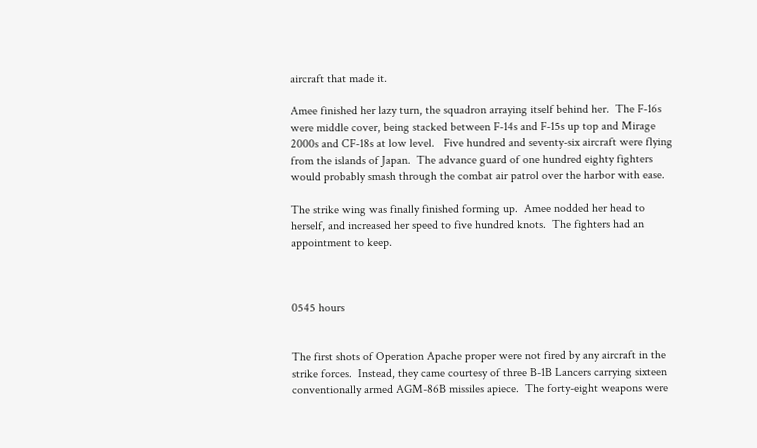aircraft that made it.

Amee finished her lazy turn, the squadron arraying itself behind her.  The F-16s were middle cover, being stacked between F-14s and F-15s up top and Mirage 2000s and CF-18s at low level.   Five hundred and seventy-six aircraft were flying from the islands of Japan.  The advance guard of one hundred eighty fighters would probably smash through the combat air patrol over the harbor with ease.

The strike wing was finally finished forming up.  Amee nodded her head to herself, and increased her speed to five hundred knots.  The fighters had an appointment to keep.



0545 hours


The first shots of Operation Apache proper were not fired by any aircraft in the strike forces.  Instead, they came courtesy of three B-1B Lancers carrying sixteen conventionally armed AGM-86B missiles apiece.  The forty-eight weapons were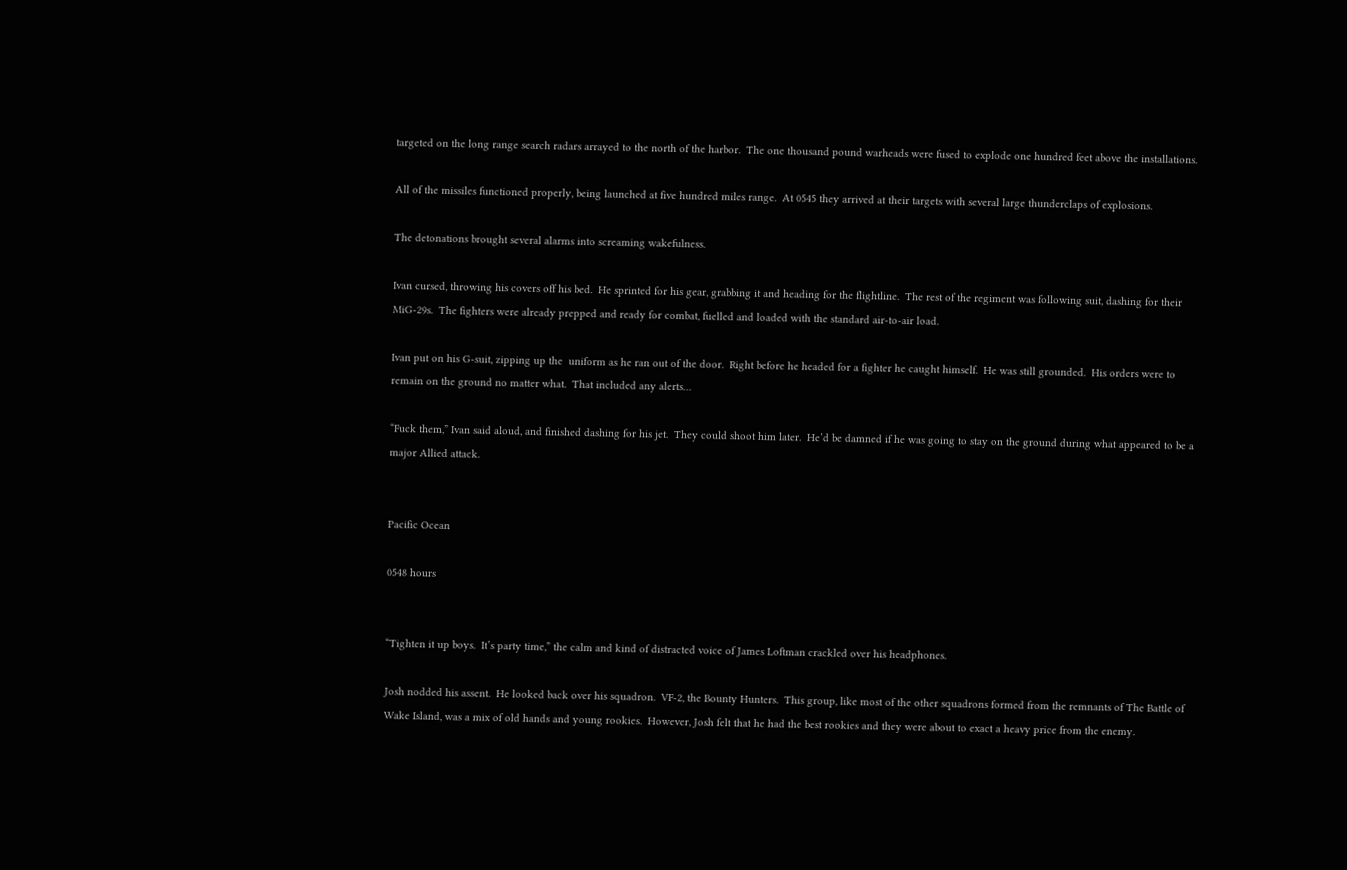targeted on the long range search radars arrayed to the north of the harbor.  The one thousand pound warheads were fused to explode one hundred feet above the installations.

All of the missiles functioned properly, being launched at five hundred miles range.  At 0545 they arrived at their targets with several large thunderclaps of explosions.

The detonations brought several alarms into screaming wakefulness.

Ivan cursed, throwing his covers off his bed.  He sprinted for his gear, grabbing it and heading for the flightline.  The rest of the regiment was following suit, dashing for their MiG-29s.  The fighters were already prepped and ready for combat, fuelled and loaded with the standard air-to-air load.

Ivan put on his G-suit, zipping up the  uniform as he ran out of the door.  Right before he headed for a fighter he caught himself.  He was still grounded.  His orders were to remain on the ground no matter what.  That included any alerts…

“Fuck them,” Ivan said aloud, and finished dashing for his jet.  They could shoot him later.  He’d be damned if he was going to stay on the ground during what appeared to be a major Allied attack.


Pacific Ocean

0548 hours


“Tighten it up boys.  It’s party time,” the calm and kind of distracted voice of James Loftman crackled over his headphones.

Josh nodded his assent.  He looked back over his squadron.  VF-2, the Bounty Hunters.  This group, like most of the other squadrons formed from the remnants of The Battle of Wake Island, was a mix of old hands and young rookies.  However, Josh felt that he had the best rookies and they were about to exact a heavy price from the enemy.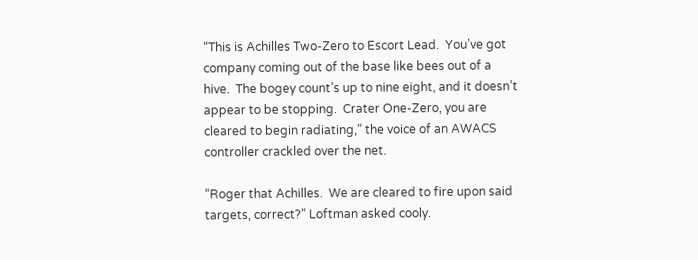“This is Achilles Two-Zero to Escort Lead.  You’ve got company coming out of the base like bees out of a hive.  The bogey count’s up to nine eight, and it doesn’t appear to be stopping.  Crater One-Zero, you are cleared to begin radiating,” the voice of an AWACS controller crackled over the net.

“Roger that Achilles.  We are cleared to fire upon said targets, correct?” Loftman asked cooly.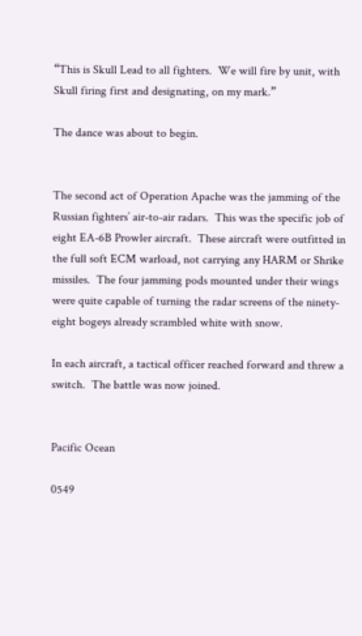“This is Skull Lead to all fighters.  We will fire by unit, with Skull firing first and designating, on my mark.”

The dance was about to begin.


The second act of Operation Apache was the jamming of the Russian fighters’ air-to-air radars.  This was the specific job of eight EA-6B Prowler aircraft.  These aircraft were outfitted in the full soft ECM warload, not carrying any HARM or Shrike missiles.  The four jamming pods mounted under their wings were quite capable of turning the radar screens of the ninety-eight bogeys already scrambled white with snow.

In each aircraft, a tactical officer reached forward and threw a switch.  The battle was now joined.


Pacific Ocean

0549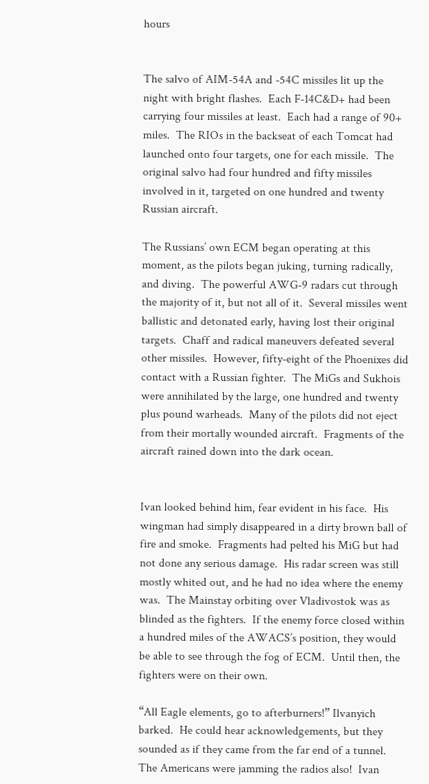hours


The salvo of AIM-54A and -54C missiles lit up the night with bright flashes.  Each F-14C&D+ had been carrying four missiles at least.  Each had a range of 90+ miles.  The RIOs in the backseat of each Tomcat had launched onto four targets, one for each missile.  The original salvo had four hundred and fifty missiles involved in it, targeted on one hundred and twenty Russian aircraft.

The Russians’ own ECM began operating at this moment, as the pilots began juking, turning radically, and diving.  The powerful AWG-9 radars cut through the majority of it, but not all of it.  Several missiles went ballistic and detonated early, having lost their original targets.  Chaff and radical maneuvers defeated several other missiles.  However, fifty-eight of the Phoenixes did contact with a Russian fighter.  The MiGs and Sukhois were annihilated by the large, one hundred and twenty plus pound warheads.  Many of the pilots did not eject from their mortally wounded aircraft.  Fragments of the aircraft rained down into the dark ocean.


Ivan looked behind him, fear evident in his face.  His wingman had simply disappeared in a dirty brown ball of fire and smoke.  Fragments had pelted his MiG but had not done any serious damage.  His radar screen was still mostly whited out, and he had no idea where the enemy was.  The Mainstay orbiting over Vladivostok was as blinded as the fighters.  If the enemy force closed within a hundred miles of the AWACS’s position, they would be able to see through the fog of ECM.  Until then, the fighters were on their own.

“All Eagle elements, go to afterburners!” Ilvanyich barked.  He could hear acknowledgements, but they sounded as if they came from the far end of a tunnel.  The Americans were jamming the radios also!  Ivan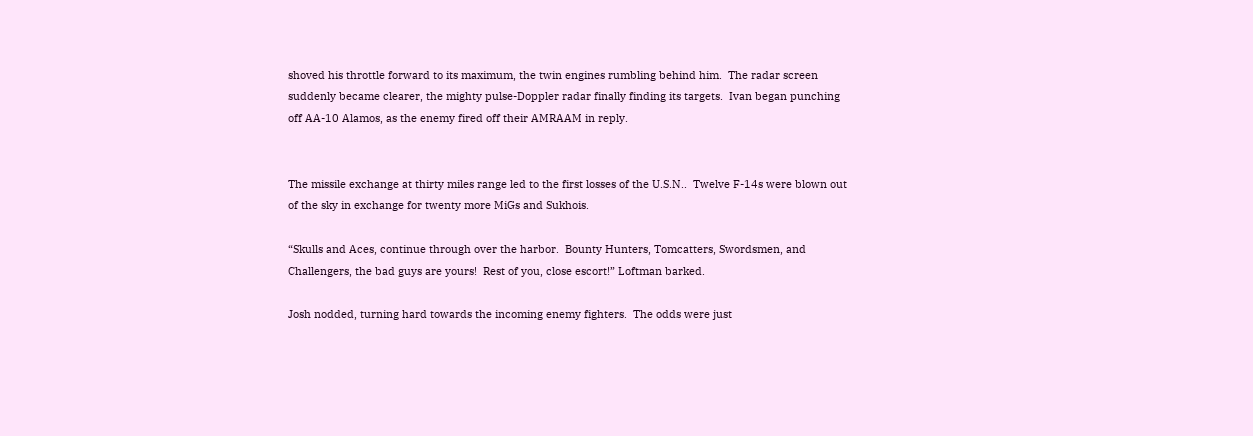shoved his throttle forward to its maximum, the twin engines rumbling behind him.  The radar screen suddenly became clearer, the mighty pulse-Doppler radar finally finding its targets.  Ivan began punching off AA-10 Alamos, as the enemy fired off their AMRAAM in reply.


The missile exchange at thirty miles range led to the first losses of the U.S.N..  Twelve F-14s were blown out of the sky in exchange for twenty more MiGs and Sukhois.

“Skulls and Aces, continue through over the harbor.  Bounty Hunters, Tomcatters, Swordsmen, and Challengers, the bad guys are yours!  Rest of you, close escort!” Loftman barked.

Josh nodded, turning hard towards the incoming enemy fighters.  The odds were just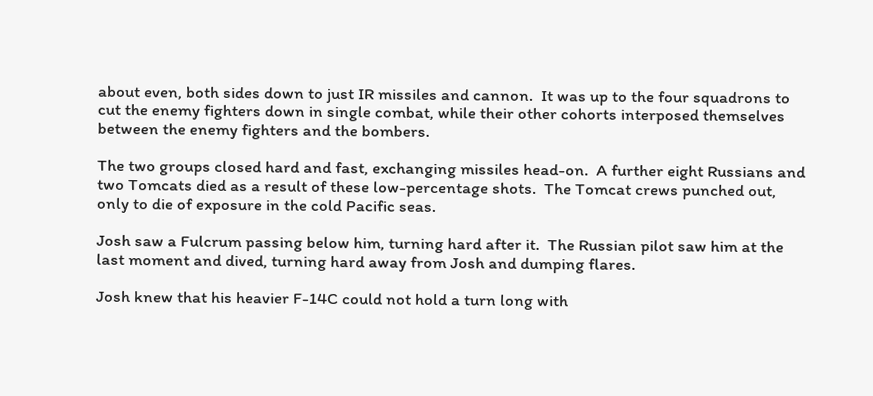about even, both sides down to just IR missiles and cannon.  It was up to the four squadrons to cut the enemy fighters down in single combat, while their other cohorts interposed themselves between the enemy fighters and the bombers.

The two groups closed hard and fast, exchanging missiles head-on.  A further eight Russians and two Tomcats died as a result of these low-percentage shots.  The Tomcat crews punched out, only to die of exposure in the cold Pacific seas.

Josh saw a Fulcrum passing below him, turning hard after it.  The Russian pilot saw him at the last moment and dived, turning hard away from Josh and dumping flares.

Josh knew that his heavier F-14C could not hold a turn long with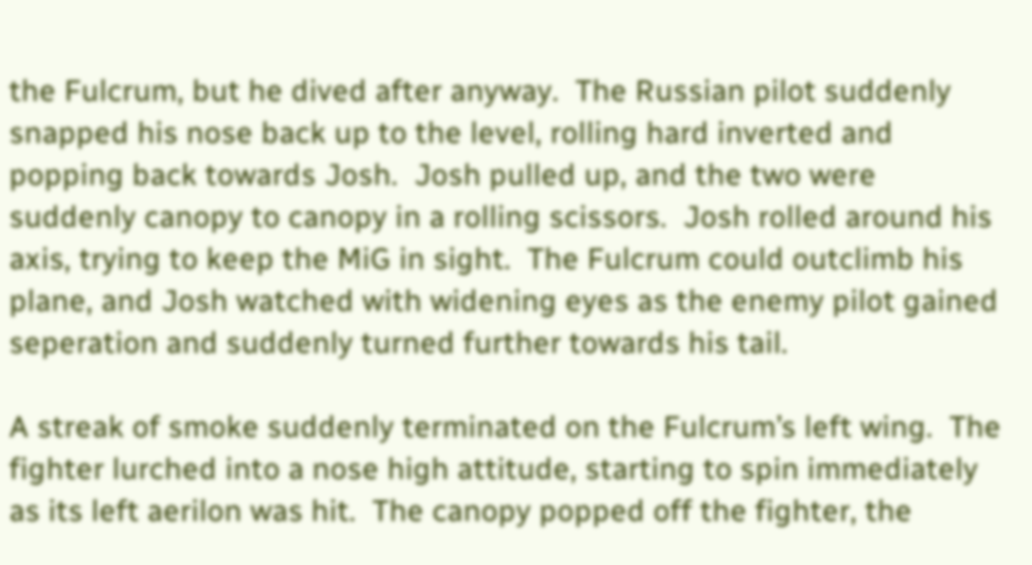the Fulcrum, but he dived after anyway.  The Russian pilot suddenly snapped his nose back up to the level, rolling hard inverted and popping back towards Josh.  Josh pulled up, and the two were suddenly canopy to canopy in a rolling scissors.  Josh rolled around his axis, trying to keep the MiG in sight.  The Fulcrum could outclimb his plane, and Josh watched with widening eyes as the enemy pilot gained seperation and suddenly turned further towards his tail.

A streak of smoke suddenly terminated on the Fulcrum’s left wing.  The fighter lurched into a nose high attitude, starting to spin immediately as its left aerilon was hit.  The canopy popped off the fighter, the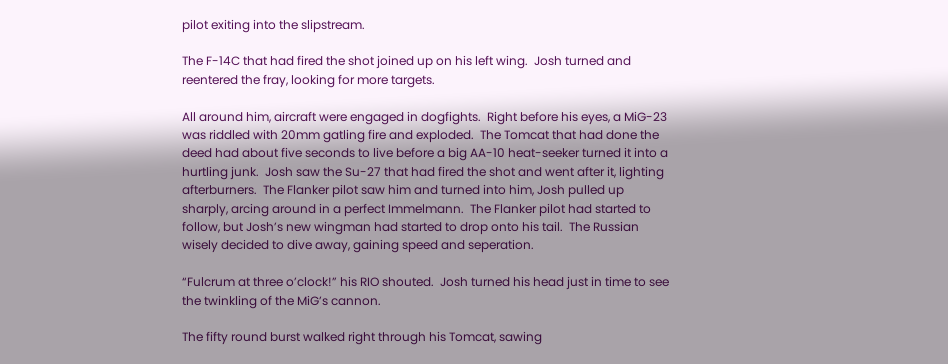pilot exiting into the slipstream.

The F-14C that had fired the shot joined up on his left wing.  Josh turned and reentered the fray, looking for more targets.

All around him, aircraft were engaged in dogfights.  Right before his eyes, a MiG-23 was riddled with 20mm gatling fire and exploded.  The Tomcat that had done the deed had about five seconds to live before a big AA-10 heat-seeker turned it into a hurtling junk.  Josh saw the Su-27 that had fired the shot and went after it, lighting afterburners.  The Flanker pilot saw him and turned into him, Josh pulled up sharply, arcing around in a perfect Immelmann.  The Flanker pilot had started to follow, but Josh’s new wingman had started to drop onto his tail.  The Russian wisely decided to dive away, gaining speed and seperation.

“Fulcrum at three o’clock!” his RIO shouted.  Josh turned his head just in time to see the twinkling of the MiG’s cannon.

The fifty round burst walked right through his Tomcat, sawing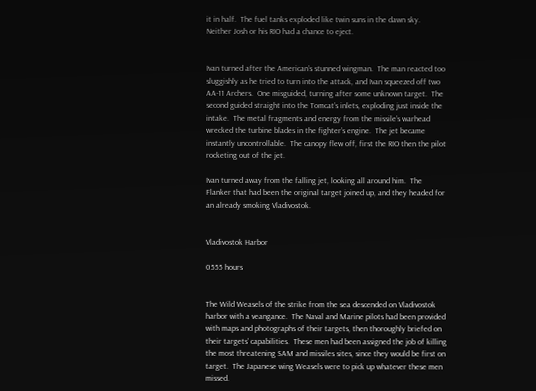it in half.  The fuel tanks exploded like twin suns in the dawn sky.  Neither Josh or his RIO had a chance to eject.


Ivan turned after the American’s stunned wingman.  The man reacted too sluggishly as he tried to turn into the attack, and Ivan squeezed off two AA-11 Archers.  One misguided, turning after some unknown target.  The second guided straight into the Tomcat’s inlets, exploding just inside the intake.  The metal fragments and energy from the missile’s warhead wrecked the turbine blades in the fighter’s engine.  The jet became instantly uncontrollable.  The canopy flew off, first the RIO then the pilot rocketing out of the jet.

Ivan turned away from the falling jet, looking all around him.  The Flanker that had been the original target joined up, and they headed for an already smoking Vladivostok.


Vladivostok Harbor

0555 hours


The Wild Weasels of the strike from the sea descended on Vladivostok harbor with a veangance.  The Naval and Marine pilots had been provided with maps and photographs of their targets, then thoroughly briefed on their targets’ capabilities.  These men had been assigned the job of killing the most threatening SAM and missiles sites, since they would be first on target.  The Japanese wing Weasels were to pick up whatever these men missed.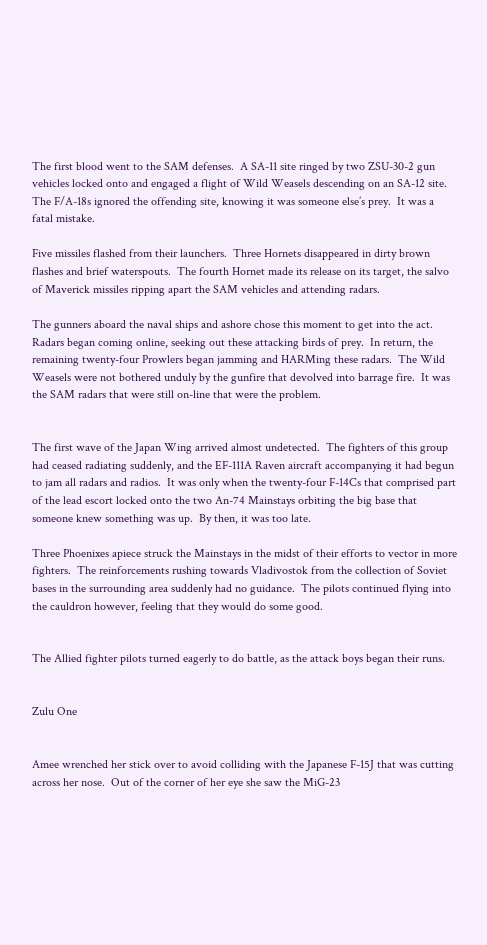The first blood went to the SAM defenses.  A SA-11 site ringed by two ZSU-30-2 gun vehicles locked onto and engaged a flight of Wild Weasels descending on an SA-12 site.  The F/A-18s ignored the offending site, knowing it was someone else’s prey.  It was a fatal mistake.

Five missiles flashed from their launchers.  Three Hornets disappeared in dirty brown flashes and brief waterspouts.  The fourth Hornet made its release on its target, the salvo of Maverick missiles ripping apart the SAM vehicles and attending radars.

The gunners aboard the naval ships and ashore chose this moment to get into the act.  Radars began coming online, seeking out these attacking birds of prey.  In return, the remaining twenty-four Prowlers began jamming and HARMing these radars.  The Wild Weasels were not bothered unduly by the gunfire that devolved into barrage fire.  It was the SAM radars that were still on-line that were the problem.


The first wave of the Japan Wing arrived almost undetected.  The fighters of this group had ceased radiating suddenly, and the EF-111A Raven aircraft accompanying it had begun to jam all radars and radios.  It was only when the twenty-four F-14Cs that comprised part of the lead escort locked onto the two An-74 Mainstays orbiting the big base that someone knew something was up.  By then, it was too late.

Three Phoenixes apiece struck the Mainstays in the midst of their efforts to vector in more fighters.  The reinforcements rushing towards Vladivostok from the collection of Soviet bases in the surrounding area suddenly had no guidance.  The pilots continued flying into the cauldron however, feeling that they would do some good.


The Allied fighter pilots turned eagerly to do battle, as the attack boys began their runs.


Zulu One


Amee wrenched her stick over to avoid colliding with the Japanese F-15J that was cutting across her nose.  Out of the corner of her eye she saw the MiG-23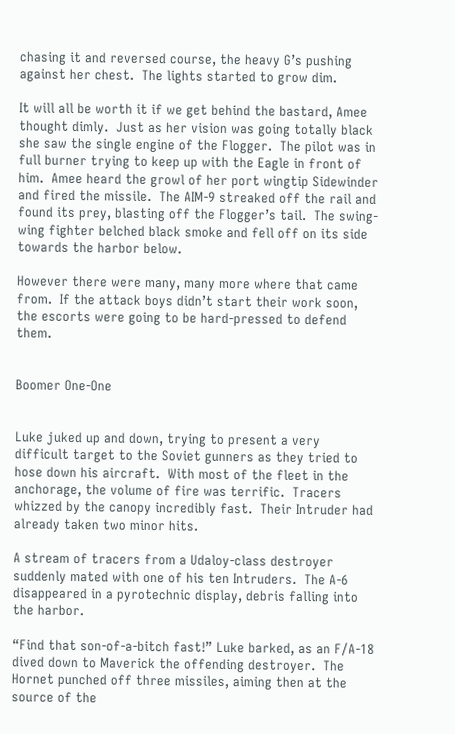chasing it and reversed course, the heavy G’s pushing against her chest.  The lights started to grow dim.

It will all be worth it if we get behind the bastard, Amee thought dimly.  Just as her vision was going totally black she saw the single engine of the Flogger.  The pilot was in full burner trying to keep up with the Eagle in front of him.  Amee heard the growl of her port wingtip Sidewinder and fired the missile.  The AIM-9 streaked off the rail and found its prey, blasting off the Flogger’s tail.  The swing-wing fighter belched black smoke and fell off on its side towards the harbor below.

However there were many, many more where that came from.  If the attack boys didn’t start their work soon, the escorts were going to be hard-pressed to defend them.


Boomer One-One


Luke juked up and down, trying to present a very difficult target to the Soviet gunners as they tried to hose down his aircraft.  With most of the fleet in the anchorage, the volume of fire was terrific.  Tracers whizzed by the canopy incredibly fast.  Their Intruder had already taken two minor hits.

A stream of tracers from a Udaloy-class destroyer suddenly mated with one of his ten Intruders.  The A-6 disappeared in a pyrotechnic display, debris falling into the harbor.

“Find that son-of-a-bitch fast!” Luke barked, as an F/A-18 dived down to Maverick the offending destroyer.  The Hornet punched off three missiles, aiming then at the source of the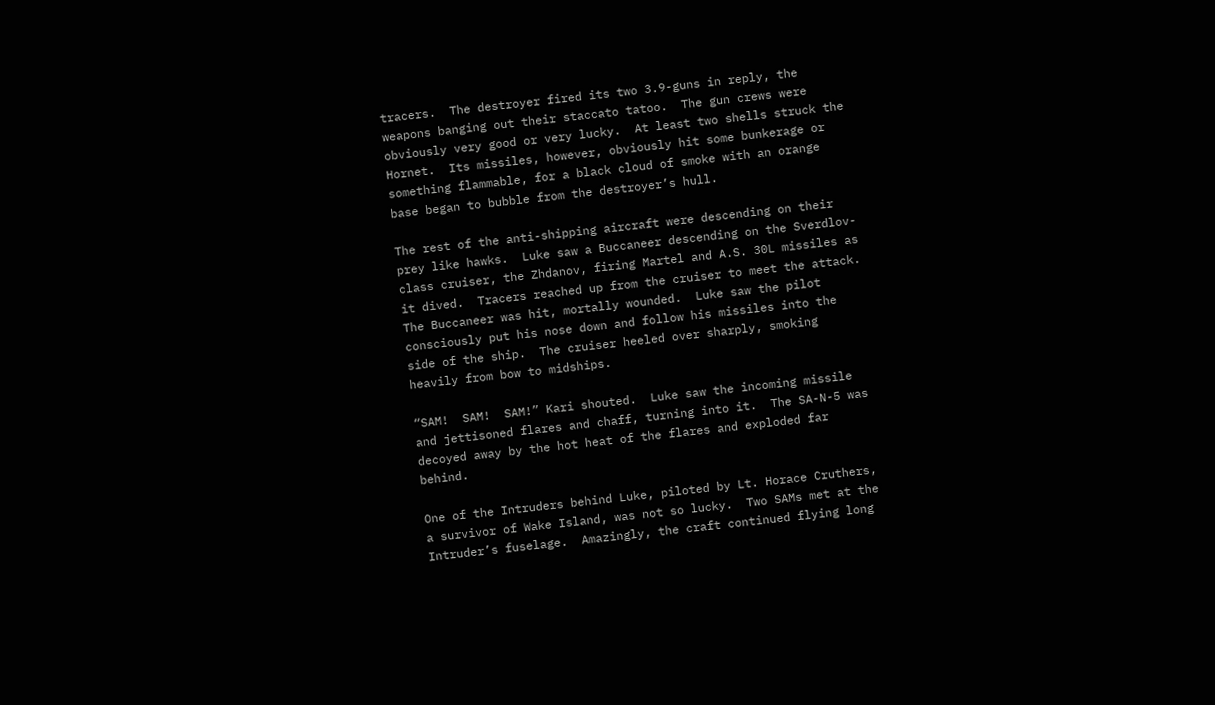tracers.  The destroyer fired its two 3.9-guns in reply, the weapons banging out their staccato tatoo.  The gun crews were obviously very good or very lucky.  At least two shells struck the Hornet.  Its missiles, however, obviously hit some bunkerage or something flammable, for a black cloud of smoke with an orange base began to bubble from the destroyer’s hull.

The rest of the anti-shipping aircraft were descending on their prey like hawks.  Luke saw a Buccaneer descending on the Sverdlov-class cruiser, the Zhdanov, firing Martel and A.S. 30L missiles as it dived.  Tracers reached up from the cruiser to meet the attack.  The Buccaneer was hit, mortally wounded.  Luke saw the pilot consciously put his nose down and follow his missiles into the side of the ship.  The cruiser heeled over sharply, smoking heavily from bow to midships.

“SAM!  SAM!  SAM!” Kari shouted.  Luke saw the incoming missile and jettisoned flares and chaff, turning into it.  The SA-N-5 was decoyed away by the hot heat of the flares and exploded far behind.

One of the Intruders behind Luke, piloted by Lt. Horace Cruthers, a survivor of Wake Island, was not so lucky.  Two SAMs met at the Intruder’s fuselage.  Amazingly, the craft continued flying long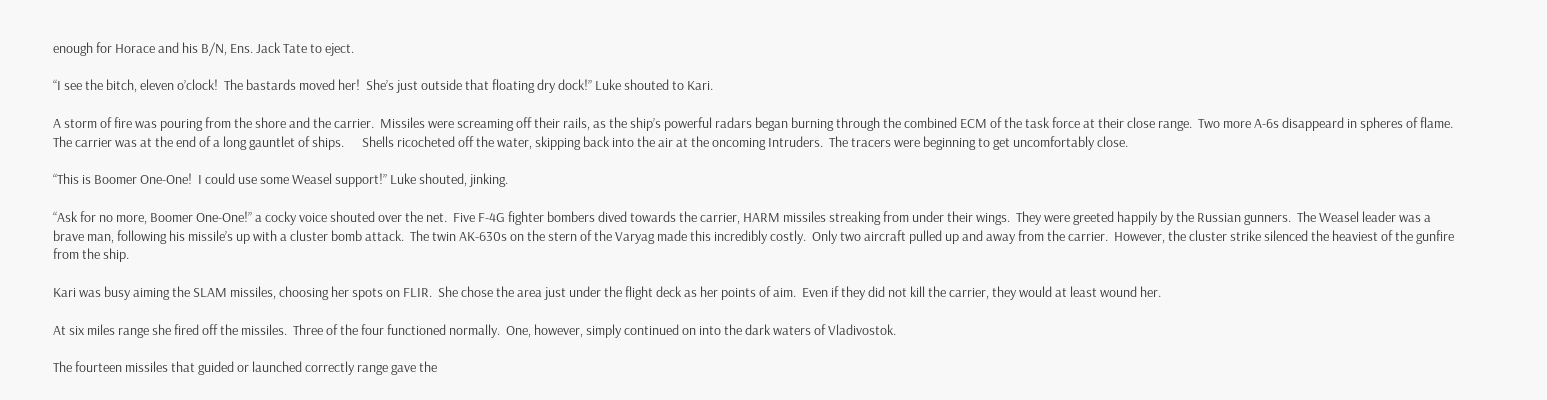enough for Horace and his B/N, Ens. Jack Tate to eject.

“I see the bitch, eleven o’clock!  The bastards moved her!  She’s just outside that floating dry dock!” Luke shouted to Kari.

A storm of fire was pouring from the shore and the carrier.  Missiles were screaming off their rails, as the ship’s powerful radars began burning through the combined ECM of the task force at their close range.  Two more A-6s disappeard in spheres of flame.  The carrier was at the end of a long gauntlet of ships.      Shells ricocheted off the water, skipping back into the air at the oncoming Intruders.  The tracers were beginning to get uncomfortably close.

“This is Boomer One-One!  I could use some Weasel support!” Luke shouted, jinking.

“Ask for no more, Boomer One-One!” a cocky voice shouted over the net.  Five F-4G fighter bombers dived towards the carrier, HARM missiles streaking from under their wings.  They were greeted happily by the Russian gunners.  The Weasel leader was a brave man, following his missile’s up with a cluster bomb attack.  The twin AK-630s on the stern of the Varyag made this incredibly costly.  Only two aircraft pulled up and away from the carrier.  However, the cluster strike silenced the heaviest of the gunfire from the ship.

Kari was busy aiming the SLAM missiles, choosing her spots on FLIR.  She chose the area just under the flight deck as her points of aim.  Even if they did not kill the carrier, they would at least wound her.

At six miles range she fired off the missiles.  Three of the four functioned normally.  One, however, simply continued on into the dark waters of Vladivostok.

The fourteen missiles that guided or launched correctly range gave the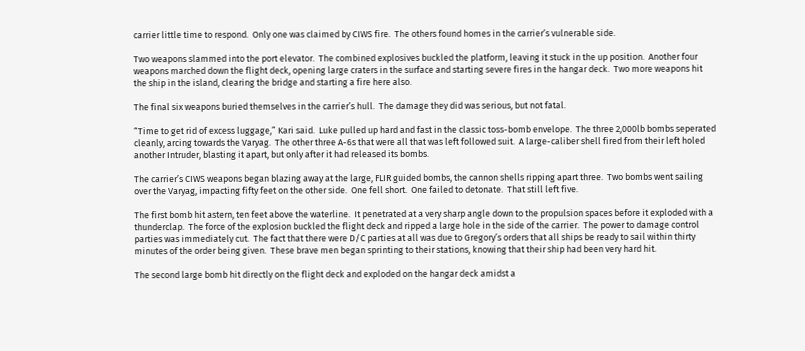carrier little time to respond.  Only one was claimed by CIWS fire.  The others found homes in the carrier’s vulnerable side.

Two weapons slammed into the port elevator.  The combined explosives buckled the platform, leaving it stuck in the up position.  Another four weapons marched down the flight deck, opening large craters in the surface and starting severe fires in the hangar deck.  Two more weapons hit the ship in the island, clearing the bridge and starting a fire here also.

The final six weapons buried themselves in the carrier’s hull.  The damage they did was serious, but not fatal.

“Time to get rid of excess luggage,” Kari said.  Luke pulled up hard and fast in the classic toss-bomb envelope.  The three 2,000lb bombs seperated cleanly, arcing towards the Varyag.  The other three A-6s that were all that was left followed suit.  A large-caliber shell fired from their left holed another Intruder, blasting it apart, but only after it had released its bombs.

The carrier’s CIWS weapons began blazing away at the large, FLIR guided bombs, the cannon shells ripping apart three.  Two bombs went sailing over the Varyag, impacting fifty feet on the other side.  One fell short.  One failed to detonate.  That still left five.

The first bomb hit astern, ten feet above the waterline.  It penetrated at a very sharp angle down to the propulsion spaces before it exploded with a thunderclap.  The force of the explosion buckled the flight deck and ripped a large hole in the side of the carrier.  The power to damage control parties was immediately cut.  The fact that there were D/C parties at all was due to Gregory’s orders that all ships be ready to sail within thirty minutes of the order being given.  These brave men began sprinting to their stations, knowing that their ship had been very hard hit.

The second large bomb hit directly on the flight deck and exploded on the hangar deck amidst a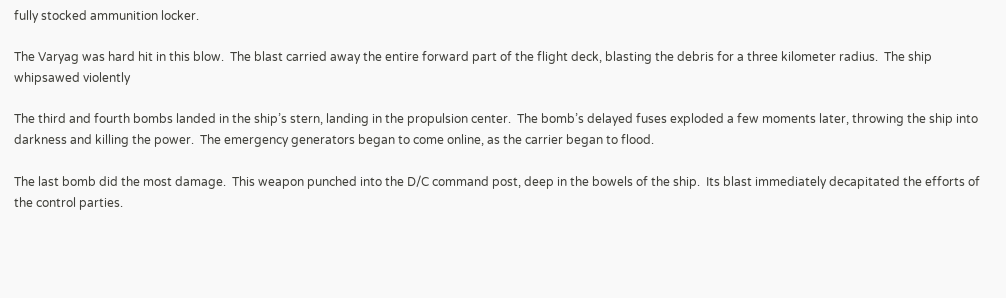fully stocked ammunition locker.

The Varyag was hard hit in this blow.  The blast carried away the entire forward part of the flight deck, blasting the debris for a three kilometer radius.  The ship whipsawed violently

The third and fourth bombs landed in the ship’s stern, landing in the propulsion center.  The bomb’s delayed fuses exploded a few moments later, throwing the ship into darkness and killing the power.  The emergency generators began to come online, as the carrier began to flood.

The last bomb did the most damage.  This weapon punched into the D/C command post, deep in the bowels of the ship.  Its blast immediately decapitated the efforts of the control parties.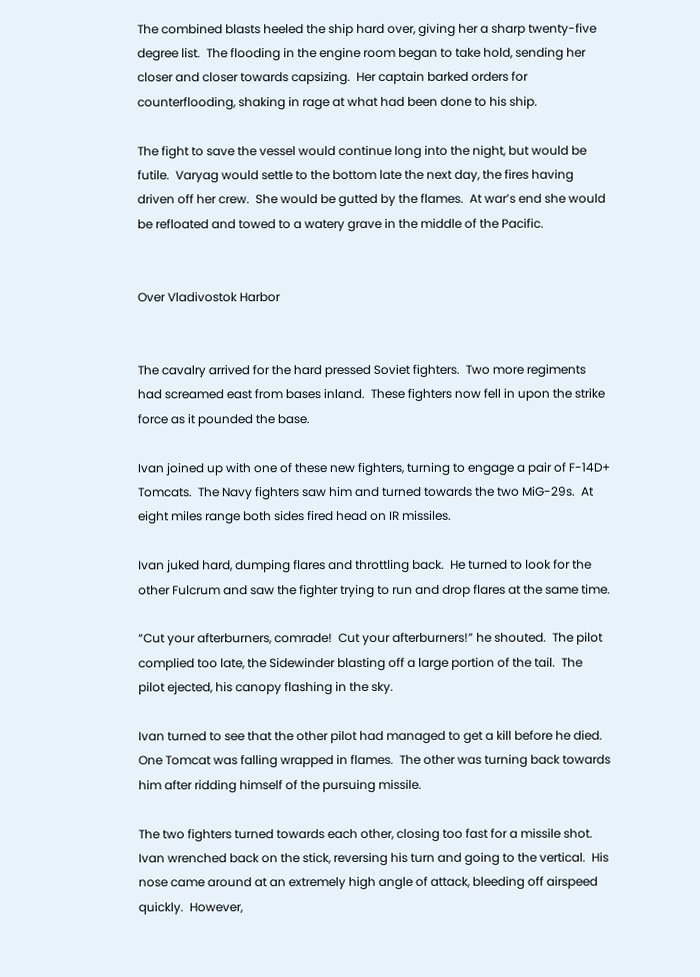The combined blasts heeled the ship hard over, giving her a sharp twenty-five degree list.  The flooding in the engine room began to take hold, sending her closer and closer towards capsizing.  Her captain barked orders for counterflooding, shaking in rage at what had been done to his ship.

The fight to save the vessel would continue long into the night, but would be futile.  Varyag would settle to the bottom late the next day, the fires having driven off her crew.  She would be gutted by the flames.  At war’s end she would be refloated and towed to a watery grave in the middle of the Pacific.


Over Vladivostok Harbor


The cavalry arrived for the hard pressed Soviet fighters.  Two more regiments had screamed east from bases inland.  These fighters now fell in upon the strike force as it pounded the base.

Ivan joined up with one of these new fighters, turning to engage a pair of F-14D+ Tomcats.  The Navy fighters saw him and turned towards the two MiG-29s.  At eight miles range both sides fired head on IR missiles.

Ivan juked hard, dumping flares and throttling back.  He turned to look for the other Fulcrum and saw the fighter trying to run and drop flares at the same time.

“Cut your afterburners, comrade!  Cut your afterburners!” he shouted.  The pilot complied too late, the Sidewinder blasting off a large portion of the tail.  The pilot ejected, his canopy flashing in the sky.

Ivan turned to see that the other pilot had managed to get a kill before he died.  One Tomcat was falling wrapped in flames.  The other was turning back towards him after ridding himself of the pursuing missile.

The two fighters turned towards each other, closing too fast for a missile shot.  Ivan wrenched back on the stick, reversing his turn and going to the vertical.  His nose came around at an extremely high angle of attack, bleeding off airspeed quickly.  However,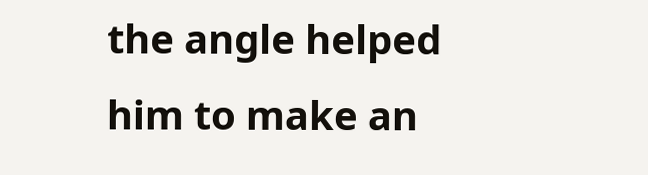the angle helped him to make an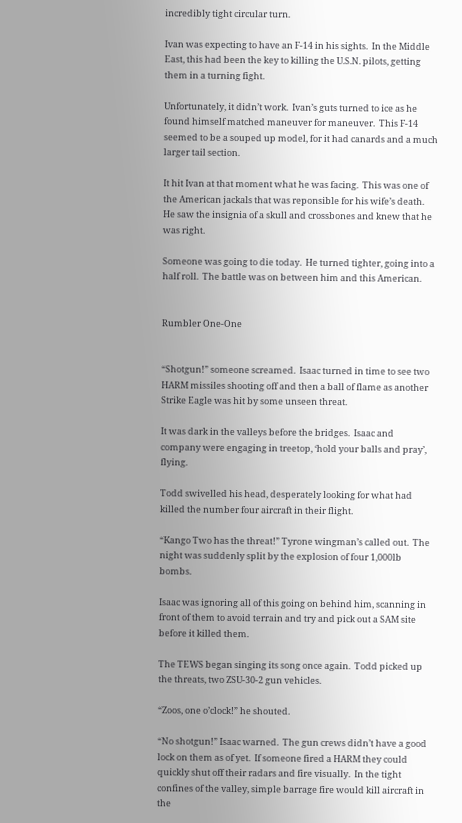incredibly tight circular turn.

Ivan was expecting to have an F-14 in his sights.  In the Middle East, this had been the key to killing the U.S.N. pilots, getting them in a turning fight.

Unfortunately, it didn’t work.  Ivan’s guts turned to ice as he found himself matched maneuver for maneuver.  This F-14 seemed to be a souped up model, for it had canards and a much larger tail section.

It hit Ivan at that moment what he was facing.  This was one of the American jackals that was reponsible for his wife’s death.  He saw the insignia of a skull and crossbones and knew that he was right.

Someone was going to die today.  He turned tighter, going into a half roll.  The battle was on between him and this American.


Rumbler One-One


“Shotgun!” someone screamed.  Isaac turned in time to see two HARM missiles shooting off and then a ball of flame as another Strike Eagle was hit by some unseen threat.

It was dark in the valleys before the bridges.  Isaac and company were engaging in treetop, ‘hold your balls and pray’, flying.

Todd swivelled his head, desperately looking for what had killed the number four aircraft in their flight.

“Kango Two has the threat!” Tyrone wingman’s called out.  The night was suddenly split by the explosion of four 1,000lb bombs.

Isaac was ignoring all of this going on behind him, scanning in front of them to avoid terrain and try and pick out a SAM site before it killed them.

The TEWS began singing its song once again.  Todd picked up the threats, two ZSU-30-2 gun vehicles.

“Zoos, one o’clock!” he shouted.

“No shotgun!” Isaac warned.  The gun crews didn’t have a good lock on them as of yet.  If someone fired a HARM they could quickly shut off their radars and fire visually.  In the tight confines of the valley, simple barrage fire would kill aircraft in the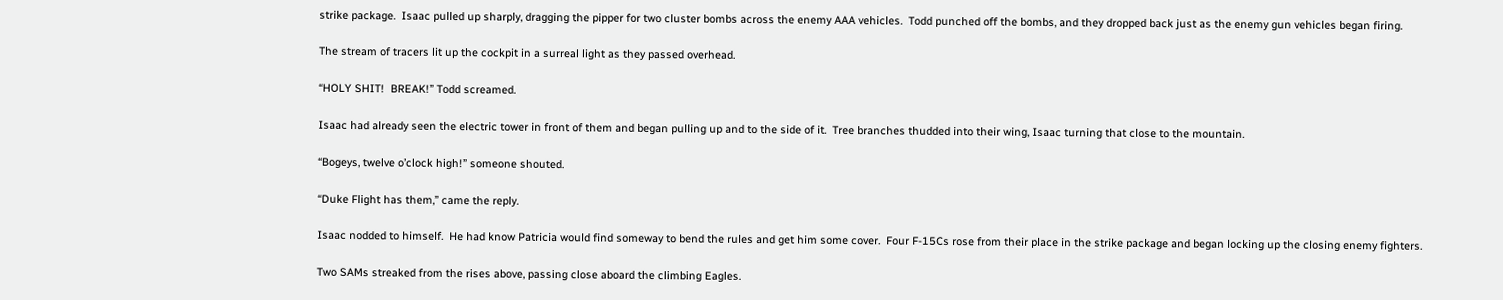strike package.  Isaac pulled up sharply, dragging the pipper for two cluster bombs across the enemy AAA vehicles.  Todd punched off the bombs, and they dropped back just as the enemy gun vehicles began firing.

The stream of tracers lit up the cockpit in a surreal light as they passed overhead.

“HOLY SHIT!  BREAK!” Todd screamed.

Isaac had already seen the electric tower in front of them and began pulling up and to the side of it.  Tree branches thudded into their wing, Isaac turning that close to the mountain.

“Bogeys, twelve o’clock high!” someone shouted.

“Duke Flight has them,” came the reply.

Isaac nodded to himself.  He had know Patricia would find someway to bend the rules and get him some cover.  Four F-15Cs rose from their place in the strike package and began locking up the closing enemy fighters.

Two SAMs streaked from the rises above, passing close aboard the climbing Eagles.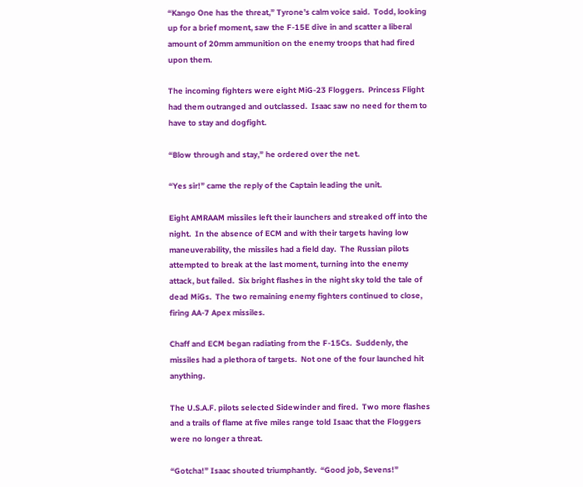“Kango One has the threat,” Tyrone’s calm voice said.  Todd, looking up for a brief moment, saw the F-15E dive in and scatter a liberal amount of 20mm ammunition on the enemy troops that had fired upon them.

The incoming fighters were eight MiG-23 Floggers.  Princess Flight had them outranged and outclassed.  Isaac saw no need for them to have to stay and dogfight.

“Blow through and stay,” he ordered over the net.

“Yes sir!” came the reply of the Captain leading the unit.

Eight AMRAAM missiles left their launchers and streaked off into the night.  In the absence of ECM and with their targets having low maneuverability, the missiles had a field day.  The Russian pilots attempted to break at the last moment, turning into the enemy attack, but failed.  Six bright flashes in the night sky told the tale of dead MiGs.  The two remaining enemy fighters continued to close, firing AA-7 Apex missiles.

Chaff and ECM began radiating from the F-15Cs.  Suddenly, the missiles had a plethora of targets.  Not one of the four launched hit anything.

The U.S.A.F. pilots selected Sidewinder and fired.  Two more flashes and a trails of flame at five miles range told Isaac that the Floggers were no longer a threat.

“Gotcha!” Isaac shouted triumphantly.  “Good job, Sevens!”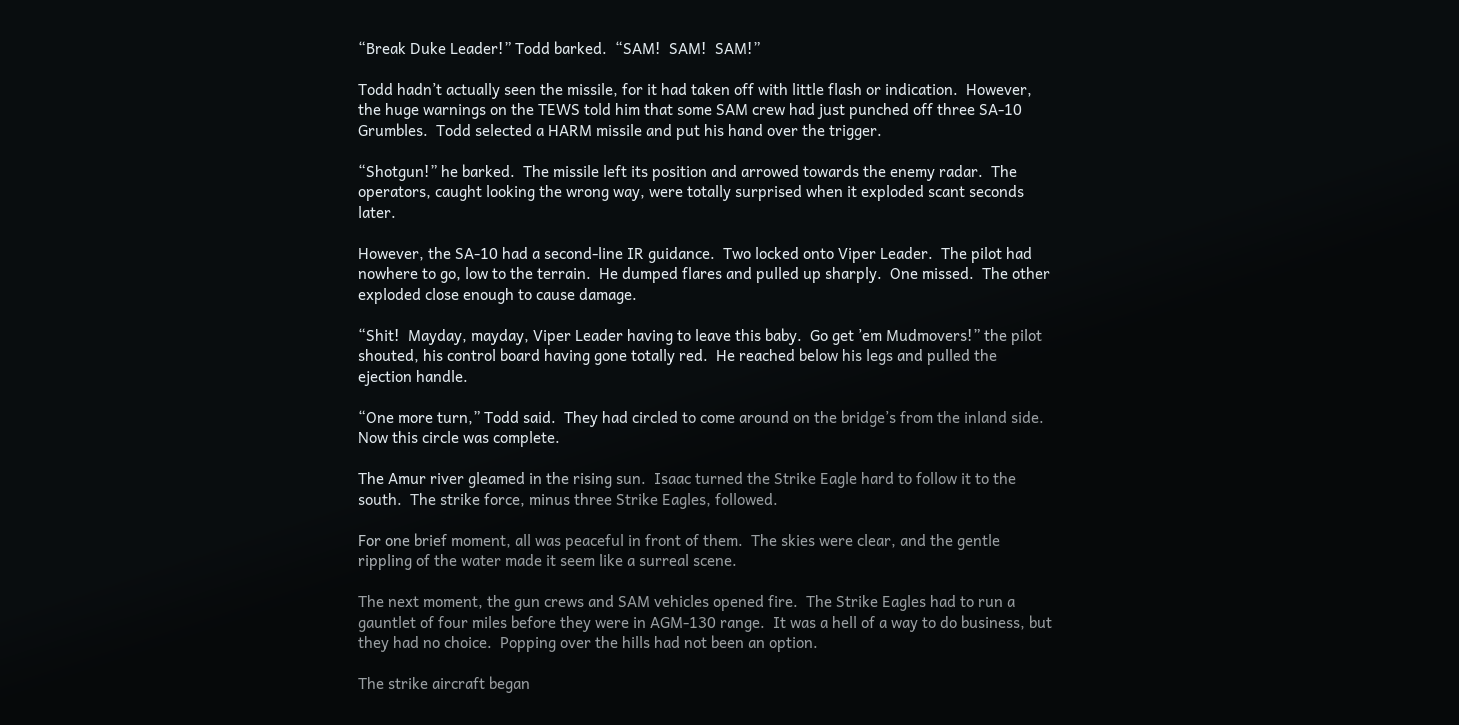“Break Duke Leader!” Todd barked.  “SAM!  SAM!  SAM!”

Todd hadn’t actually seen the missile, for it had taken off with little flash or indication.  However, the huge warnings on the TEWS told him that some SAM crew had just punched off three SA-10 Grumbles.  Todd selected a HARM missile and put his hand over the trigger.

“Shotgun!” he barked.  The missile left its position and arrowed towards the enemy radar.  The operators, caught looking the wrong way, were totally surprised when it exploded scant seconds later.

However, the SA-10 had a second-line IR guidance.  Two locked onto Viper Leader.  The pilot had nowhere to go, low to the terrain.  He dumped flares and pulled up sharply.  One missed.  The other exploded close enough to cause damage.

“Shit!  Mayday, mayday, Viper Leader having to leave this baby.  Go get ’em Mudmovers!” the pilot shouted, his control board having gone totally red.  He reached below his legs and pulled the ejection handle.

“One more turn,” Todd said.  They had circled to come around on the bridge’s from the inland side.  Now this circle was complete.

The Amur river gleamed in the rising sun.  Isaac turned the Strike Eagle hard to follow it to the south.  The strike force, minus three Strike Eagles, followed.

For one brief moment, all was peaceful in front of them.  The skies were clear, and the gentle rippling of the water made it seem like a surreal scene.

The next moment, the gun crews and SAM vehicles opened fire.  The Strike Eagles had to run a gauntlet of four miles before they were in AGM-130 range.  It was a hell of a way to do business, but they had no choice.  Popping over the hills had not been an option.

The strike aircraft began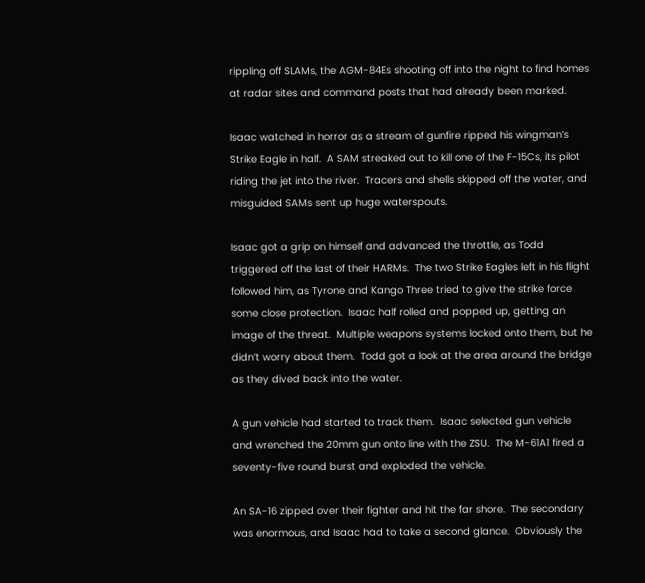rippling off SLAMs, the AGM-84Es shooting off into the night to find homes at radar sites and command posts that had already been marked.

Isaac watched in horror as a stream of gunfire ripped his wingman’s Strike Eagle in half.  A SAM streaked out to kill one of the F-15Cs, its pilot riding the jet into the river.  Tracers and shells skipped off the water, and misguided SAMs sent up huge waterspouts.

Isaac got a grip on himself and advanced the throttle, as Todd triggered off the last of their HARMs.  The two Strike Eagles left in his flight followed him, as Tyrone and Kango Three tried to give the strike force some close protection.  Isaac half rolled and popped up, getting an image of the threat.  Multiple weapons systems locked onto them, but he didn’t worry about them.  Todd got a look at the area around the bridge as they dived back into the water.

A gun vehicle had started to track them.  Isaac selected gun vehicle and wrenched the 20mm gun onto line with the ZSU.  The M-61A1 fired a seventy-five round burst and exploded the vehicle.

An SA-16 zipped over their fighter and hit the far shore.  The secondary was enormous, and Isaac had to take a second glance.  Obviously the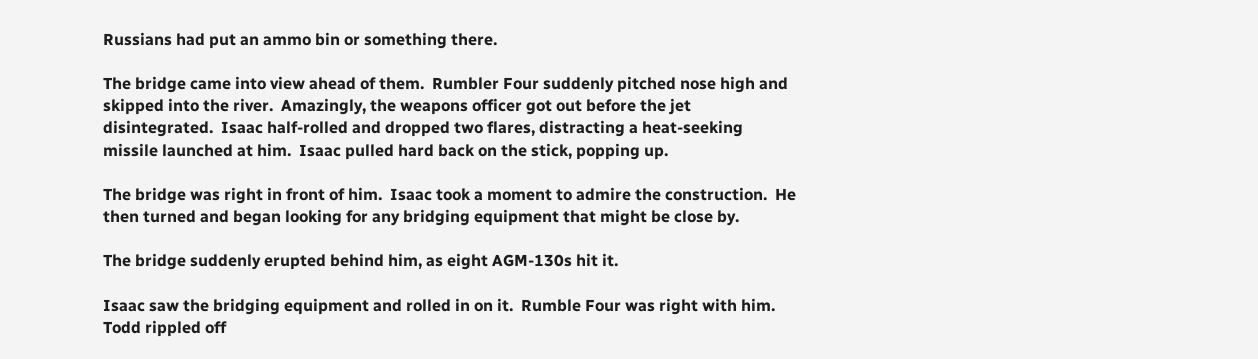Russians had put an ammo bin or something there.

The bridge came into view ahead of them.  Rumbler Four suddenly pitched nose high and skipped into the river.  Amazingly, the weapons officer got out before the jet disintegrated.  Isaac half-rolled and dropped two flares, distracting a heat-seeking missile launched at him.  Isaac pulled hard back on the stick, popping up.

The bridge was right in front of him.  Isaac took a moment to admire the construction.  He then turned and began looking for any bridging equipment that might be close by.

The bridge suddenly erupted behind him, as eight AGM-130s hit it.

Isaac saw the bridging equipment and rolled in on it.  Rumble Four was right with him.  Todd rippled off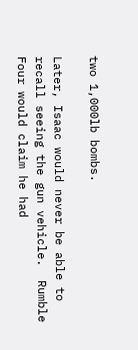two 1,000lb bombs.

Later, Isaac would never be able to recall seeing the gun vehicle.  Rumble Four would claim he had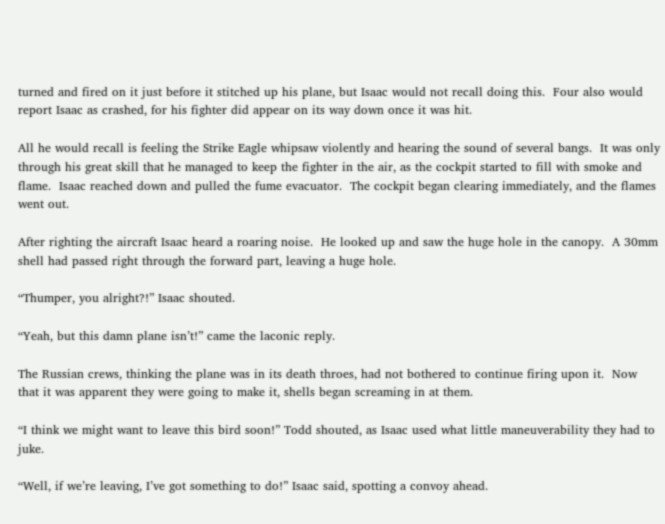turned and fired on it just before it stitched up his plane, but Isaac would not recall doing this.  Four also would report Isaac as crashed, for his fighter did appear on its way down once it was hit.

All he would recall is feeling the Strike Eagle whipsaw violently and hearing the sound of several bangs.  It was only through his great skill that he managed to keep the fighter in the air, as the cockpit started to fill with smoke and flame.  Isaac reached down and pulled the fume evacuator.  The cockpit began clearing immediately, and the flames went out.

After righting the aircraft Isaac heard a roaring noise.  He looked up and saw the huge hole in the canopy.  A 30mm shell had passed right through the forward part, leaving a huge hole.

“Thumper, you alright?!” Isaac shouted.

“Yeah, but this damn plane isn’t!” came the laconic reply.

The Russian crews, thinking the plane was in its death throes, had not bothered to continue firing upon it.  Now that it was apparent they were going to make it, shells began screaming in at them.

“I think we might want to leave this bird soon!” Todd shouted, as Isaac used what little maneuverability they had to juke.

“Well, if we’re leaving, I’ve got something to do!” Isaac said, spotting a convoy ahead.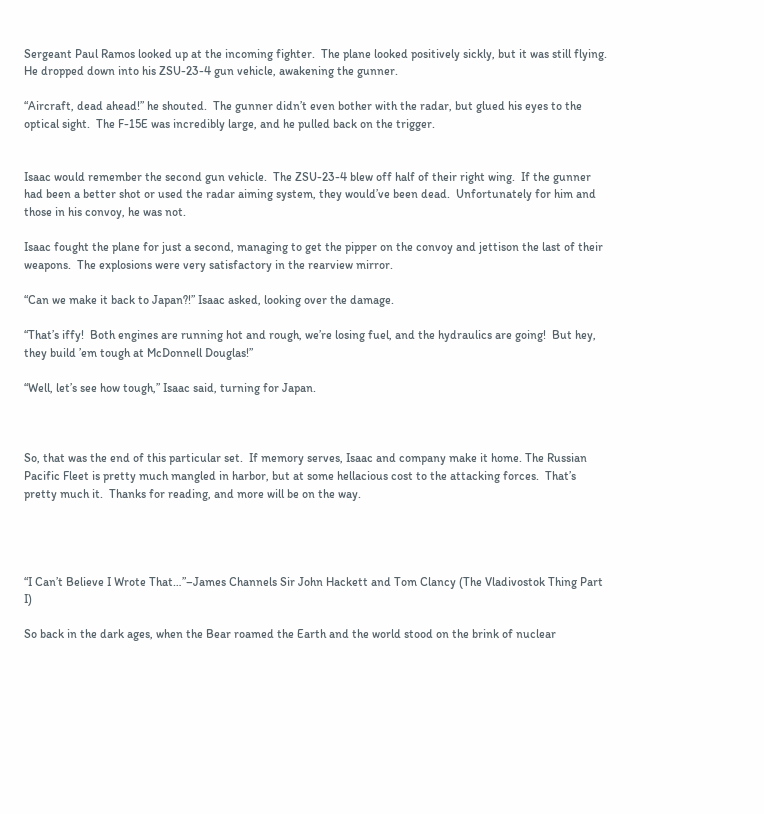Sergeant Paul Ramos looked up at the incoming fighter.  The plane looked positively sickly, but it was still flying.  He dropped down into his ZSU-23-4 gun vehicle, awakening the gunner.

“Aircraft, dead ahead!” he shouted.  The gunner didn’t even bother with the radar, but glued his eyes to the optical sight.  The F-15E was incredibly large, and he pulled back on the trigger.


Isaac would remember the second gun vehicle.  The ZSU-23-4 blew off half of their right wing.  If the gunner had been a better shot or used the radar aiming system, they would’ve been dead.  Unfortunately for him and those in his convoy, he was not.

Isaac fought the plane for just a second, managing to get the pipper on the convoy and jettison the last of their weapons.  The explosions were very satisfactory in the rearview mirror.

“Can we make it back to Japan?!” Isaac asked, looking over the damage.

“That’s iffy!  Both engines are running hot and rough, we’re losing fuel, and the hydraulics are going!  But hey, they build ’em tough at McDonnell Douglas!”

“Well, let’s see how tough,” Isaac said, turning for Japan.



So, that was the end of this particular set.  If memory serves, Isaac and company make it home. The Russian Pacific Fleet is pretty much mangled in harbor, but at some hellacious cost to the attacking forces.  That’s pretty much it.  Thanks for reading, and more will be on the way.




“I Can’t Believe I Wrote That…”–James Channels Sir John Hackett and Tom Clancy (The Vladivostok Thing Part I)

So back in the dark ages, when the Bear roamed the Earth and the world stood on the brink of nuclear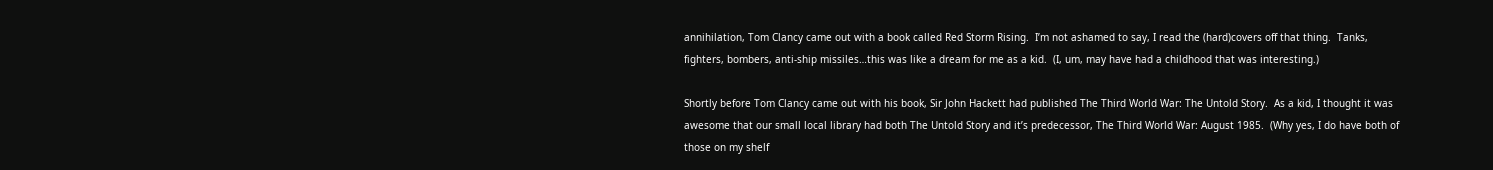annihilation, Tom Clancy came out with a book called Red Storm Rising.  I’m not ashamed to say, I read the (hard)covers off that thing.  Tanks, fighters, bombers, anti-ship missiles…this was like a dream for me as a kid.  (I, um, may have had a childhood that was interesting.)

Shortly before Tom Clancy came out with his book, Sir John Hackett had published The Third World War: The Untold Story.  As a kid, I thought it was awesome that our small local library had both The Untold Story and it’s predecessor, The Third World War: August 1985.  (Why yes, I do have both of those on my shelf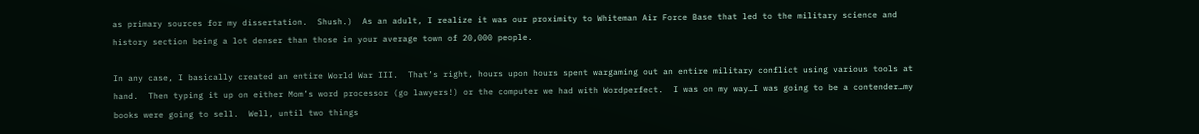as primary sources for my dissertation.  Shush.)  As an adult, I realize it was our proximity to Whiteman Air Force Base that led to the military science and history section being a lot denser than those in your average town of 20,000 people.

In any case, I basically created an entire World War III.  That’s right, hours upon hours spent wargaming out an entire military conflict using various tools at hand.  Then typing it up on either Mom’s word processor (go lawyers!) or the computer we had with Wordperfect.  I was on my way…I was going to be a contender…my books were going to sell.  Well, until two things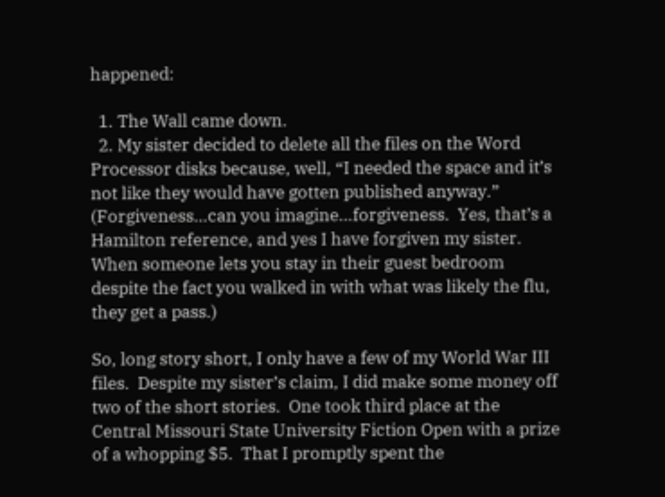happened:

  1. The Wall came down.
  2. My sister decided to delete all the files on the Word Processor disks because, well, “I needed the space and it’s not like they would have gotten published anyway.”  (Forgiveness…can you imagine…forgiveness.  Yes, that’s a Hamilton reference, and yes I have forgiven my sister.  When someone lets you stay in their guest bedroom despite the fact you walked in with what was likely the flu, they get a pass.)

So, long story short, I only have a few of my World War III files.  Despite my sister’s claim, I did make some money off two of the short stories.  One took third place at the Central Missouri State University Fiction Open with a prize of a whopping $5.  That I promptly spent the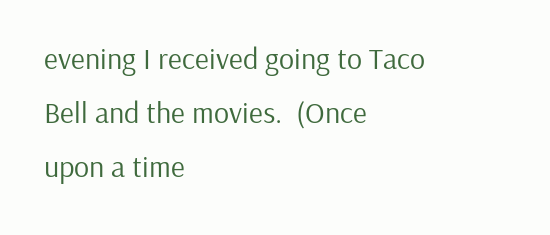evening I received going to Taco Bell and the movies.  (Once upon a time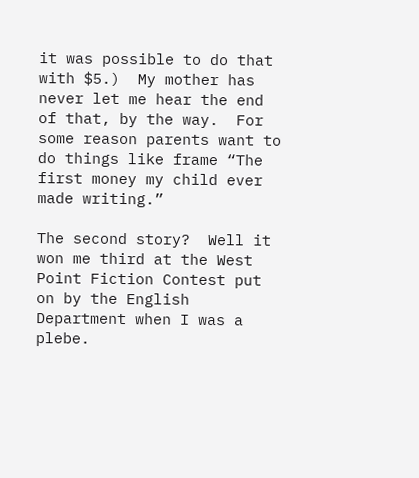it was possible to do that with $5.)  My mother has never let me hear the end of that, by the way.  For some reason parents want to do things like frame “The first money my child ever made writing.”

The second story?  Well it won me third at the West Point Fiction Contest put on by the English Department when I was a plebe.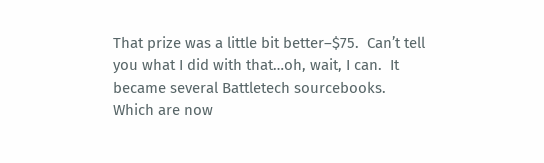That prize was a little bit better–$75.  Can’t tell you what I did with that…oh, wait, I can.  It became several Battletech sourcebooks.  Which are now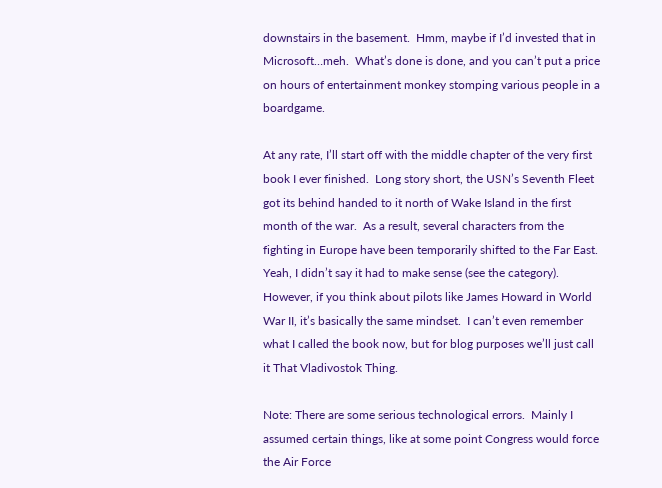downstairs in the basement.  Hmm, maybe if I’d invested that in Microsoft…meh.  What’s done is done, and you can’t put a price on hours of entertainment monkey stomping various people in a boardgame.

At any rate, I’ll start off with the middle chapter of the very first book I ever finished.  Long story short, the USN’s Seventh Fleet got its behind handed to it north of Wake Island in the first month of the war.  As a result, several characters from the fighting in Europe have been temporarily shifted to the Far East.  Yeah, I didn’t say it had to make sense (see the category).  However, if you think about pilots like James Howard in World War II, it’s basically the same mindset.  I can’t even remember what I called the book now, but for blog purposes we’ll just call it That Vladivostok Thing.

Note: There are some serious technological errors.  Mainly I assumed certain things, like at some point Congress would force the Air Force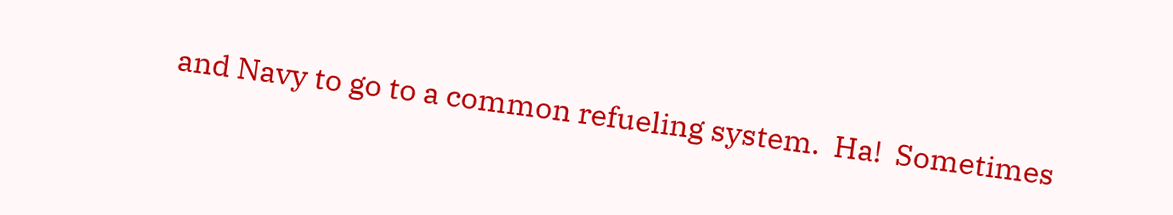and Navy to go to a common refueling system.  Ha!  Sometimes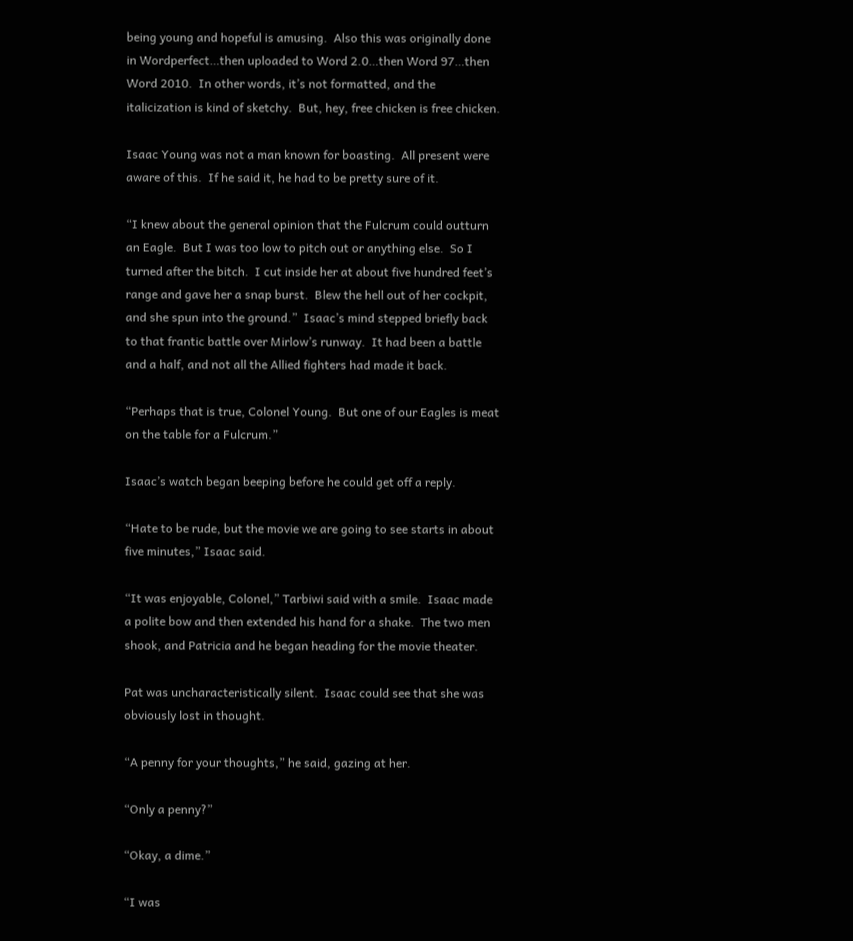being young and hopeful is amusing.  Also this was originally done in Wordperfect…then uploaded to Word 2.0…then Word 97…then Word 2010.  In other words, it’s not formatted, and the italicization is kind of sketchy.  But, hey, free chicken is free chicken.

Isaac Young was not a man known for boasting.  All present were aware of this.  If he said it, he had to be pretty sure of it.

“I knew about the general opinion that the Fulcrum could outturn an Eagle.  But I was too low to pitch out or anything else.  So I turned after the bitch.  I cut inside her at about five hundred feet’s range and gave her a snap burst.  Blew the hell out of her cockpit, and she spun into the ground.”  Isaac’s mind stepped briefly back to that frantic battle over Mirlow’s runway.  It had been a battle and a half, and not all the Allied fighters had made it back.

“Perhaps that is true, Colonel Young.  But one of our Eagles is meat on the table for a Fulcrum.”

Isaac’s watch began beeping before he could get off a reply.

“Hate to be rude, but the movie we are going to see starts in about five minutes,” Isaac said.

“It was enjoyable, Colonel,” Tarbiwi said with a smile.  Isaac made a polite bow and then extended his hand for a shake.  The two men shook, and Patricia and he began heading for the movie theater.

Pat was uncharacteristically silent.  Isaac could see that she was obviously lost in thought.

“A penny for your thoughts,” he said, gazing at her.

“Only a penny?”

“Okay, a dime.”

“I was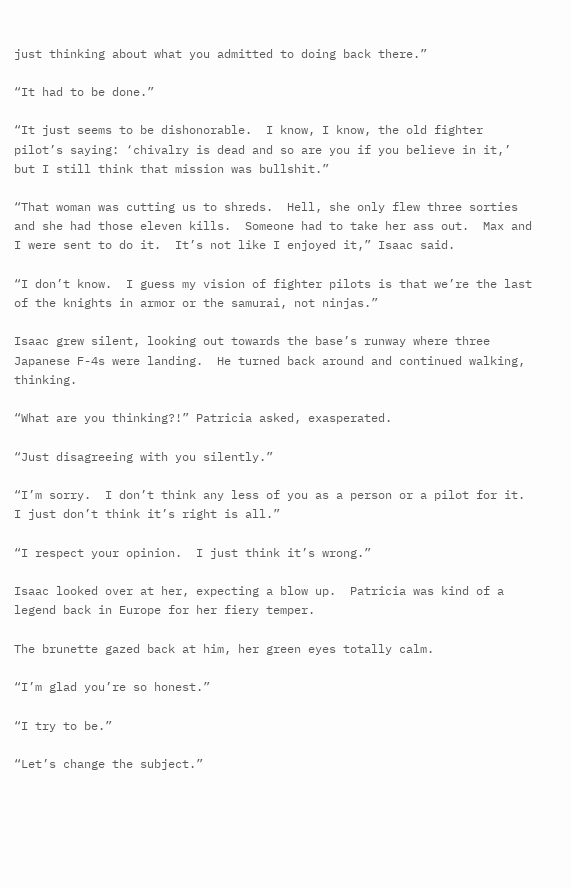just thinking about what you admitted to doing back there.”

“It had to be done.”

“It just seems to be dishonorable.  I know, I know, the old fighter pilot’s saying: ‘chivalry is dead and so are you if you believe in it,’ but I still think that mission was bullshit.”

“That woman was cutting us to shreds.  Hell, she only flew three sorties and she had those eleven kills.  Someone had to take her ass out.  Max and I were sent to do it.  It’s not like I enjoyed it,” Isaac said.

“I don’t know.  I guess my vision of fighter pilots is that we’re the last of the knights in armor or the samurai, not ninjas.”

Isaac grew silent, looking out towards the base’s runway where three Japanese F-4s were landing.  He turned back around and continued walking, thinking.

“What are you thinking?!” Patricia asked, exasperated.

“Just disagreeing with you silently.”

“I’m sorry.  I don’t think any less of you as a person or a pilot for it.  I just don’t think it’s right is all.”

“I respect your opinion.  I just think it’s wrong.”

Isaac looked over at her, expecting a blow up.  Patricia was kind of a legend back in Europe for her fiery temper.

The brunette gazed back at him, her green eyes totally calm.

“I’m glad you’re so honest.”

“I try to be.”

“Let’s change the subject.”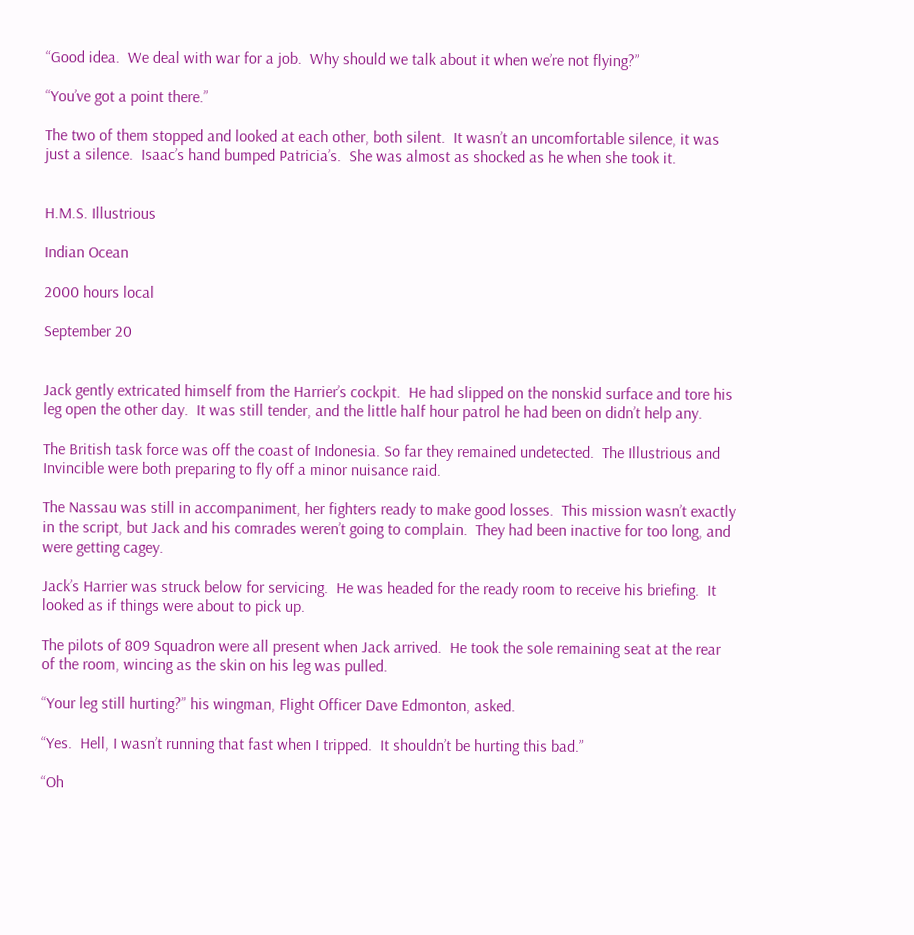“Good idea.  We deal with war for a job.  Why should we talk about it when we’re not flying?”

“You’ve got a point there.”

The two of them stopped and looked at each other, both silent.  It wasn’t an uncomfortable silence, it was just a silence.  Isaac’s hand bumped Patricia’s.  She was almost as shocked as he when she took it.


H.M.S. Illustrious

Indian Ocean

2000 hours local

September 20


Jack gently extricated himself from the Harrier’s cockpit.  He had slipped on the nonskid surface and tore his leg open the other day.  It was still tender, and the little half hour patrol he had been on didn’t help any.

The British task force was off the coast of Indonesia. So far they remained undetected.  The Illustrious and Invincible were both preparing to fly off a minor nuisance raid.

The Nassau was still in accompaniment, her fighters ready to make good losses.  This mission wasn’t exactly in the script, but Jack and his comrades weren’t going to complain.  They had been inactive for too long, and were getting cagey.

Jack’s Harrier was struck below for servicing.  He was headed for the ready room to receive his briefing.  It looked as if things were about to pick up.

The pilots of 809 Squadron were all present when Jack arrived.  He took the sole remaining seat at the rear of the room, wincing as the skin on his leg was pulled.

“Your leg still hurting?” his wingman, Flight Officer Dave Edmonton, asked.

“Yes.  Hell, I wasn’t running that fast when I tripped.  It shouldn’t be hurting this bad.”

“Oh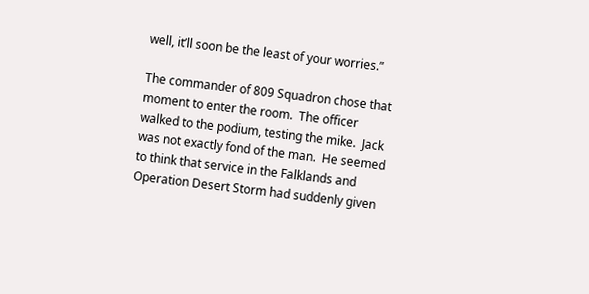well, it’ll soon be the least of your worries.”

The commander of 809 Squadron chose that moment to enter the room.  The officer walked to the podium, testing the mike.  Jack was not exactly fond of the man.  He seemed to think that service in the Falklands and Operation Desert Storm had suddenly given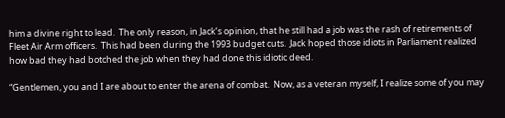him a divine right to lead.  The only reason, in Jack’s opinion, that he still had a job was the rash of retirements of Fleet Air Arm officers.  This had been during the 1993 budget cuts.  Jack hoped those idiots in Parliament realized how bad they had botched the job when they had done this idiotic deed.

“Gentlemen, you and I are about to enter the arena of combat.  Now, as a veteran myself, I realize some of you may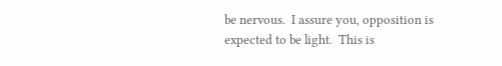be nervous.  I assure you, opposition is expected to be light.  This is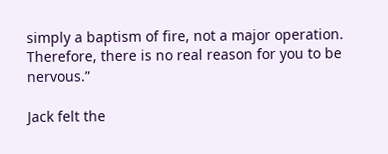simply a baptism of fire, not a major operation.  Therefore, there is no real reason for you to be nervous.”

Jack felt the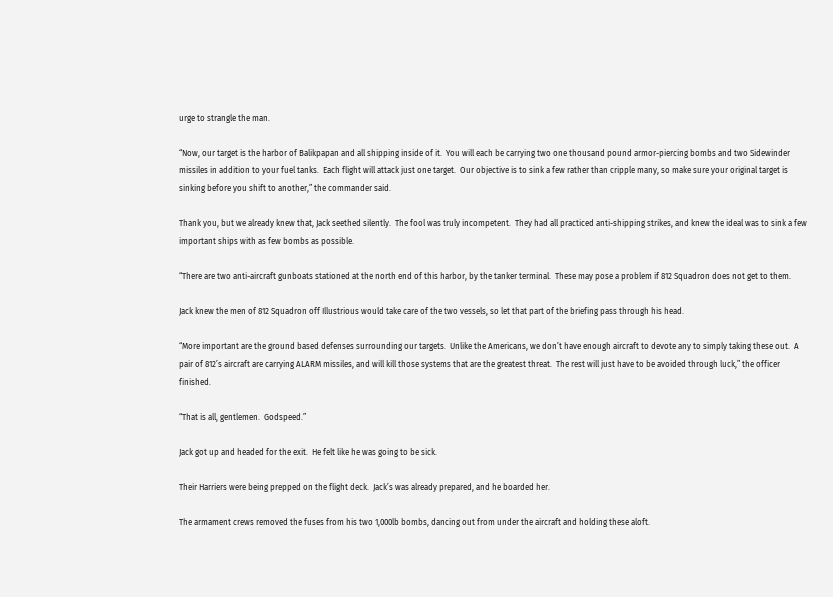urge to strangle the man.

“Now, our target is the harbor of Balikpapan and all shipping inside of it.  You will each be carrying two one thousand pound armor-piercing bombs and two Sidewinder missiles in addition to your fuel tanks.  Each flight will attack just one target.  Our objective is to sink a few rather than cripple many, so make sure your original target is sinking before you shift to another,” the commander said.

Thank you, but we already knew that, Jack seethed silently.  The fool was truly incompetent.  They had all practiced anti-shipping strikes, and knew the ideal was to sink a few important ships with as few bombs as possible.

“There are two anti-aircraft gunboats stationed at the north end of this harbor, by the tanker terminal.  These may pose a problem if 812 Squadron does not get to them.

Jack knew the men of 812 Squadron off Illustrious would take care of the two vessels, so let that part of the briefing pass through his head.

“More important are the ground based defenses surrounding our targets.  Unlike the Americans, we don’t have enough aircraft to devote any to simply taking these out.  A pair of 812’s aircraft are carrying ALARM missiles, and will kill those systems that are the greatest threat.  The rest will just have to be avoided through luck,” the officer finished.

“That is all, gentlemen.  Godspeed.”

Jack got up and headed for the exit.  He felt like he was going to be sick.

Their Harriers were being prepped on the flight deck.  Jack’s was already prepared, and he boarded her.

The armament crews removed the fuses from his two 1,000lb bombs, dancing out from under the aircraft and holding these aloft.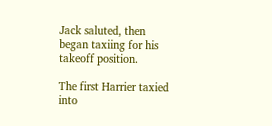Jack saluted, then began taxiing for his takeoff position.

The first Harrier taxied into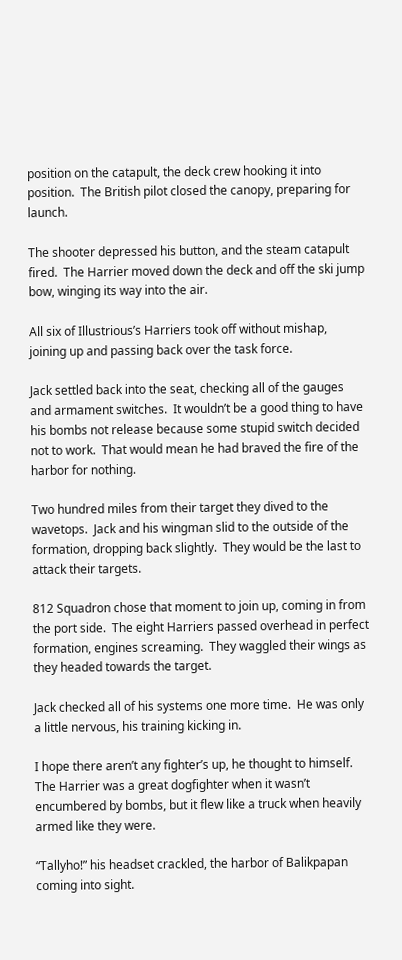position on the catapult, the deck crew hooking it into position.  The British pilot closed the canopy, preparing for launch.

The shooter depressed his button, and the steam catapult fired.  The Harrier moved down the deck and off the ski jump bow, winging its way into the air.

All six of Illustrious’s Harriers took off without mishap, joining up and passing back over the task force.

Jack settled back into the seat, checking all of the gauges and armament switches.  It wouldn’t be a good thing to have his bombs not release because some stupid switch decided not to work.  That would mean he had braved the fire of the harbor for nothing.

Two hundred miles from their target they dived to the wavetops.  Jack and his wingman slid to the outside of the formation, dropping back slightly.  They would be the last to attack their targets.

812 Squadron chose that moment to join up, coming in from the port side.  The eight Harriers passed overhead in perfect formation, engines screaming.  They waggled their wings as they headed towards the target.

Jack checked all of his systems one more time.  He was only a little nervous, his training kicking in.

I hope there aren’t any fighter’s up, he thought to himself.  The Harrier was a great dogfighter when it wasn’t encumbered by bombs, but it flew like a truck when heavily armed like they were.

“Tallyho!” his headset crackled, the harbor of Balikpapan coming into sight.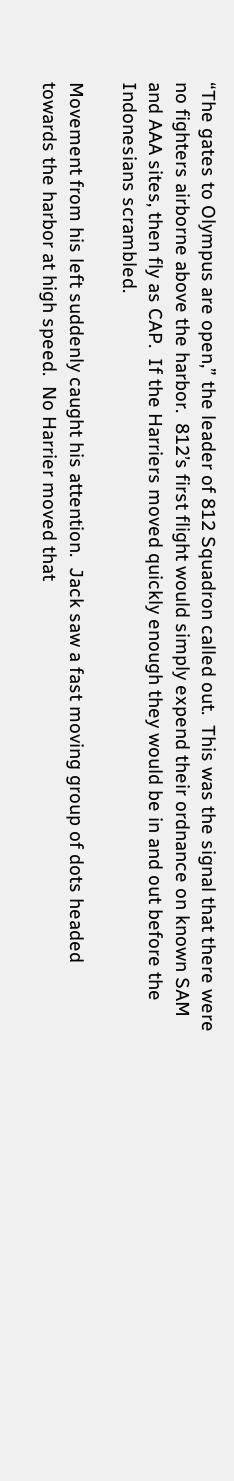“The gates to Olympus are open,” the leader of 812 Squadron called out.  This was the signal that there were no fighters airborne above the harbor.  812’s first flight would simply expend their ordnance on known SAM and AAA sites, then fly as CAP.  If the Harriers moved quickly enough they would be in and out before the Indonesians scrambled.

Movement from his left suddenly caught his attention.  Jack saw a fast moving group of dots headed towards the harbor at high speed.  No Harrier moved that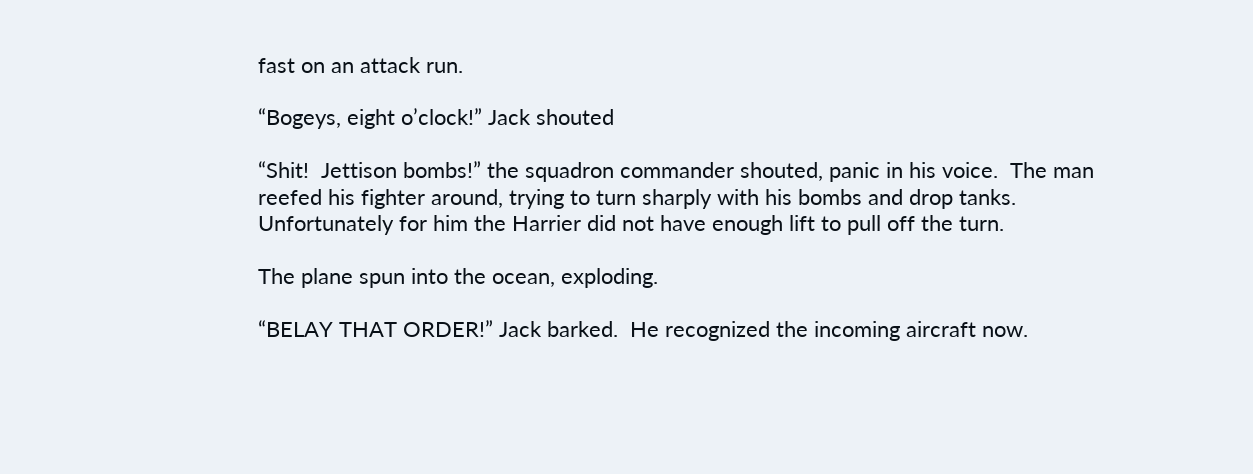fast on an attack run.

“Bogeys, eight o’clock!” Jack shouted

“Shit!  Jettison bombs!” the squadron commander shouted, panic in his voice.  The man reefed his fighter around, trying to turn sharply with his bombs and drop tanks.  Unfortunately for him the Harrier did not have enough lift to pull off the turn.

The plane spun into the ocean, exploding.

“BELAY THAT ORDER!” Jack barked.  He recognized the incoming aircraft now.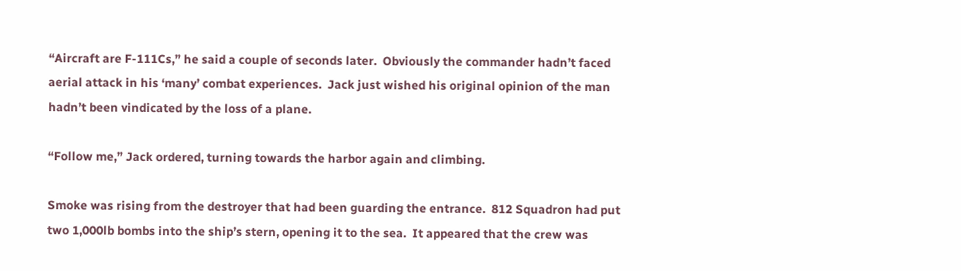“Aircraft are F-111Cs,” he said a couple of seconds later.  Obviously the commander hadn’t faced aerial attack in his ‘many’ combat experiences.  Jack just wished his original opinion of the man hadn’t been vindicated by the loss of a plane.

“Follow me,” Jack ordered, turning towards the harbor again and climbing.

Smoke was rising from the destroyer that had been guarding the entrance.  812 Squadron had put two 1,000lb bombs into the ship’s stern, opening it to the sea.  It appeared that the crew was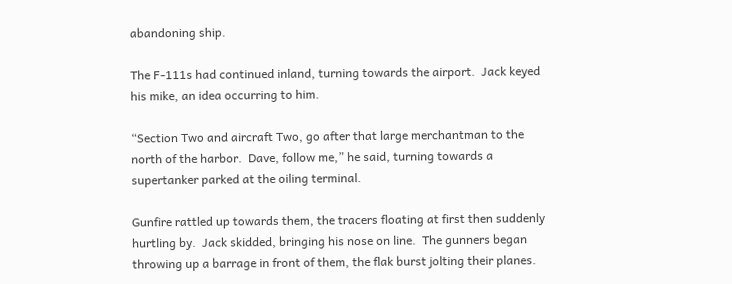abandoning ship.

The F-111s had continued inland, turning towards the airport.  Jack keyed his mike, an idea occurring to him.

“Section Two and aircraft Two, go after that large merchantman to the north of the harbor.  Dave, follow me,” he said, turning towards a supertanker parked at the oiling terminal.

Gunfire rattled up towards them, the tracers floating at first then suddenly hurtling by.  Jack skidded, bringing his nose on line.  The gunners began throwing up a barrage in front of them, the flak burst jolting their planes.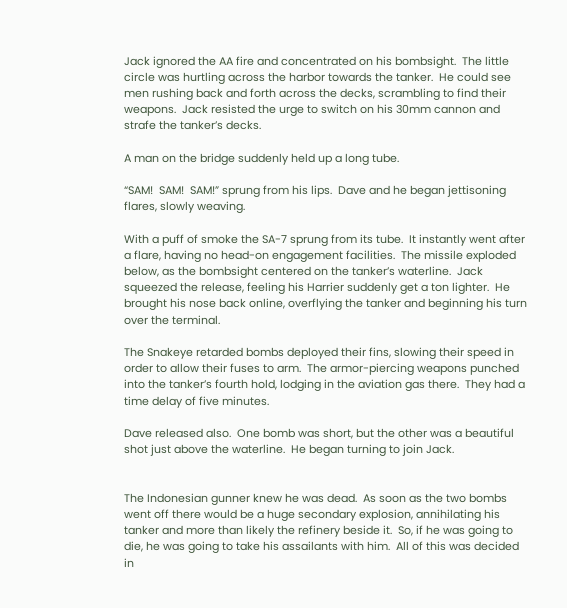Jack ignored the AA fire and concentrated on his bombsight.  The little circle was hurtling across the harbor towards the tanker.  He could see men rushing back and forth across the decks, scrambling to find their weapons.  Jack resisted the urge to switch on his 30mm cannon and strafe the tanker’s decks.

A man on the bridge suddenly held up a long tube.

“SAM!  SAM!  SAM!” sprung from his lips.  Dave and he began jettisoning flares, slowly weaving.

With a puff of smoke the SA-7 sprung from its tube.  It instantly went after a flare, having no head-on engagement facilities.  The missile exploded below, as the bombsight centered on the tanker’s waterline.  Jack squeezed the release, feeling his Harrier suddenly get a ton lighter.  He brought his nose back online, overflying the tanker and beginning his turn over the terminal.

The Snakeye retarded bombs deployed their fins, slowing their speed in order to allow their fuses to arm.  The armor-piercing weapons punched into the tanker’s fourth hold, lodging in the aviation gas there.  They had a time delay of five minutes.

Dave released also.  One bomb was short, but the other was a beautiful shot just above the waterline.  He began turning to join Jack.


The Indonesian gunner knew he was dead.  As soon as the two bombs went off there would be a huge secondary explosion, annihilating his tanker and more than likely the refinery beside it.  So, if he was going to die, he was going to take his assailants with him.  All of this was decided in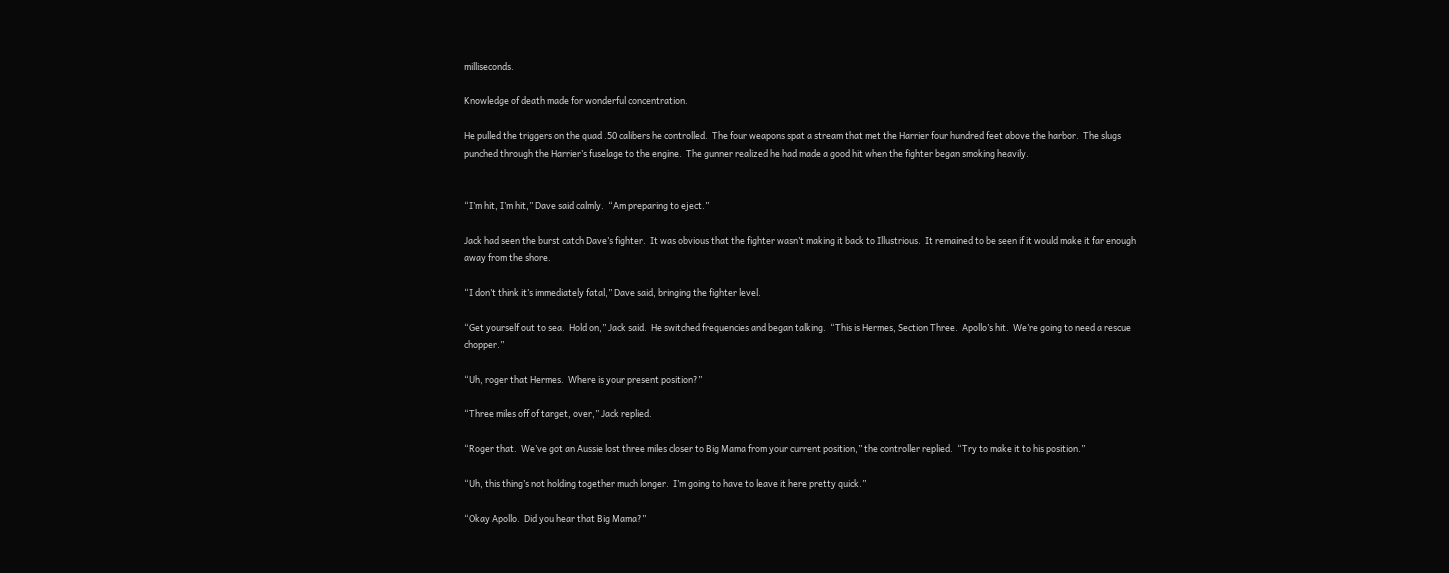milliseconds.

Knowledge of death made for wonderful concentration.

He pulled the triggers on the quad .50 calibers he controlled.  The four weapons spat a stream that met the Harrier four hundred feet above the harbor.  The slugs punched through the Harrier’s fuselage to the engine.  The gunner realized he had made a good hit when the fighter began smoking heavily.


“I’m hit, I’m hit,” Dave said calmly.  “Am preparing to eject.”

Jack had seen the burst catch Dave’s fighter.  It was obvious that the fighter wasn’t making it back to Illustrious.  It remained to be seen if it would make it far enough away from the shore.

“I don’t think it’s immediately fatal,” Dave said, bringing the fighter level.

“Get yourself out to sea.  Hold on,” Jack said.  He switched frequencies and began talking.  “This is Hermes, Section Three.  Apollo’s hit.  We’re going to need a rescue chopper.”

“Uh, roger that Hermes.  Where is your present position?”

“Three miles off of target, over,” Jack replied.

“Roger that.  We’ve got an Aussie lost three miles closer to Big Mama from your current position,” the controller replied.  “Try to make it to his position.”

“Uh, this thing’s not holding together much longer.  I’m going to have to leave it here pretty quick.”

“Okay Apollo.  Did you hear that Big Mama?”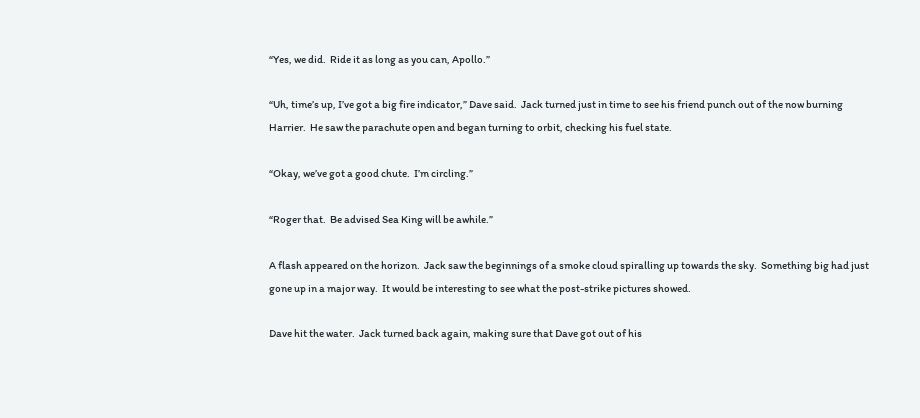“Yes, we did.  Ride it as long as you can, Apollo.”

“Uh, time’s up, I’ve got a big fire indicator,” Dave said.  Jack turned just in time to see his friend punch out of the now burning Harrier.  He saw the parachute open and began turning to orbit, checking his fuel state.

“Okay, we’ve got a good chute.  I’m circling.”

“Roger that.  Be advised Sea King will be awhile.”

A flash appeared on the horizon.  Jack saw the beginnings of a smoke cloud spiralling up towards the sky.  Something big had just gone up in a major way.  It would be interesting to see what the post-strike pictures showed.

Dave hit the water.  Jack turned back again, making sure that Dave got out of his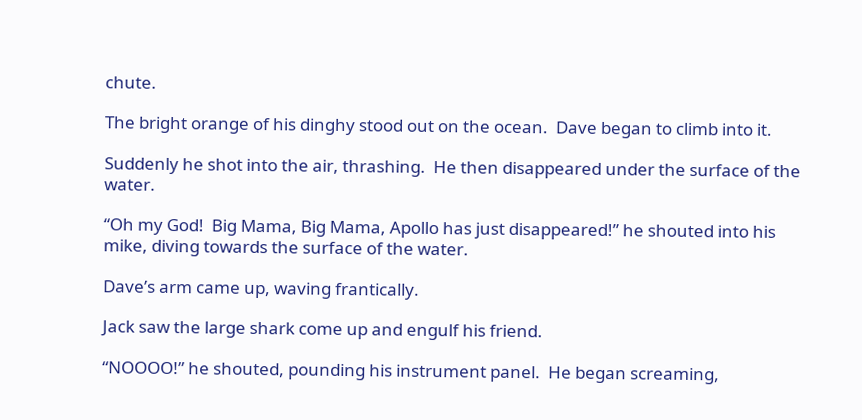chute.

The bright orange of his dinghy stood out on the ocean.  Dave began to climb into it.

Suddenly he shot into the air, thrashing.  He then disappeared under the surface of the water.

“Oh my God!  Big Mama, Big Mama, Apollo has just disappeared!” he shouted into his mike, diving towards the surface of the water.

Dave’s arm came up, waving frantically.

Jack saw the large shark come up and engulf his friend.

“NOOOO!” he shouted, pounding his instrument panel.  He began screaming,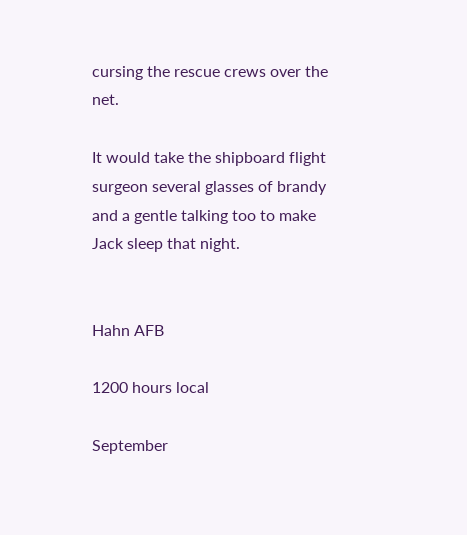cursing the rescue crews over the net.

It would take the shipboard flight surgeon several glasses of brandy and a gentle talking too to make Jack sleep that night.


Hahn AFB

1200 hours local

September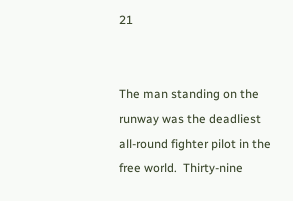21


The man standing on the runway was the deadliest all-round fighter pilot in the free world.  Thirty-nine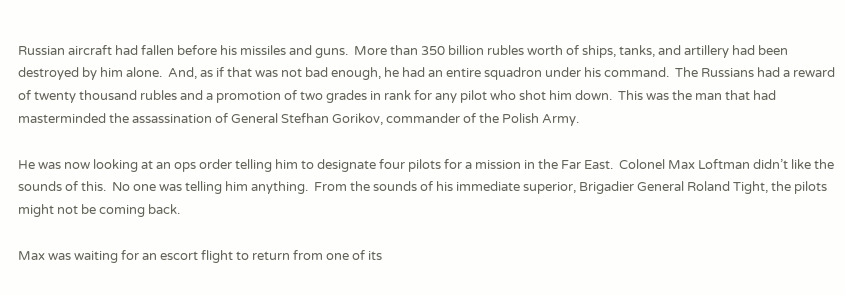Russian aircraft had fallen before his missiles and guns.  More than 350 billion rubles worth of ships, tanks, and artillery had been destroyed by him alone.  And, as if that was not bad enough, he had an entire squadron under his command.  The Russians had a reward of twenty thousand rubles and a promotion of two grades in rank for any pilot who shot him down.  This was the man that had masterminded the assassination of General Stefhan Gorikov, commander of the Polish Army.

He was now looking at an ops order telling him to designate four pilots for a mission in the Far East.  Colonel Max Loftman didn’t like the sounds of this.  No one was telling him anything.  From the sounds of his immediate superior, Brigadier General Roland Tight, the pilots might not be coming back.

Max was waiting for an escort flight to return from one of its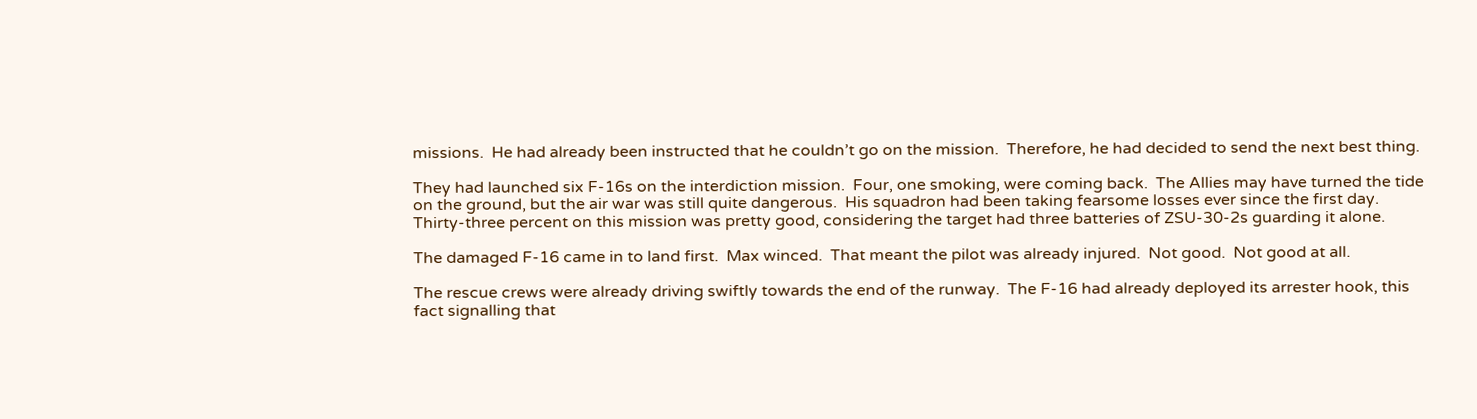missions.  He had already been instructed that he couldn’t go on the mission.  Therefore, he had decided to send the next best thing.

They had launched six F-16s on the interdiction mission.  Four, one smoking, were coming back.  The Allies may have turned the tide on the ground, but the air war was still quite dangerous.  His squadron had been taking fearsome losses ever since the first day.  Thirty-three percent on this mission was pretty good, considering the target had three batteries of ZSU-30-2s guarding it alone.

The damaged F-16 came in to land first.  Max winced.  That meant the pilot was already injured.  Not good.  Not good at all.

The rescue crews were already driving swiftly towards the end of the runway.  The F-16 had already deployed its arrester hook, this fact signalling that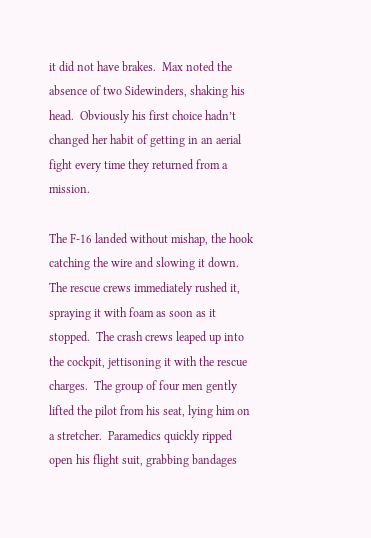it did not have brakes.  Max noted the absence of two Sidewinders, shaking his head.  Obviously his first choice hadn’t changed her habit of getting in an aerial fight every time they returned from a mission.

The F-16 landed without mishap, the hook catching the wire and slowing it down.  The rescue crews immediately rushed it, spraying it with foam as soon as it stopped.  The crash crews leaped up into the cockpit, jettisoning it with the rescue charges.  The group of four men gently lifted the pilot from his seat, lying him on a stretcher.  Paramedics quickly ripped open his flight suit, grabbing bandages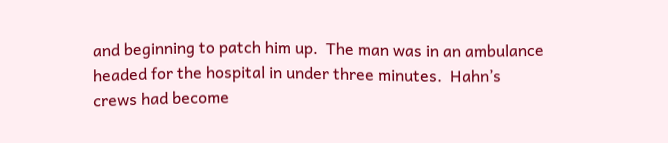and beginning to patch him up.  The man was in an ambulance headed for the hospital in under three minutes.  Hahn’s crews had become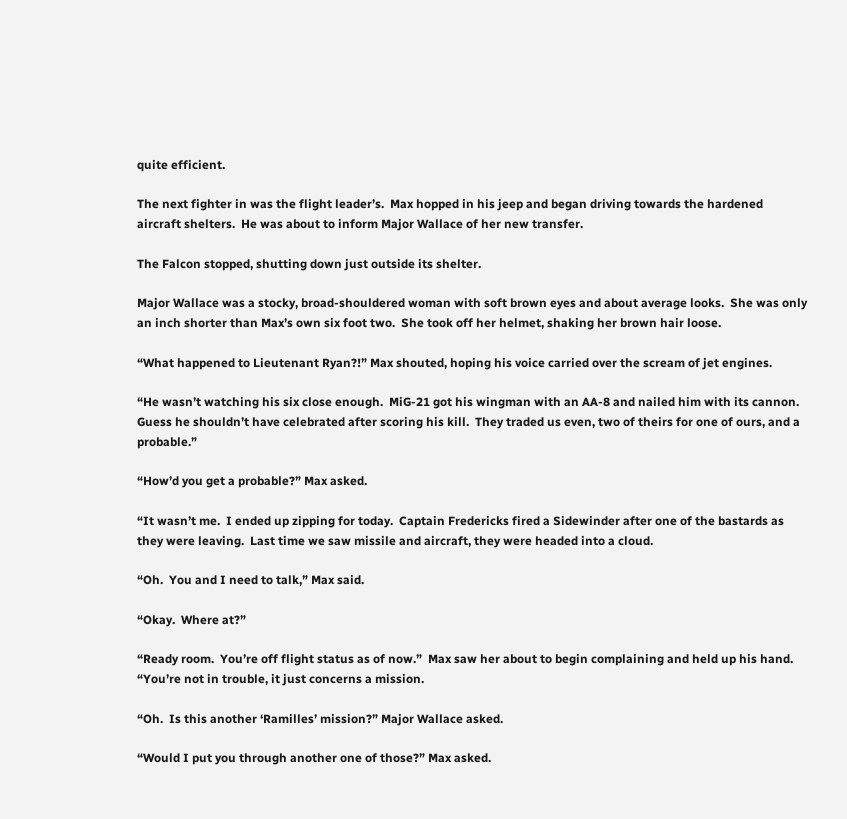quite efficient.

The next fighter in was the flight leader’s.  Max hopped in his jeep and began driving towards the hardened aircraft shelters.  He was about to inform Major Wallace of her new transfer.

The Falcon stopped, shutting down just outside its shelter.

Major Wallace was a stocky, broad-shouldered woman with soft brown eyes and about average looks.  She was only an inch shorter than Max’s own six foot two.  She took off her helmet, shaking her brown hair loose.

“What happened to Lieutenant Ryan?!” Max shouted, hoping his voice carried over the scream of jet engines.

“He wasn’t watching his six close enough.  MiG-21 got his wingman with an AA-8 and nailed him with its cannon.  Guess he shouldn’t have celebrated after scoring his kill.  They traded us even, two of theirs for one of ours, and a probable.”

“How’d you get a probable?” Max asked.

“It wasn’t me.  I ended up zipping for today.  Captain Fredericks fired a Sidewinder after one of the bastards as they were leaving.  Last time we saw missile and aircraft, they were headed into a cloud.

“Oh.  You and I need to talk,” Max said.

“Okay.  Where at?”

“Ready room.  You’re off flight status as of now.”  Max saw her about to begin complaining and held up his hand.  “You’re not in trouble, it just concerns a mission.

“Oh.  Is this another ‘Ramilles’ mission?” Major Wallace asked.

“Would I put you through another one of those?” Max asked.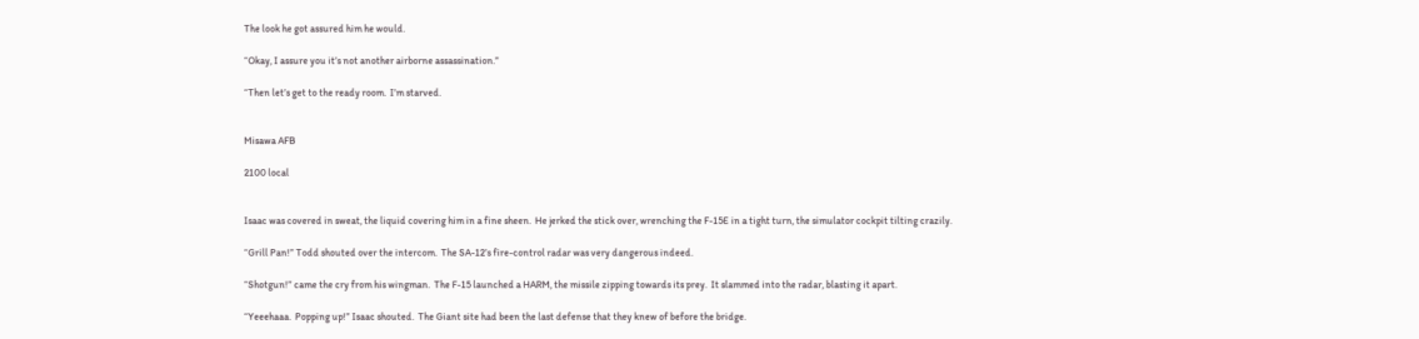The look he got assured him he would.

“Okay, I assure you it’s not another airborne assassination.”

“Then let’s get to the ready room.  I’m starved.


Misawa AFB

2100 local


Isaac was covered in sweat, the liquid covering him in a fine sheen.  He jerked the stick over, wrenching the F-15E in a tight turn, the simulator cockpit tilting crazily.

“Grill Pan!” Todd shouted over the intercom.  The SA-12’s fire-control radar was very dangerous indeed.

“Shotgun!” came the cry from his wingman.  The F-15 launched a HARM, the missile zipping towards its prey.  It slammed into the radar, blasting it apart.

“Yeeehaaa.  Popping up!” Isaac shouted.  The Giant site had been the last defense that they knew of before the bridge.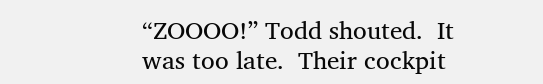“ZOOOO!” Todd shouted.  It was too late.  Their cockpit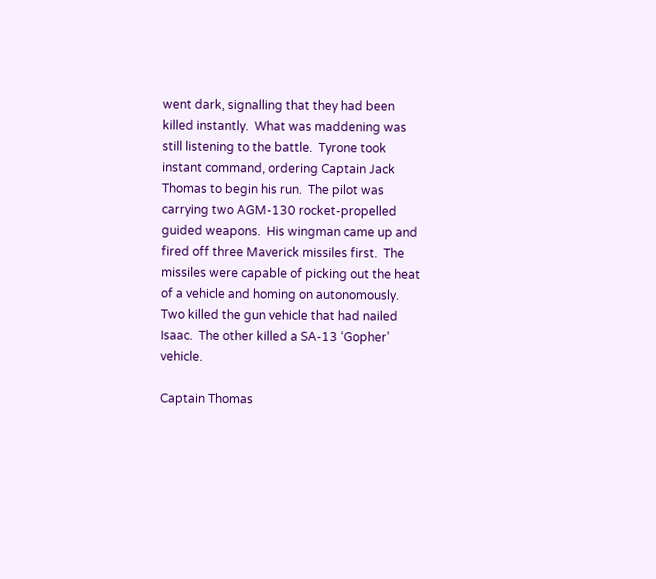went dark, signalling that they had been killed instantly.  What was maddening was still listening to the battle.  Tyrone took instant command, ordering Captain Jack Thomas to begin his run.  The pilot was carrying two AGM-130 rocket-propelled guided weapons.  His wingman came up and fired off three Maverick missiles first.  The missiles were capable of picking out the heat of a vehicle and homing on autonomously.  Two killed the gun vehicle that had nailed Isaac.  The other killed a SA-13 ‘Gopher’ vehicle.

Captain Thomas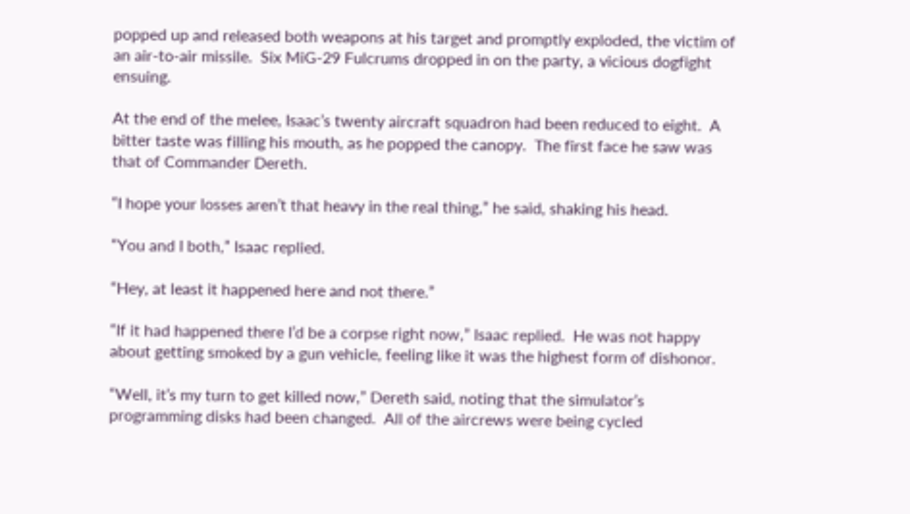popped up and released both weapons at his target and promptly exploded, the victim of an air-to-air missile.  Six MiG-29 Fulcrums dropped in on the party, a vicious dogfight ensuing.

At the end of the melee, Isaac’s twenty aircraft squadron had been reduced to eight.  A bitter taste was filling his mouth, as he popped the canopy.  The first face he saw was that of Commander Dereth.

“I hope your losses aren’t that heavy in the real thing,” he said, shaking his head.

“You and I both,” Isaac replied.

“Hey, at least it happened here and not there.”

“If it had happened there I’d be a corpse right now,” Isaac replied.  He was not happy about getting smoked by a gun vehicle, feeling like it was the highest form of dishonor.

“Well, it’s my turn to get killed now,” Dereth said, noting that the simulator’s programming disks had been changed.  All of the aircrews were being cycled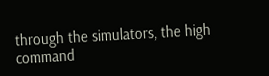through the simulators, the high command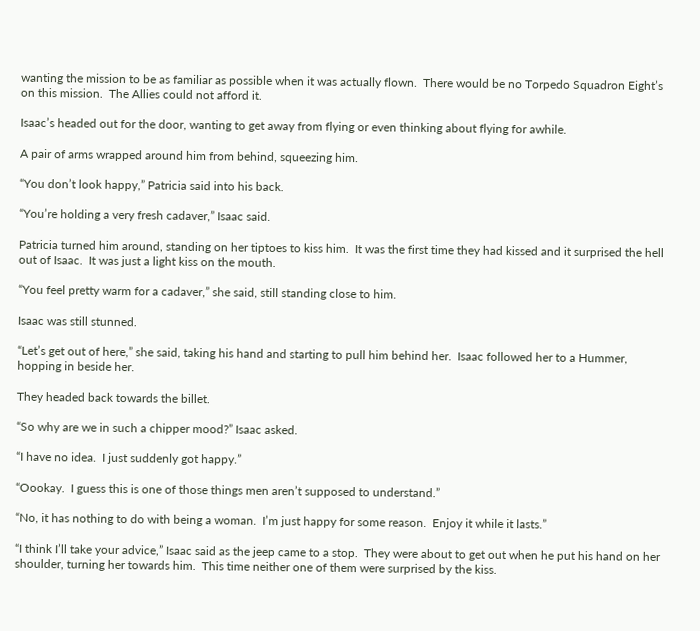wanting the mission to be as familiar as possible when it was actually flown.  There would be no Torpedo Squadron Eight’s on this mission.  The Allies could not afford it.

Isaac’s headed out for the door, wanting to get away from flying or even thinking about flying for awhile.

A pair of arms wrapped around him from behind, squeezing him.

“You don’t look happy,” Patricia said into his back.

“You’re holding a very fresh cadaver,” Isaac said.

Patricia turned him around, standing on her tiptoes to kiss him.  It was the first time they had kissed and it surprised the hell out of Isaac.  It was just a light kiss on the mouth.

“You feel pretty warm for a cadaver,” she said, still standing close to him.

Isaac was still stunned.

“Let’s get out of here,” she said, taking his hand and starting to pull him behind her.  Isaac followed her to a Hummer, hopping in beside her.

They headed back towards the billet.

“So why are we in such a chipper mood?” Isaac asked.

“I have no idea.  I just suddenly got happy.”

“Oookay.  I guess this is one of those things men aren’t supposed to understand.”

“No, it has nothing to do with being a woman.  I’m just happy for some reason.  Enjoy it while it lasts.”

“I think I’ll take your advice,” Isaac said as the jeep came to a stop.  They were about to get out when he put his hand on her shoulder, turning her towards him.  This time neither one of them were surprised by the kiss.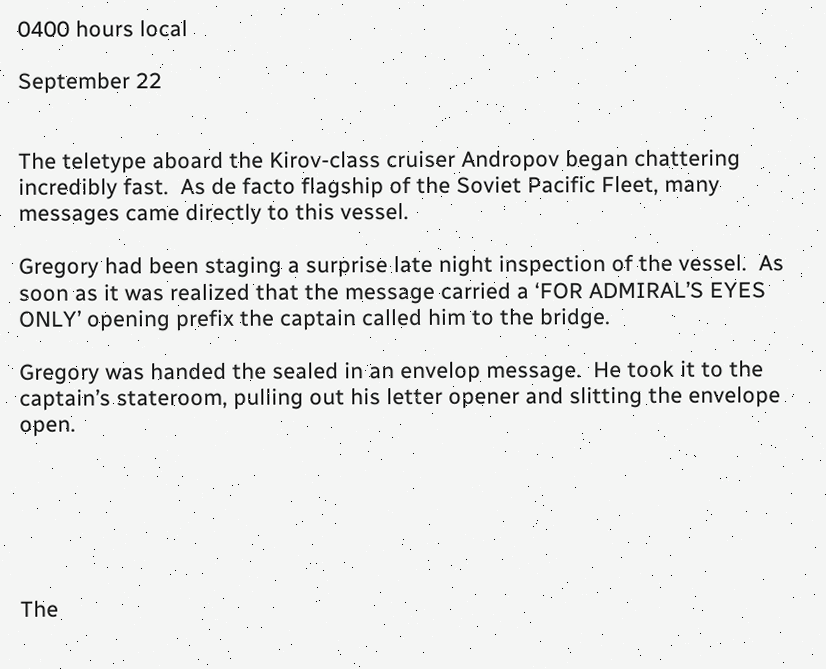0400 hours local

September 22


The teletype aboard the Kirov-class cruiser Andropov began chattering incredibly fast.  As de facto flagship of the Soviet Pacific Fleet, many messages came directly to this vessel.

Gregory had been staging a surprise late night inspection of the vessel.  As soon as it was realized that the message carried a ‘FOR ADMIRAL’S EYES ONLY’ opening prefix the captain called him to the bridge.

Gregory was handed the sealed in an envelop message.  He took it to the captain’s stateroom, pulling out his letter opener and slitting the envelope open.






The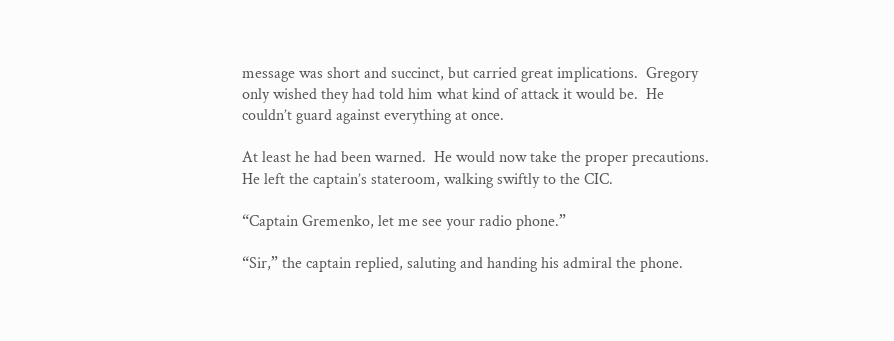message was short and succinct, but carried great implications.  Gregory only wished they had told him what kind of attack it would be.  He couldn’t guard against everything at once.

At least he had been warned.  He would now take the proper precautions.  He left the captain’s stateroom, walking swiftly to the CIC.

“Captain Gremenko, let me see your radio phone.”

“Sir,” the captain replied, saluting and handing his admiral the phone.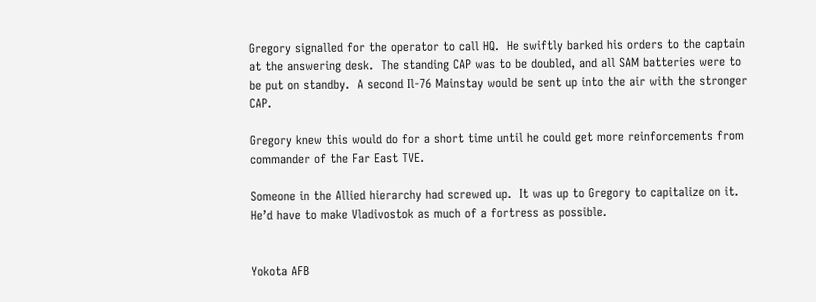Gregory signalled for the operator to call HQ.  He swiftly barked his orders to the captain at the answering desk.  The standing CAP was to be doubled, and all SAM batteries were to be put on standby.  A second Il-76 Mainstay would be sent up into the air with the stronger CAP.

Gregory knew this would do for a short time until he could get more reinforcements from commander of the Far East TVE.

Someone in the Allied hierarchy had screwed up.  It was up to Gregory to capitalize on it.  He’d have to make Vladivostok as much of a fortress as possible.


Yokota AFB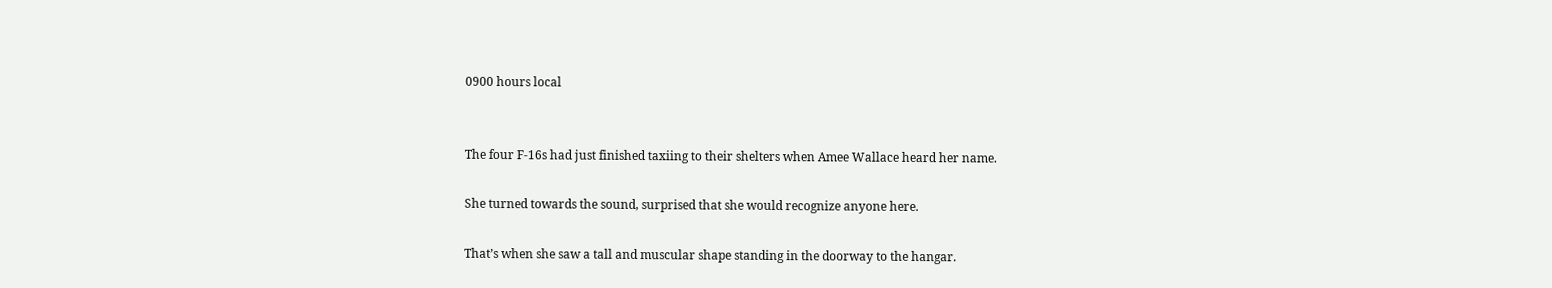0900 hours local


The four F-16s had just finished taxiing to their shelters when Amee Wallace heard her name.

She turned towards the sound, surprised that she would recognize anyone here.

That’s when she saw a tall and muscular shape standing in the doorway to the hangar.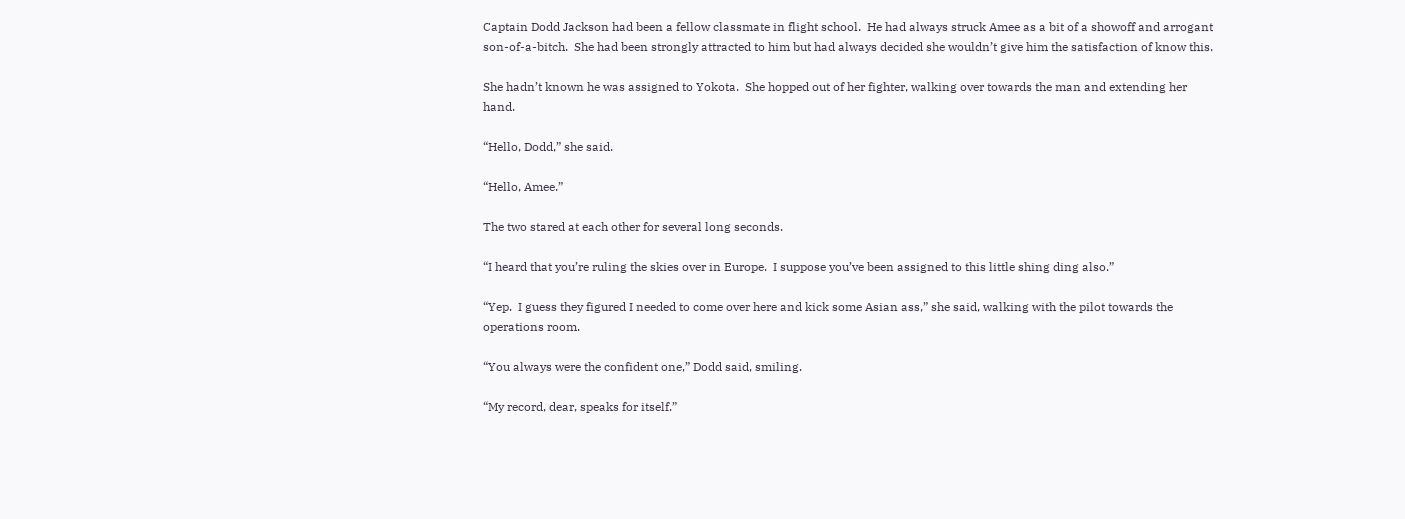Captain Dodd Jackson had been a fellow classmate in flight school.  He had always struck Amee as a bit of a showoff and arrogant son-of-a-bitch.  She had been strongly attracted to him but had always decided she wouldn’t give him the satisfaction of know this.

She hadn’t known he was assigned to Yokota.  She hopped out of her fighter, walking over towards the man and extending her hand.

“Hello, Dodd,” she said.

“Hello, Amee.”

The two stared at each other for several long seconds.

“I heard that you’re ruling the skies over in Europe.  I suppose you’ve been assigned to this little shing ding also.”

“Yep.  I guess they figured I needed to come over here and kick some Asian ass,” she said, walking with the pilot towards the operations room.

“You always were the confident one,” Dodd said, smiling.

“My record, dear, speaks for itself.”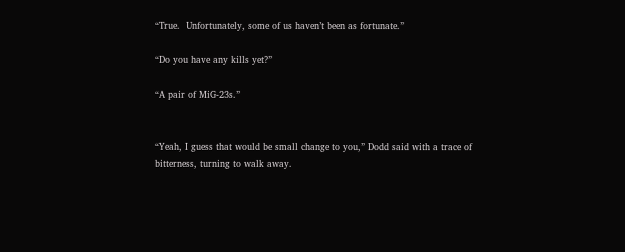“True.  Unfortunately, some of us haven’t been as fortunate.”

“Do you have any kills yet?”

“A pair of MiG-23s.”


“Yeah, I guess that would be small change to you,” Dodd said with a trace of bitterness, turning to walk away.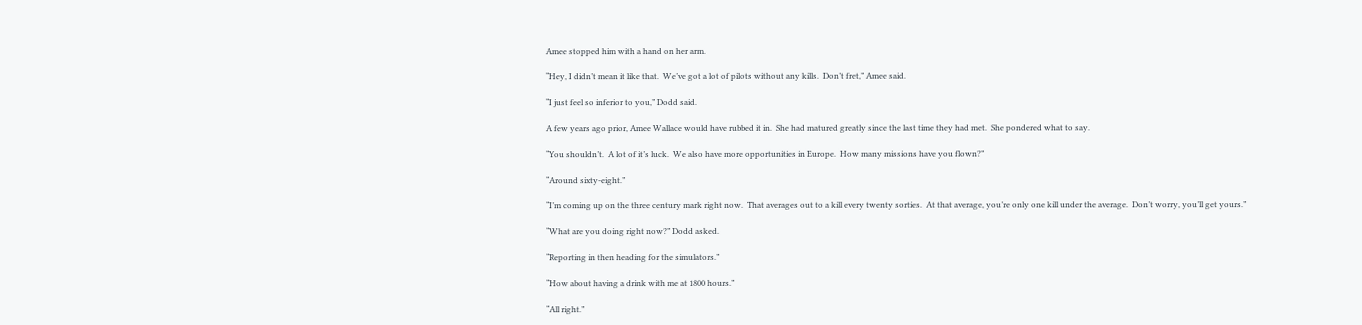Amee stopped him with a hand on her arm.

“Hey, I didn’t mean it like that.  We’ve got a lot of pilots without any kills.  Don’t fret,” Amee said.

“I just feel so inferior to you,” Dodd said.

A few years ago prior, Amee Wallace would have rubbed it in.  She had matured greatly since the last time they had met.  She pondered what to say.

“You shouldn’t.  A lot of it’s luck.  We also have more opportunities in Europe.  How many missions have you flown?”

“Around sixty-eight.”

“I’m coming up on the three century mark right now.  That averages out to a kill every twenty sorties.  At that average, you’re only one kill under the average.  Don’t worry, you’ll get yours.”

“What are you doing right now?” Dodd asked.

“Reporting in then heading for the simulators.”

“How about having a drink with me at 1800 hours.”

“All right.”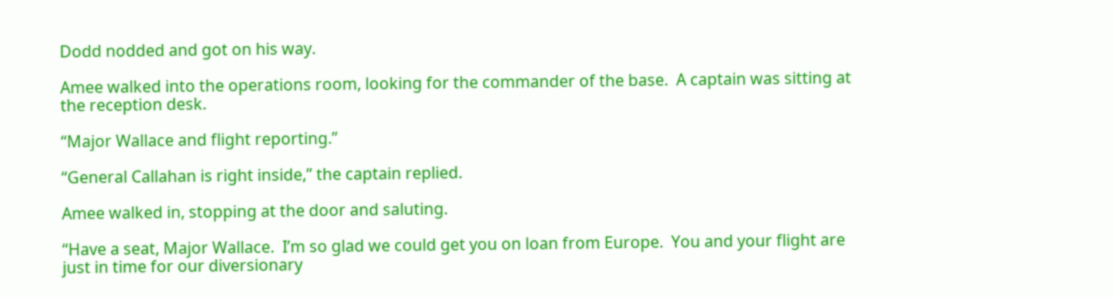Dodd nodded and got on his way.

Amee walked into the operations room, looking for the commander of the base.  A captain was sitting at the reception desk.

“Major Wallace and flight reporting.”

“General Callahan is right inside,” the captain replied.

Amee walked in, stopping at the door and saluting.

“Have a seat, Major Wallace.  I’m so glad we could get you on loan from Europe.  You and your flight are just in time for our diversionary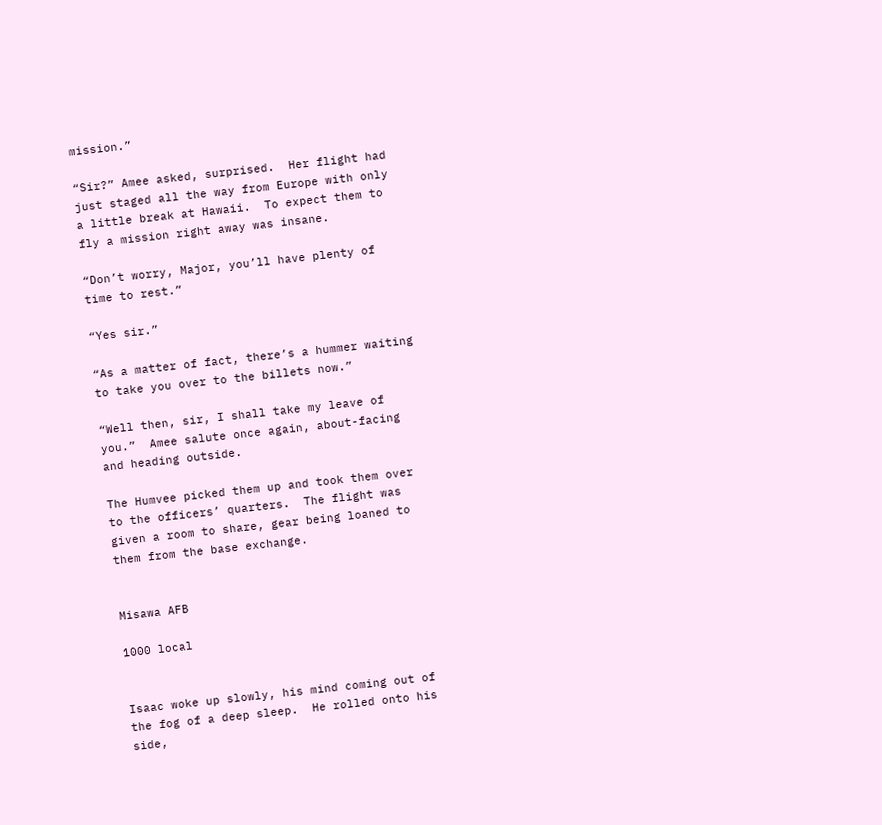mission.”

“Sir?” Amee asked, surprised.  Her flight had just staged all the way from Europe with only a little break at Hawaii.  To expect them to fly a mission right away was insane.

“Don’t worry, Major, you’ll have plenty of time to rest.”

“Yes sir.”

“As a matter of fact, there’s a hummer waiting to take you over to the billets now.”

“Well then, sir, I shall take my leave of you.”  Amee salute once again, about-facing and heading outside.

The Humvee picked them up and took them over to the officers’ quarters.  The flight was given a room to share, gear being loaned to them from the base exchange.


Misawa AFB

1000 local


Isaac woke up slowly, his mind coming out of the fog of a deep sleep.  He rolled onto his side,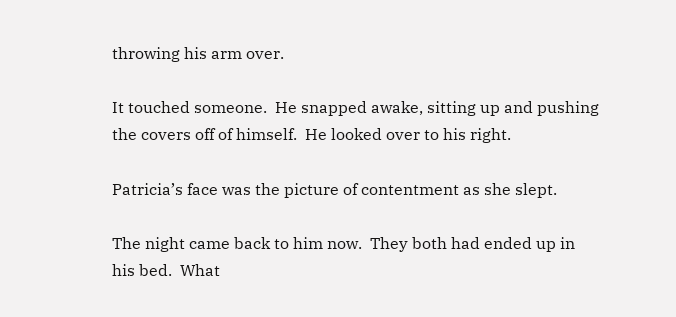throwing his arm over.

It touched someone.  He snapped awake, sitting up and pushing the covers off of himself.  He looked over to his right.

Patricia’s face was the picture of contentment as she slept.

The night came back to him now.  They both had ended up in his bed.  What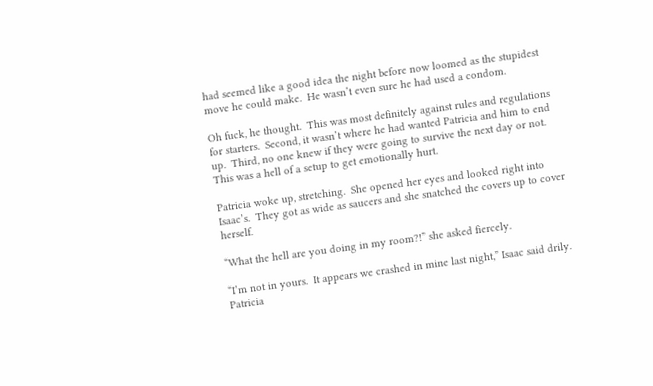had seemed like a good idea the night before now loomed as the stupidest move he could make.  He wasn’t even sure he had used a condom.

Oh fuck, he thought.  This was most definitely against rules and regulations for starters.  Second, it wasn’t where he had wanted Patricia and him to end up.  Third, no one knew if they were going to survive the next day or not.  This was a hell of a setup to get emotionally hurt.

Patricia woke up, stretching.  She opened her eyes and looked right into Isaac’s.  They got as wide as saucers and she snatched the covers up to cover herself.

“What the hell are you doing in my room?!” she asked fiercely.

“I’m not in yours.  It appears we crashed in mine last night,” Isaac said drily.  Patricia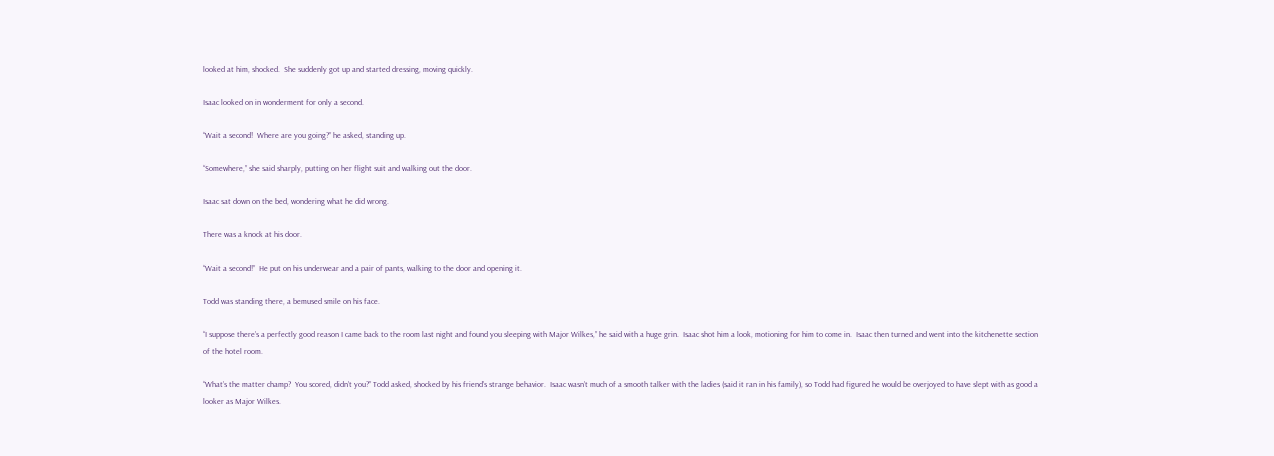looked at him, shocked.  She suddenly got up and started dressing, moving quickly.

Isaac looked on in wonderment for only a second.

“Wait a second!  Where are you going?” he asked, standing up.

“Somewhere,” she said sharply, putting on her flight suit and walking out the door.

Isaac sat down on the bed, wondering what he did wrong.

There was a knock at his door.

“Wait a second!”  He put on his underwear and a pair of pants, walking to the door and opening it.

Todd was standing there, a bemused smile on his face.

“I suppose there’s a perfectly good reason I came back to the room last night and found you sleeping with Major Wilkes,” he said with a huge grin.  Isaac shot him a look, motioning for him to come in.  Isaac then turned and went into the kitchenette section of the hotel room.

“What’s the matter champ?  You scored, didn’t you?” Todd asked, shocked by his friend’s strange behavior.  Isaac wasn’t much of a smooth talker with the ladies (said it ran in his family), so Todd had figured he would be overjoyed to have slept with as good a looker as Major Wilkes.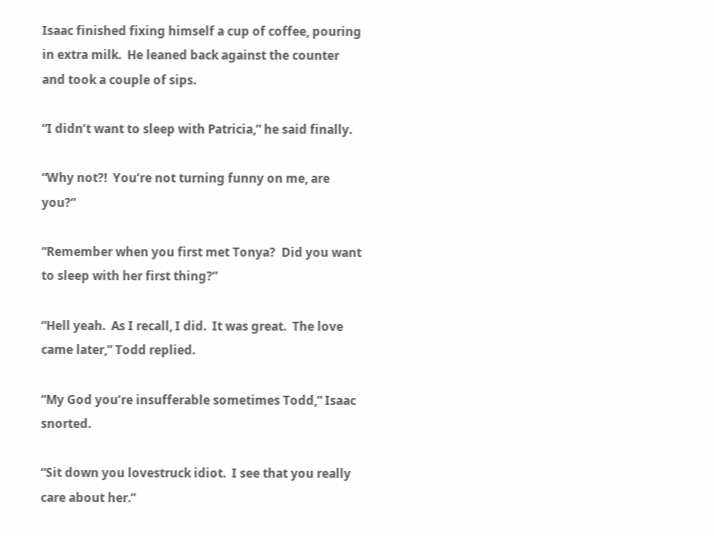Isaac finished fixing himself a cup of coffee, pouring in extra milk.  He leaned back against the counter and took a couple of sips.

“I didn’t want to sleep with Patricia,” he said finally.

“Why not?!  You’re not turning funny on me, are you?”

“Remember when you first met Tonya?  Did you want to sleep with her first thing?”

“Hell yeah.  As I recall, I did.  It was great.  The love came later,” Todd replied.

“My God you’re insufferable sometimes Todd,” Isaac snorted.

“Sit down you lovestruck idiot.  I see that you really care about her.”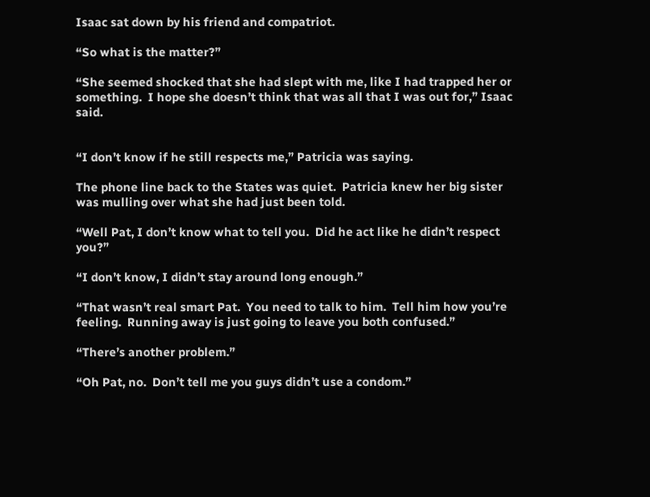Isaac sat down by his friend and compatriot.

“So what is the matter?”

“She seemed shocked that she had slept with me, like I had trapped her or something.  I hope she doesn’t think that was all that I was out for,” Isaac said.


“I don’t know if he still respects me,” Patricia was saying.

The phone line back to the States was quiet.  Patricia knew her big sister was mulling over what she had just been told.

“Well Pat, I don’t know what to tell you.  Did he act like he didn’t respect you?”

“I don’t know, I didn’t stay around long enough.”

“That wasn’t real smart Pat.  You need to talk to him.  Tell him how you’re feeling.  Running away is just going to leave you both confused.”

“There’s another problem.”

“Oh Pat, no.  Don’t tell me you guys didn’t use a condom.”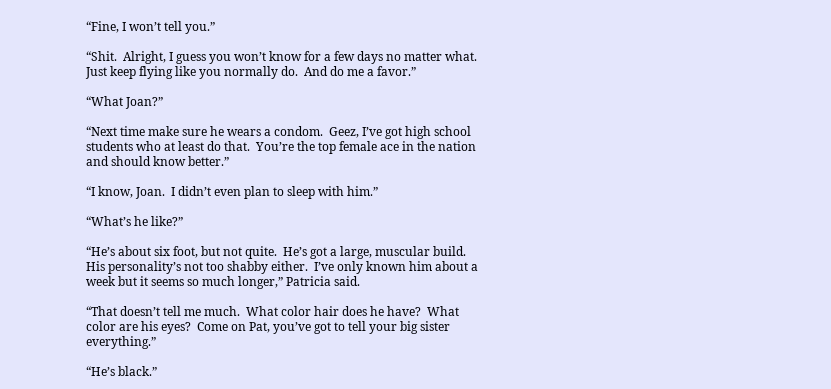“Fine, I won’t tell you.”

“Shit.  Alright, I guess you won’t know for a few days no matter what.  Just keep flying like you normally do.  And do me a favor.”

“What Joan?”

“Next time make sure he wears a condom.  Geez, I’ve got high school students who at least do that.  You’re the top female ace in the nation and should know better.”

“I know, Joan.  I didn’t even plan to sleep with him.”

“What’s he like?”

“He’s about six foot, but not quite.  He’s got a large, muscular build.  His personality’s not too shabby either.  I’ve only known him about a week but it seems so much longer,” Patricia said.

“That doesn’t tell me much.  What color hair does he have?  What color are his eyes?  Come on Pat, you’ve got to tell your big sister everything.”

“He’s black.”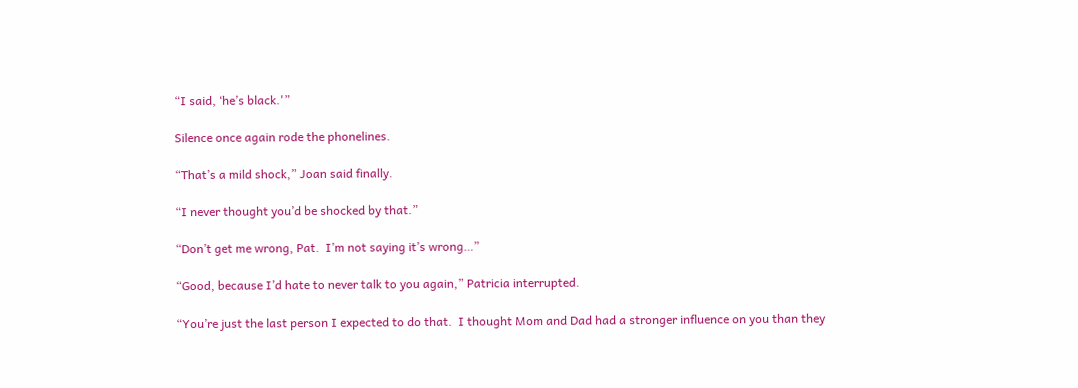“I said, ‘he’s black.'”

Silence once again rode the phonelines.

“That’s a mild shock,” Joan said finally.

“I never thought you’d be shocked by that.”

“Don’t get me wrong, Pat.  I’m not saying it’s wrong…”

“Good, because I’d hate to never talk to you again,” Patricia interrupted.

“You’re just the last person I expected to do that.  I thought Mom and Dad had a stronger influence on you than they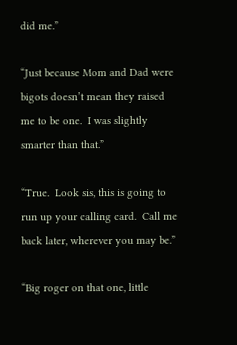did me.”

“Just because Mom and Dad were bigots doesn’t mean they raised me to be one.  I was slightly smarter than that.”

“True.  Look sis, this is going to run up your calling card.  Call me back later, wherever you may be.”

“Big roger on that one, little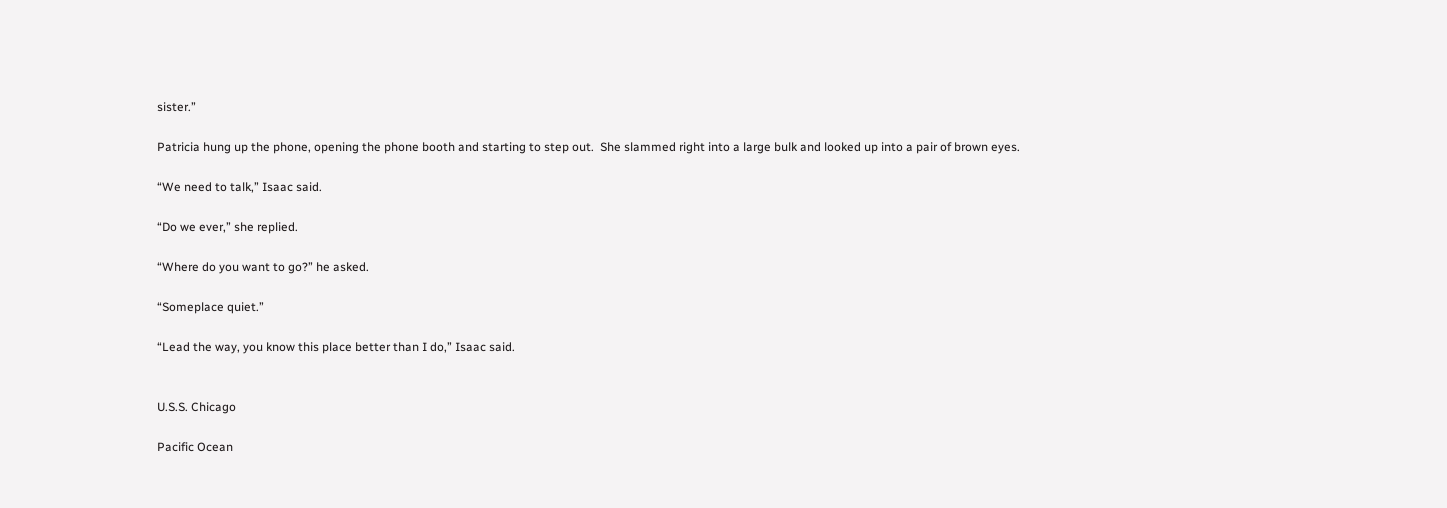sister.”

Patricia hung up the phone, opening the phone booth and starting to step out.  She slammed right into a large bulk and looked up into a pair of brown eyes.

“We need to talk,” Isaac said.

“Do we ever,” she replied.

“Where do you want to go?” he asked.

“Someplace quiet.”

“Lead the way, you know this place better than I do,” Isaac said.


U.S.S. Chicago

Pacific Ocean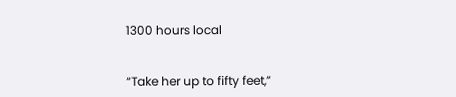1300 hours local


“Take her up to fifty feet,”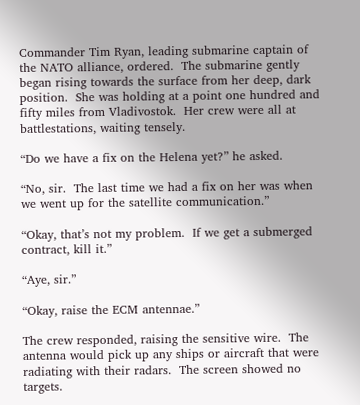Commander Tim Ryan, leading submarine captain of the NATO alliance, ordered.  The submarine gently began rising towards the surface from her deep, dark position.  She was holding at a point one hundred and fifty miles from Vladivostok.  Her crew were all at battlestations, waiting tensely.

“Do we have a fix on the Helena yet?” he asked.

“No, sir.  The last time we had a fix on her was when we went up for the satellite communication.”

“Okay, that’s not my problem.  If we get a submerged contract, kill it.”

“Aye, sir.”

“Okay, raise the ECM antennae.”

The crew responded, raising the sensitive wire.  The antenna would pick up any ships or aircraft that were radiating with their radars.  The screen showed no targets.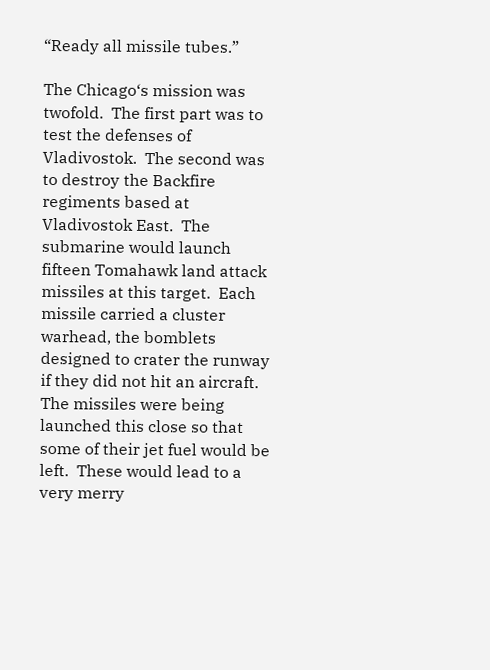“Ready all missile tubes.”

The Chicago‘s mission was twofold.  The first part was to test the defenses of Vladivostok.  The second was to destroy the Backfire regiments based at Vladivostok East.  The submarine would launch fifteen Tomahawk land attack missiles at this target.  Each missile carried a cluster warhead, the bomblets designed to crater the runway if they did not hit an aircraft.  The missiles were being launched this close so that some of their jet fuel would be left.  These would lead to a very merry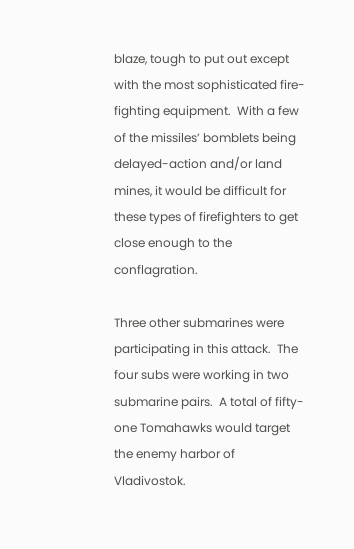blaze, tough to put out except with the most sophisticated fire-fighting equipment.  With a few of the missiles’ bomblets being delayed-action and/or land mines, it would be difficult for these types of firefighters to get close enough to the conflagration.

Three other submarines were participating in this attack.  The four subs were working in two submarine pairs.  A total of fifty-one Tomahawks would target the enemy harbor of Vladivostok.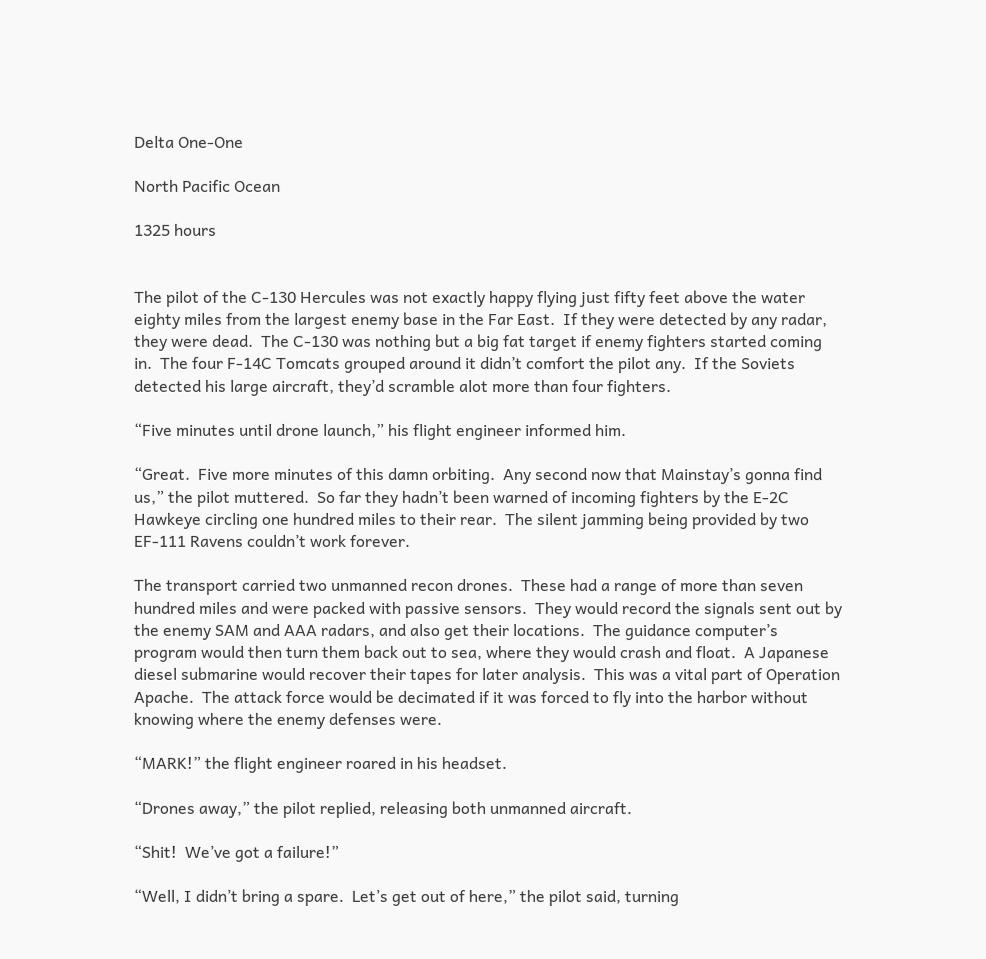Delta One-One

North Pacific Ocean

1325 hours


The pilot of the C-130 Hercules was not exactly happy flying just fifty feet above the water eighty miles from the largest enemy base in the Far East.  If they were detected by any radar, they were dead.  The C-130 was nothing but a big fat target if enemy fighters started coming in.  The four F-14C Tomcats grouped around it didn’t comfort the pilot any.  If the Soviets detected his large aircraft, they’d scramble alot more than four fighters.

“Five minutes until drone launch,” his flight engineer informed him.

“Great.  Five more minutes of this damn orbiting.  Any second now that Mainstay’s gonna find us,” the pilot muttered.  So far they hadn’t been warned of incoming fighters by the E-2C Hawkeye circling one hundred miles to their rear.  The silent jamming being provided by two EF-111 Ravens couldn’t work forever.

The transport carried two unmanned recon drones.  These had a range of more than seven hundred miles and were packed with passive sensors.  They would record the signals sent out by the enemy SAM and AAA radars, and also get their locations.  The guidance computer’s program would then turn them back out to sea, where they would crash and float.  A Japanese diesel submarine would recover their tapes for later analysis.  This was a vital part of Operation Apache.  The attack force would be decimated if it was forced to fly into the harbor without knowing where the enemy defenses were.

“MARK!” the flight engineer roared in his headset.

“Drones away,” the pilot replied, releasing both unmanned aircraft.

“Shit!  We’ve got a failure!”

“Well, I didn’t bring a spare.  Let’s get out of here,” the pilot said, turning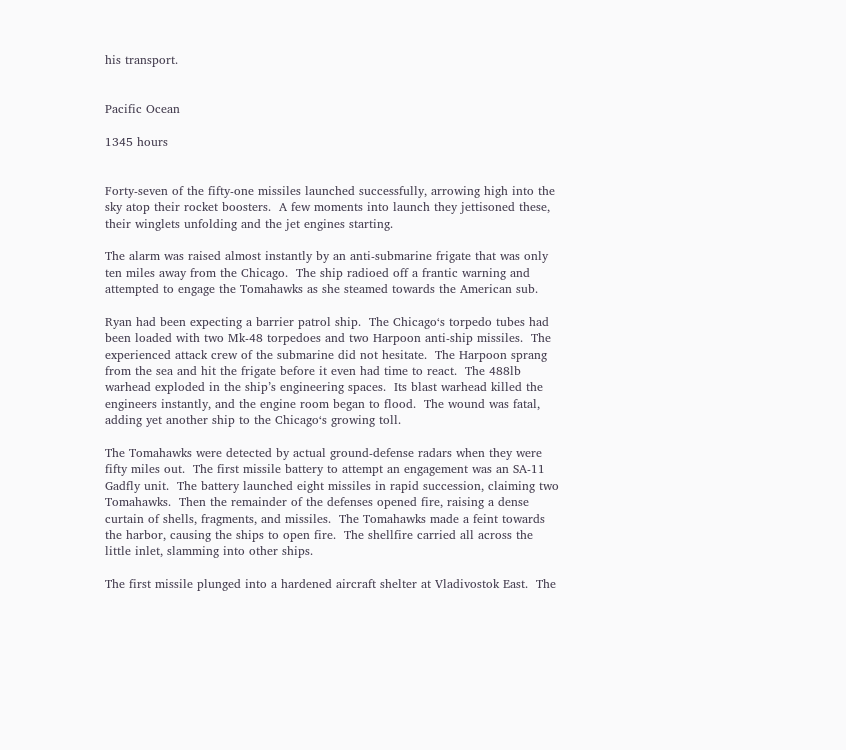his transport.


Pacific Ocean

1345 hours


Forty-seven of the fifty-one missiles launched successfully, arrowing high into the sky atop their rocket boosters.  A few moments into launch they jettisoned these, their winglets unfolding and the jet engines starting.

The alarm was raised almost instantly by an anti-submarine frigate that was only ten miles away from the Chicago.  The ship radioed off a frantic warning and attempted to engage the Tomahawks as she steamed towards the American sub.

Ryan had been expecting a barrier patrol ship.  The Chicago‘s torpedo tubes had been loaded with two Mk-48 torpedoes and two Harpoon anti-ship missiles.  The experienced attack crew of the submarine did not hesitate.  The Harpoon sprang from the sea and hit the frigate before it even had time to react.  The 488lb warhead exploded in the ship’s engineering spaces.  Its blast warhead killed the engineers instantly, and the engine room began to flood.  The wound was fatal, adding yet another ship to the Chicago‘s growing toll.

The Tomahawks were detected by actual ground-defense radars when they were fifty miles out.  The first missile battery to attempt an engagement was an SA-11 Gadfly unit.  The battery launched eight missiles in rapid succession, claiming two Tomahawks.  Then the remainder of the defenses opened fire, raising a dense curtain of shells, fragments, and missiles.  The Tomahawks made a feint towards the harbor, causing the ships to open fire.  The shellfire carried all across the little inlet, slamming into other ships.

The first missile plunged into a hardened aircraft shelter at Vladivostok East.  The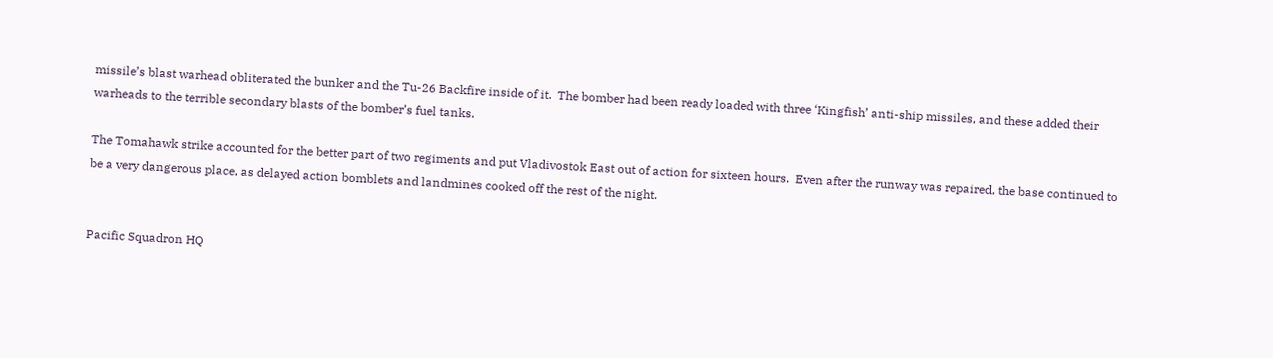missile’s blast warhead obliterated the bunker and the Tu-26 Backfire inside of it.  The bomber had been ready loaded with three ‘Kingfish’ anti-ship missiles, and these added their warheads to the terrible secondary blasts of the bomber’s fuel tanks.

The Tomahawk strike accounted for the better part of two regiments and put Vladivostok East out of action for sixteen hours.  Even after the runway was repaired, the base continued to be a very dangerous place, as delayed action bomblets and landmines cooked off the rest of the night.


Pacific Squadron HQ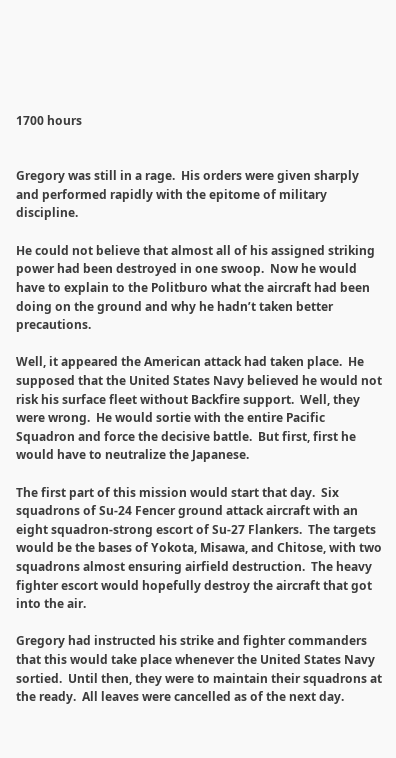1700 hours


Gregory was still in a rage.  His orders were given sharply and performed rapidly with the epitome of military discipline.

He could not believe that almost all of his assigned striking power had been destroyed in one swoop.  Now he would have to explain to the Politburo what the aircraft had been doing on the ground and why he hadn’t taken better precautions.

Well, it appeared the American attack had taken place.  He supposed that the United States Navy believed he would not risk his surface fleet without Backfire support.  Well, they were wrong.  He would sortie with the entire Pacific Squadron and force the decisive battle.  But first, first he would have to neutralize the Japanese.

The first part of this mission would start that day.  Six squadrons of Su-24 Fencer ground attack aircraft with an eight squadron-strong escort of Su-27 Flankers.  The targets would be the bases of Yokota, Misawa, and Chitose, with two squadrons almost ensuring airfield destruction.  The heavy fighter escort would hopefully destroy the aircraft that got into the air.

Gregory had instructed his strike and fighter commanders that this would take place whenever the United States Navy sortied.  Until then, they were to maintain their squadrons at the ready.  All leaves were cancelled as of the next day.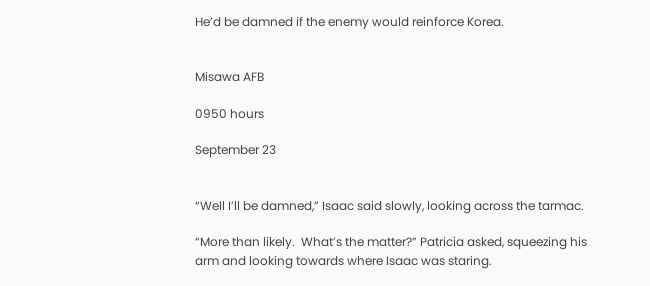He’d be damned if the enemy would reinforce Korea.


Misawa AFB

0950 hours

September 23


“Well I’ll be damned,” Isaac said slowly, looking across the tarmac.

“More than likely.  What’s the matter?” Patricia asked, squeezing his arm and looking towards where Isaac was staring.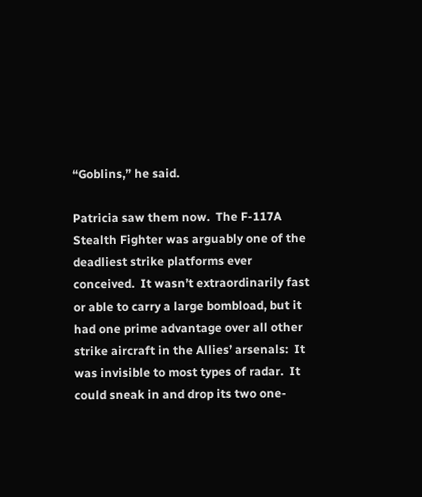“Goblins,” he said.

Patricia saw them now.  The F-117A Stealth Fighter was arguably one of the deadliest strike platforms ever conceived.  It wasn’t extraordinarily fast or able to carry a large bombload, but it had one prime advantage over all other strike aircraft in the Allies’ arsenals:  It was invisible to most types of radar.  It could sneak in and drop its two one-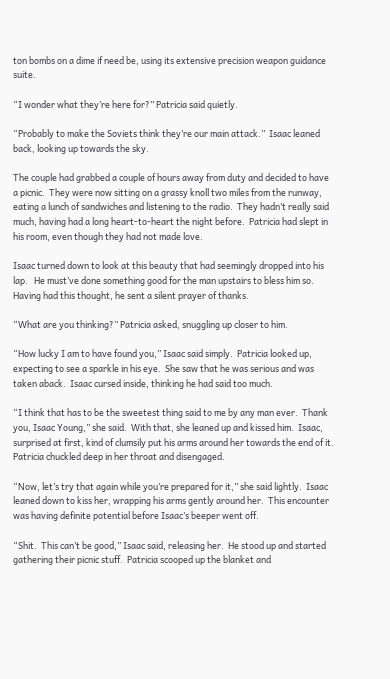ton bombs on a dime if need be, using its extensive precision weapon guidance suite.

“I wonder what they’re here for?” Patricia said quietly.

“Probably to make the Soviets think they’re our main attack.”  Isaac leaned back, looking up towards the sky.

The couple had grabbed a couple of hours away from duty and decided to have a picnic.  They were now sitting on a grassy knoll two miles from the runway, eating a lunch of sandwiches and listening to the radio.  They hadn’t really said much, having had a long heart-to-heart the night before.  Patricia had slept in his room, even though they had not made love.

Isaac turned down to look at this beauty that had seemingly dropped into his lap.   He must’ve done something good for the man upstairs to bless him so.  Having had this thought, he sent a silent prayer of thanks.

“What are you thinking?” Patricia asked, snuggling up closer to him.

“How lucky I am to have found you,” Isaac said simply.  Patricia looked up, expecting to see a sparkle in his eye.  She saw that he was serious and was taken aback.  Isaac cursed inside, thinking he had said too much.

“I think that has to be the sweetest thing said to me by any man ever.  Thank you, Isaac Young,” she said.  With that, she leaned up and kissed him.  Isaac, surprised at first, kind of clumsily put his arms around her towards the end of it.  Patricia chuckled deep in her throat and disengaged.

“Now, let’s try that again while you’re prepared for it,” she said lightly.  Isaac leaned down to kiss her, wrapping his arms gently around her.  This encounter was having definite potential before Isaac’s beeper went off.

“Shit.  This can’t be good,” Isaac said, releasing her.  He stood up and started gathering their picnic stuff.  Patricia scooped up the blanket and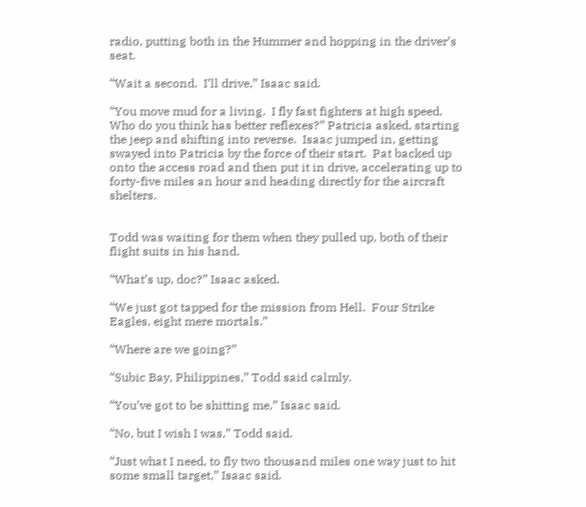radio, putting both in the Hummer and hopping in the driver’s seat.

“Wait a second.  I’ll drive,” Isaac said.

“You move mud for a living.  I fly fast fighters at high speed.  Who do you think has better reflexes?” Patricia asked, starting the jeep and shifting into reverse.  Isaac jumped in, getting swayed into Patricia by the force of their start.  Pat backed up onto the access road and then put it in drive, accelerating up to forty-five miles an hour and heading directly for the aircraft shelters.


Todd was waiting for them when they pulled up, both of their flight suits in his hand.

“What’s up, doc?” Isaac asked.

“We just got tapped for the mission from Hell.  Four Strike Eagles, eight mere mortals.”

“Where are we going?”

“Subic Bay, Philippines,” Todd said calmly.

“You’ve got to be shitting me,” Isaac said.

“No, but I wish I was,” Todd said.

“Just what I need, to fly two thousand miles one way just to hit some small target,” Isaac said.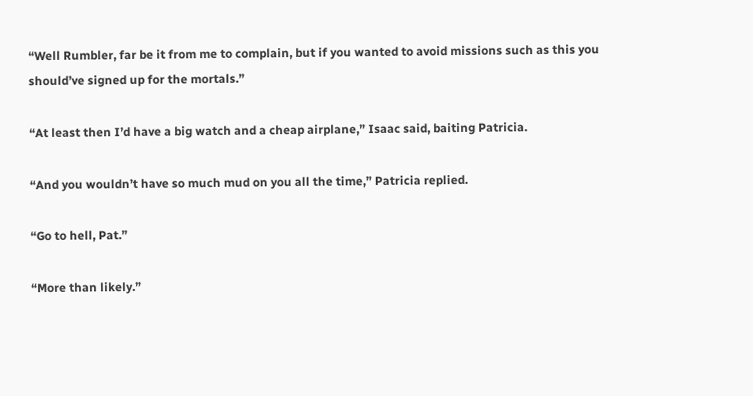“Well Rumbler, far be it from me to complain, but if you wanted to avoid missions such as this you should’ve signed up for the mortals.”

“At least then I’d have a big watch and a cheap airplane,” Isaac said, baiting Patricia.

“And you wouldn’t have so much mud on you all the time,” Patricia replied.

“Go to hell, Pat.”

“More than likely.”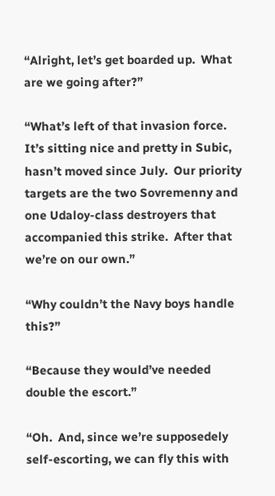“Alright, let’s get boarded up.  What are we going after?”

“What’s left of that invasion force. It’s sitting nice and pretty in Subic, hasn’t moved since July.  Our priority targets are the two Sovremenny and one Udaloy-class destroyers that accompanied this strike.  After that we’re on our own.”

“Why couldn’t the Navy boys handle this?”

“Because they would’ve needed double the escort.”

“Oh.  And, since we’re supposedely self-escorting, we can fly this with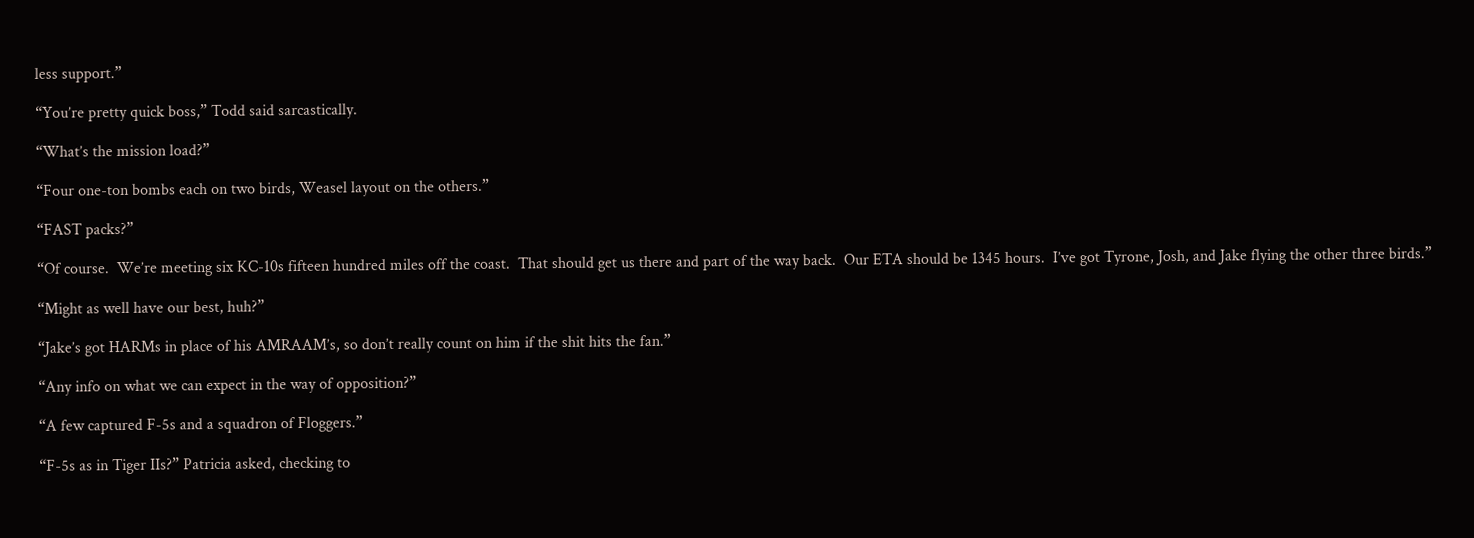less support.”

“You’re pretty quick boss,” Todd said sarcastically.

“What’s the mission load?”

“Four one-ton bombs each on two birds, Weasel layout on the others.”

“FAST packs?”

“Of course.  We’re meeting six KC-10s fifteen hundred miles off the coast.  That should get us there and part of the way back.  Our ETA should be 1345 hours.  I’ve got Tyrone, Josh, and Jake flying the other three birds.”

“Might as well have our best, huh?”

“Jake’s got HARMs in place of his AMRAAM’s, so don’t really count on him if the shit hits the fan.”

“Any info on what we can expect in the way of opposition?”

“A few captured F-5s and a squadron of Floggers.”

“F-5s as in Tiger IIs?” Patricia asked, checking to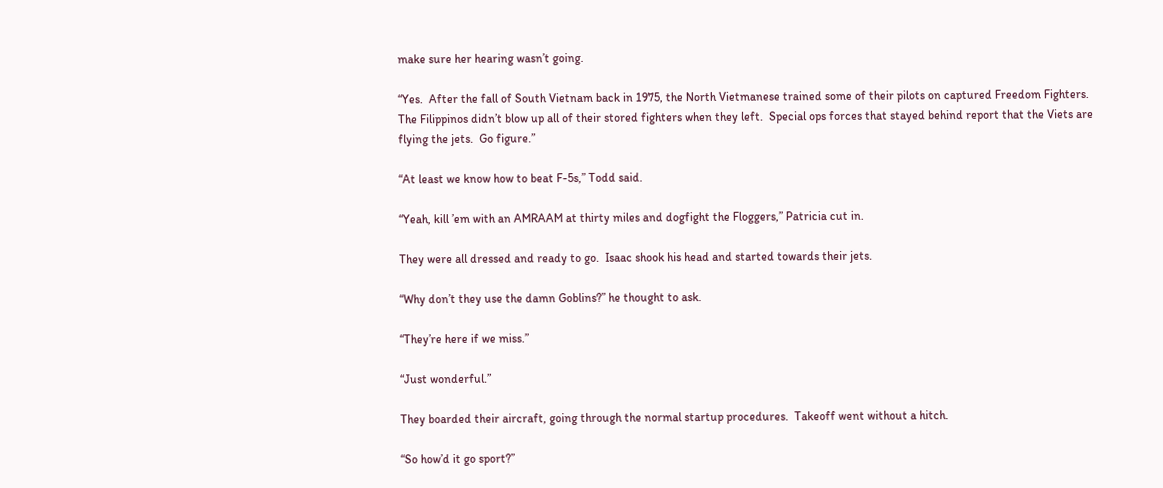make sure her hearing wasn’t going.

“Yes.  After the fall of South Vietnam back in 1975, the North Vietmanese trained some of their pilots on captured Freedom Fighters.  The Filippinos didn’t blow up all of their stored fighters when they left.  Special ops forces that stayed behind report that the Viets are flying the jets.  Go figure.”

“At least we know how to beat F-5s,” Todd said.

“Yeah, kill ’em with an AMRAAM at thirty miles and dogfight the Floggers,” Patricia cut in.

They were all dressed and ready to go.  Isaac shook his head and started towards their jets.

“Why don’t they use the damn Goblins?” he thought to ask.

“They’re here if we miss.”

“Just wonderful.”

They boarded their aircraft, going through the normal startup procedures.  Takeoff went without a hitch.

“So how’d it go sport?”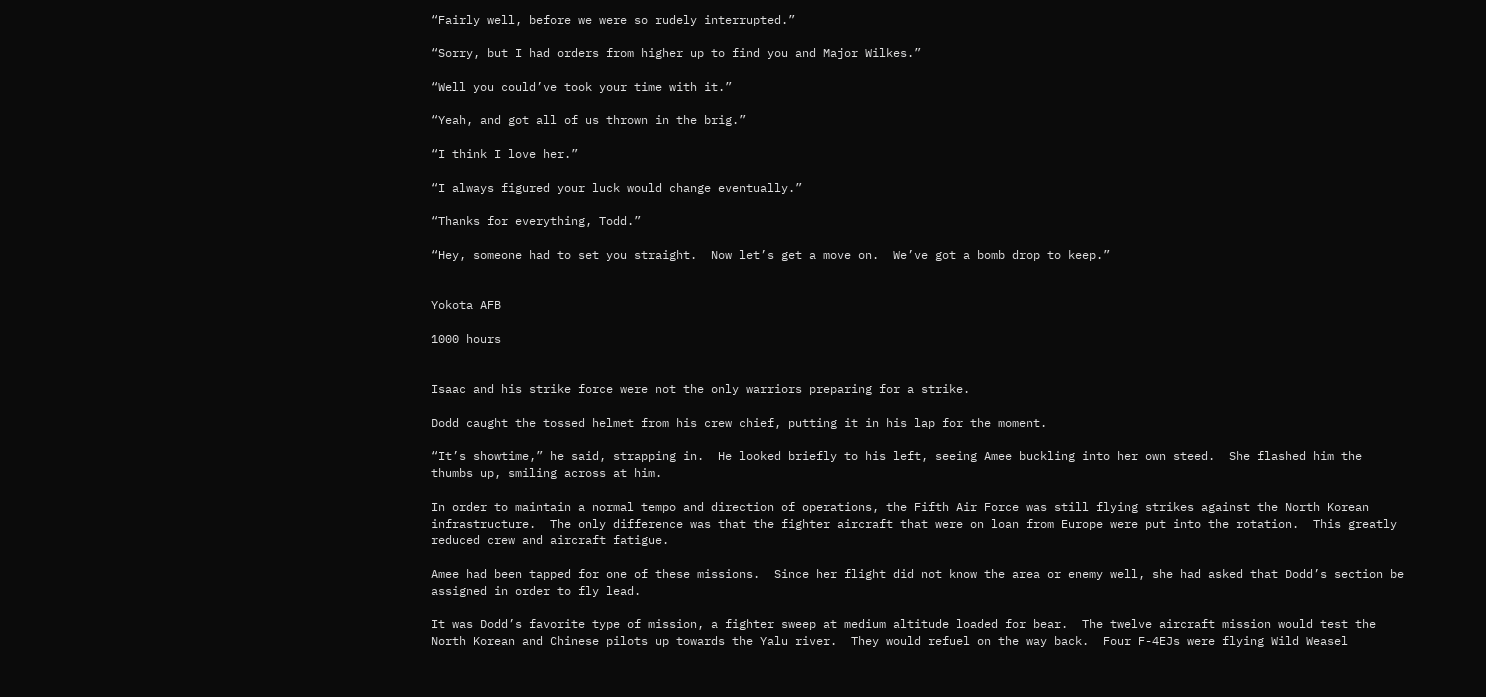“Fairly well, before we were so rudely interrupted.”

“Sorry, but I had orders from higher up to find you and Major Wilkes.”

“Well you could’ve took your time with it.”

“Yeah, and got all of us thrown in the brig.”

“I think I love her.”

“I always figured your luck would change eventually.”

“Thanks for everything, Todd.”

“Hey, someone had to set you straight.  Now let’s get a move on.  We’ve got a bomb drop to keep.”


Yokota AFB

1000 hours


Isaac and his strike force were not the only warriors preparing for a strike.

Dodd caught the tossed helmet from his crew chief, putting it in his lap for the moment.

“It’s showtime,” he said, strapping in.  He looked briefly to his left, seeing Amee buckling into her own steed.  She flashed him the thumbs up, smiling across at him.

In order to maintain a normal tempo and direction of operations, the Fifth Air Force was still flying strikes against the North Korean infrastructure.  The only difference was that the fighter aircraft that were on loan from Europe were put into the rotation.  This greatly reduced crew and aircraft fatigue.

Amee had been tapped for one of these missions.  Since her flight did not know the area or enemy well, she had asked that Dodd’s section be assigned in order to fly lead.

It was Dodd’s favorite type of mission, a fighter sweep at medium altitude loaded for bear.  The twelve aircraft mission would test the North Korean and Chinese pilots up towards the Yalu river.  They would refuel on the way back.  Four F-4EJs were flying Wild Weasel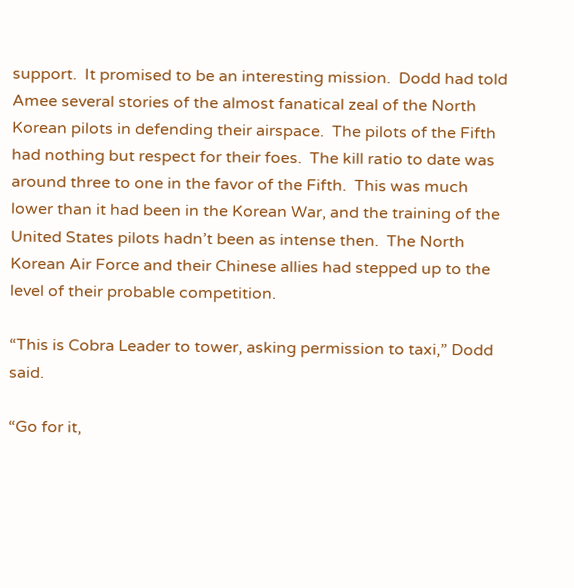support.  It promised to be an interesting mission.  Dodd had told Amee several stories of the almost fanatical zeal of the North Korean pilots in defending their airspace.  The pilots of the Fifth had nothing but respect for their foes.  The kill ratio to date was around three to one in the favor of the Fifth.  This was much lower than it had been in the Korean War, and the training of the United States pilots hadn’t been as intense then.  The North Korean Air Force and their Chinese allies had stepped up to the level of their probable competition.

“This is Cobra Leader to tower, asking permission to taxi,” Dodd said.

“Go for it,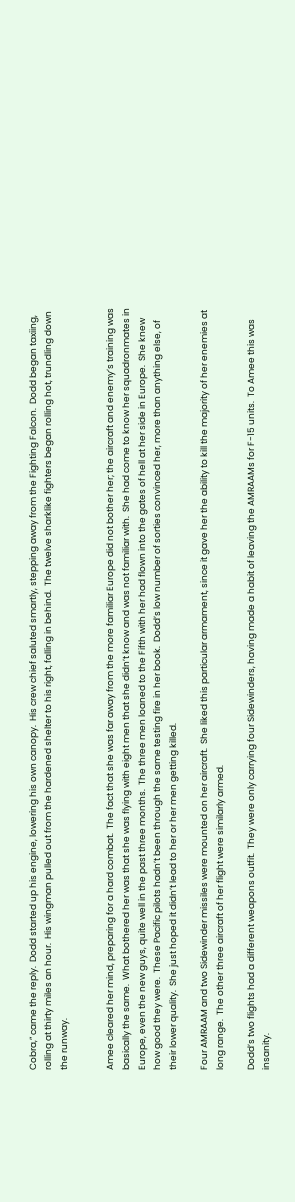Cobra,” came the reply.  Dodd started up his engine, lowering his own canopy.  His crew chief saluted smartly, stepping away from the Fighting Falcon.  Dodd began taxiing, rolling at thirty miles an hour.  His wingman pulled out from the hardened shelter to his right, falling in behind.  The twelve sharklike fighters began rolling hot, trundling down the runway.


Amee cleared her mind, preparing for a hard combat.  The fact that she was far away from the more familiar Europe did not bother her; the aircraft and enemy’s training was basically the same.  What bothered her was that she was flying with eight men that she didn’t know and was not familiar with.  She had come to know her squadronmates in Europe, even the new guys, quite well in the past three months.  The three men loaned to the Fifth with her had flown into the gates of hell at her side in Europe.  She knew how good they were.  These Pacific pilots hadn’t been through the same testing fire in her book.  Dodd’s low number of sorties convinced her, more than anything else, of their lower quality.  She just hoped it didn’t lead to her or her men getting killed.

Four AMRAAM and two Sidewinder missiles were mounted on her aircraft.  She liked this particular armament, since it gave her the ability to kill the majority of her enemies at long range.  The other three aircraft of her flight were similarly armed.

Dodd’s two flights had a different weapons outfit.  They were only carrying four Sidewinders, having made a habit of leaving the AMRAAMs for F-15 units.  To Amee this was insanity.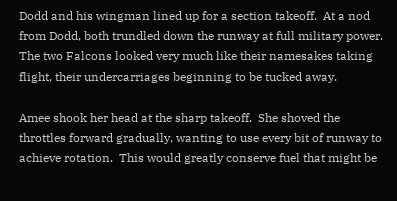Dodd and his wingman lined up for a section takeoff.  At a nod from Dodd, both trundled down the runway at full military power.  The two Falcons looked very much like their namesakes taking flight, their undercarriages beginning to be tucked away.

Amee shook her head at the sharp takeoff.  She shoved the throttles forward gradually, wanting to use every bit of runway to achieve rotation.  This would greatly conserve fuel that might be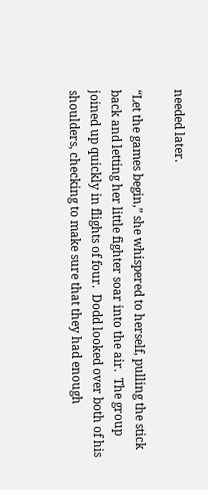needed later.

“Let the games begin,” she whispered to herself, pulling the stick back and letting her little fighter soar into the air.  The group joined up quickly in flights of four.  Dodd looked over both of his shoulders, checking to make sure that they had enough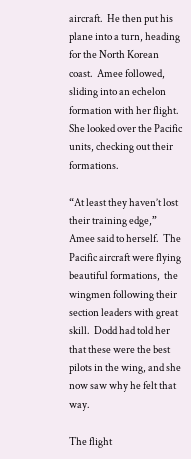aircraft.  He then put his plane into a turn, heading for the North Korean coast.  Amee followed, sliding into an echelon formation with her flight.  She looked over the Pacific units, checking out their formations.

“At least they haven’t lost their training edge,” Amee said to herself.  The Pacific aircraft were flying beautiful formations,  the wingmen following their section leaders with great skill.  Dodd had told her that these were the best pilots in the wing, and she now saw why he felt that way.

The flight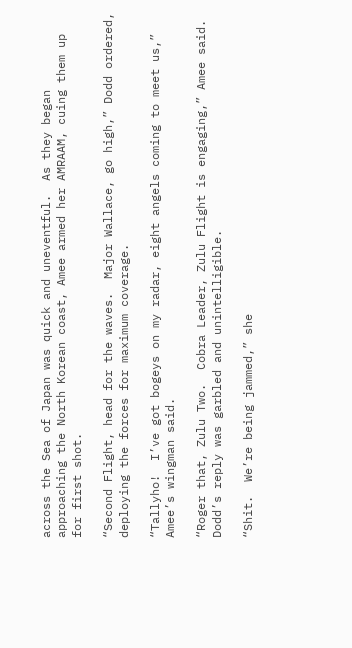across the Sea of Japan was quick and uneventful.  As they began approaching the North Korean coast, Amee armed her AMRAAM, cuing them up for first shot.

“Second Flight, head for the waves.  Major Wallace, go high,” Dodd ordered, deploying the forces for maximum coverage.

“Tallyho!  I’ve got bogeys on my radar, eight angels coming to meet us,” Amee’s wingman said.

“Roger that, Zulu Two.  Cobra Leader, Zulu Flight is engaging,” Amee said.  Dodd’s reply was garbled and unintelligible.

“Shit.  We’re being jammed,” she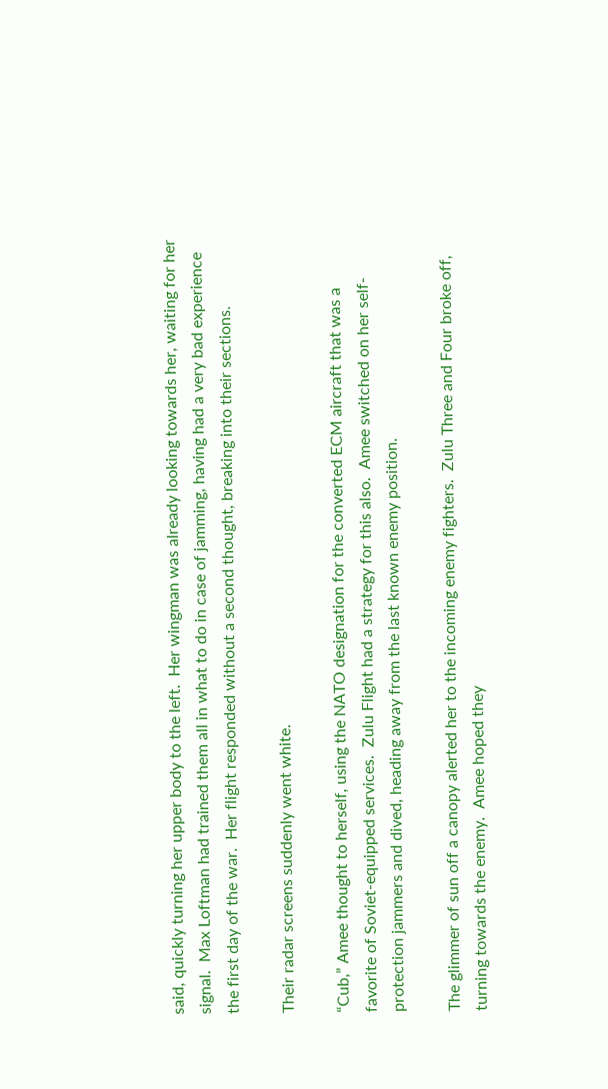said, quickly turning her upper body to the left.  Her wingman was already looking towards her, waiting for her signal.  Max Loftman had trained them all in what to do in case of jamming, having had a very bad experience the first day of the war.  Her flight responded without a second thought, breaking into their sections.

Their radar screens suddenly went white.

“Cub,” Amee thought to herself, using the NATO designation for the converted ECM aircraft that was a favorite of Soviet-equipped services.  Zulu Flight had a strategy for this also.  Amee switched on her self-protection jammers and dived, heading away from the last known enemy position.

The glimmer of sun off a canopy alerted her to the incoming enemy fighters.  Zulu Three and Four broke off, turning towards the enemy.  Amee hoped they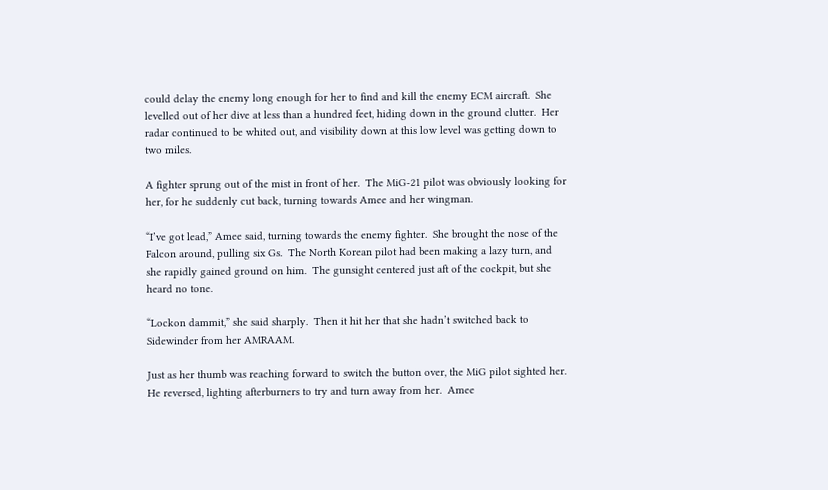could delay the enemy long enough for her to find and kill the enemy ECM aircraft.  She levelled out of her dive at less than a hundred feet, hiding down in the ground clutter.  Her radar continued to be whited out, and visibility down at this low level was getting down to two miles.

A fighter sprung out of the mist in front of her.  The MiG-21 pilot was obviously looking for her, for he suddenly cut back, turning towards Amee and her wingman.

“I’ve got lead,” Amee said, turning towards the enemy fighter.  She brought the nose of the Falcon around, pulling six Gs.  The North Korean pilot had been making a lazy turn, and she rapidly gained ground on him.  The gunsight centered just aft of the cockpit, but she heard no tone.

“Lockon dammit,” she said sharply.  Then it hit her that she hadn’t switched back to Sidewinder from her AMRAAM.

Just as her thumb was reaching forward to switch the button over, the MiG pilot sighted her.  He reversed, lighting afterburners to try and turn away from her.  Amee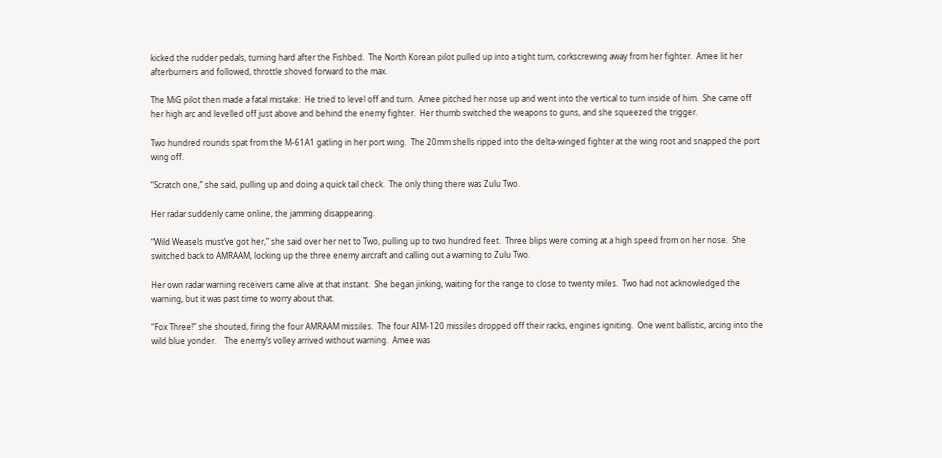kicked the rudder pedals, turning hard after the Fishbed.  The North Korean pilot pulled up into a tight turn, corkscrewing away from her fighter.  Amee lit her afterburners and followed, throttle shoved forward to the max.

The MiG pilot then made a fatal mistake:  He tried to level off and turn.  Amee pitched her nose up and went into the vertical to turn inside of him.  She came off her high arc and levelled off just above and behind the enemy fighter.  Her thumb switched the weapons to guns, and she squeezed the trigger.

Two hundred rounds spat from the M-61A1 gatling in her port wing.  The 20mm shells ripped into the delta-winged fighter at the wing root and snapped the port wing off.

“Scratch one,” she said, pulling up and doing a quick tail check.  The only thing there was Zulu Two.

Her radar suddenly came online, the jamming disappearing.

“Wild Weasels must’ve got her,” she said over her net to Two, pulling up to two hundred feet.  Three blips were coming at a high speed from on her nose.  She switched back to AMRAAM, locking up the three enemy aircraft and calling out a warning to Zulu Two.

Her own radar warning receivers came alive at that instant.  She began jinking, waiting for the range to close to twenty miles.  Two had not acknowledged the warning, but it was past time to worry about that.

“Fox Three!” she shouted, firing the four AMRAAM missiles.  The four AIM-120 missiles dropped off their racks, engines igniting.  One went ballistic, arcing into the wild blue yonder.    The enemy’s volley arrived without warning.  Amee was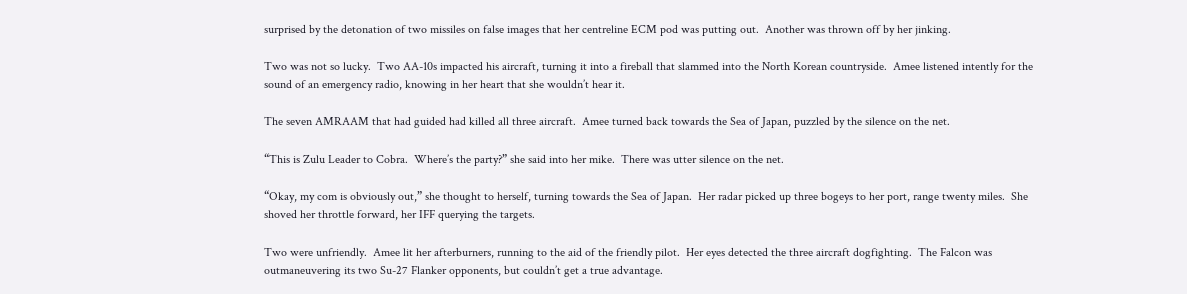surprised by the detonation of two missiles on false images that her centreline ECM pod was putting out.  Another was thrown off by her jinking.

Two was not so lucky.  Two AA-10s impacted his aircraft, turning it into a fireball that slammed into the North Korean countryside.  Amee listened intently for the sound of an emergency radio, knowing in her heart that she wouldn’t hear it.

The seven AMRAAM that had guided had killed all three aircraft.  Amee turned back towards the Sea of Japan, puzzled by the silence on the net.

“This is Zulu Leader to Cobra.  Where’s the party?” she said into her mike.  There was utter silence on the net.

“Okay, my com is obviously out,” she thought to herself, turning towards the Sea of Japan.  Her radar picked up three bogeys to her port, range twenty miles.  She shoved her throttle forward, her IFF querying the targets.

Two were unfriendly.  Amee lit her afterburners, running to the aid of the friendly pilot.  Her eyes detected the three aircraft dogfighting.  The Falcon was outmaneuvering its two Su-27 Flanker opponents, but couldn’t get a true advantage.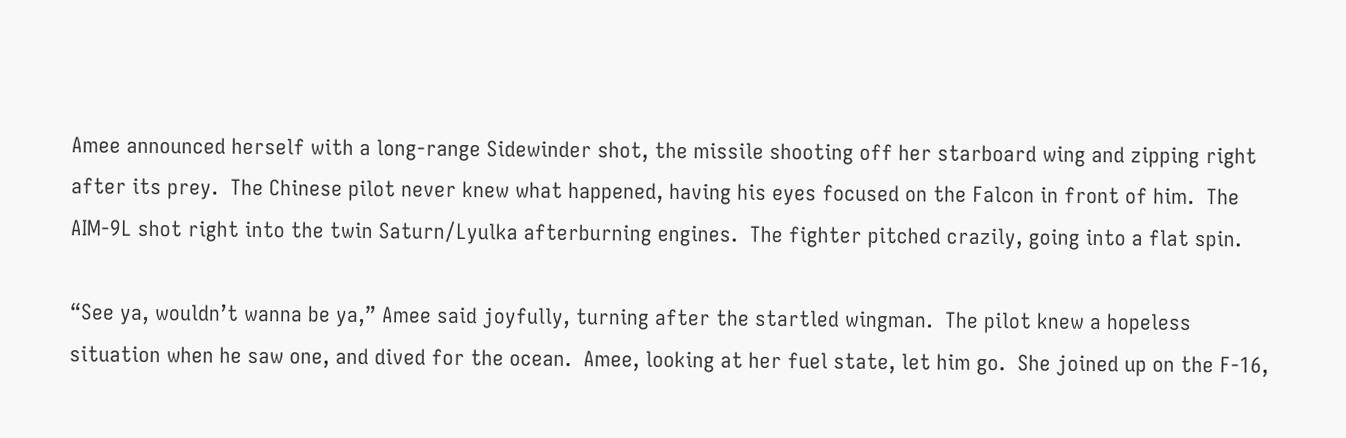Amee announced herself with a long-range Sidewinder shot, the missile shooting off her starboard wing and zipping right after its prey.  The Chinese pilot never knew what happened, having his eyes focused on the Falcon in front of him.  The AIM-9L shot right into the twin Saturn/Lyulka afterburning engines.  The fighter pitched crazily, going into a flat spin.

“See ya, wouldn’t wanna be ya,” Amee said joyfully, turning after the startled wingman.  The pilot knew a hopeless situation when he saw one, and dived for the ocean.  Amee, looking at her fuel state, let him go.  She joined up on the F-16,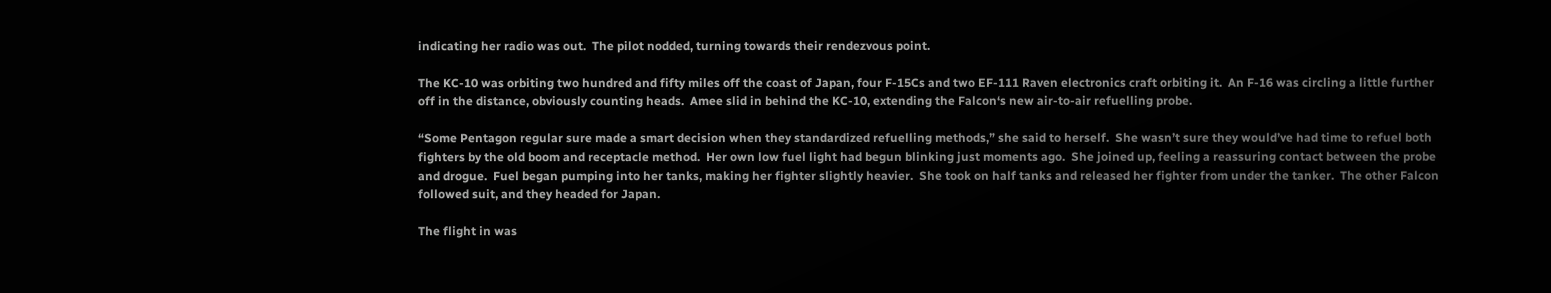indicating her radio was out.  The pilot nodded, turning towards their rendezvous point.

The KC-10 was orbiting two hundred and fifty miles off the coast of Japan, four F-15Cs and two EF-111 Raven electronics craft orbiting it.  An F-16 was circling a little further off in the distance, obviously counting heads.  Amee slid in behind the KC-10, extending the Falcon‘s new air-to-air refuelling probe.

“Some Pentagon regular sure made a smart decision when they standardized refuelling methods,” she said to herself.  She wasn’t sure they would’ve had time to refuel both fighters by the old boom and receptacle method.  Her own low fuel light had begun blinking just moments ago.  She joined up, feeling a reassuring contact between the probe and drogue.  Fuel began pumping into her tanks, making her fighter slightly heavier.  She took on half tanks and released her fighter from under the tanker.  The other Falcon followed suit, and they headed for Japan.

The flight in was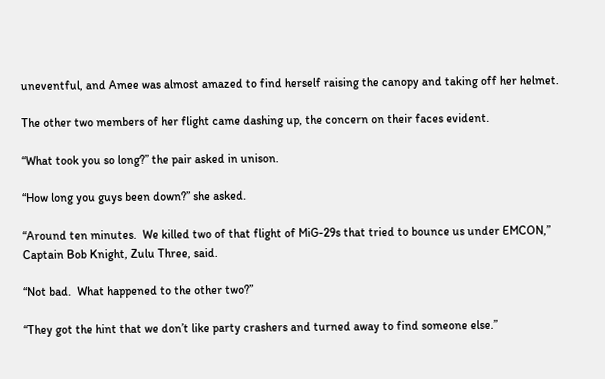uneventful, and Amee was almost amazed to find herself raising the canopy and taking off her helmet.

The other two members of her flight came dashing up, the concern on their faces evident.

“What took you so long?” the pair asked in unison.

“How long you guys been down?” she asked.

“Around ten minutes.  We killed two of that flight of MiG-29s that tried to bounce us under EMCON,” Captain Bob Knight, Zulu Three, said.

“Not bad.  What happened to the other two?”

“They got the hint that we don’t like party crashers and turned away to find someone else.”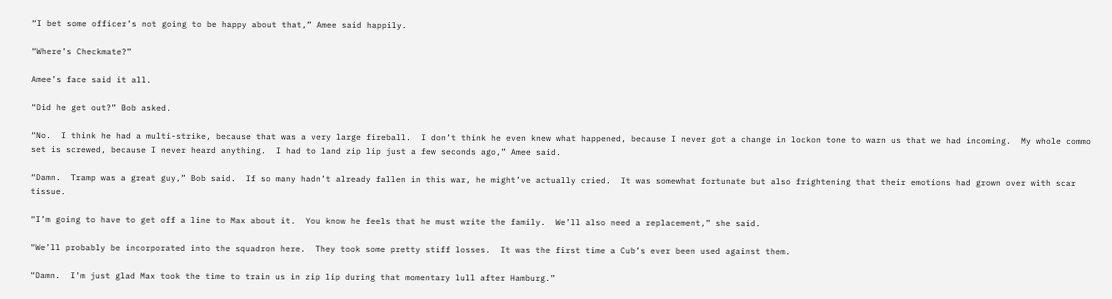“I bet some officer’s not going to be happy about that,” Amee said happily.

“Where’s Checkmate?”

Amee’s face said it all.

“Did he get out?” Bob asked.

“No.  I think he had a multi-strike, because that was a very large fireball.  I don’t think he even knew what happened, because I never got a change in lockon tone to warn us that we had incoming.  My whole commo set is screwed, because I never heard anything.  I had to land zip lip just a few seconds ago,” Amee said.

“Damn.  Tramp was a great guy,” Bob said.  If so many hadn’t already fallen in this war, he might’ve actually cried.  It was somewhat fortunate but also frightening that their emotions had grown over with scar tissue.

“I’m going to have to get off a line to Max about it.  You know he feels that he must write the family.  We’ll also need a replacement,” she said.

“We’ll probably be incorporated into the squadron here.  They took some pretty stiff losses.  It was the first time a Cub’s ever been used against them.

“Damn.  I’m just glad Max took the time to train us in zip lip during that momentary lull after Hamburg.”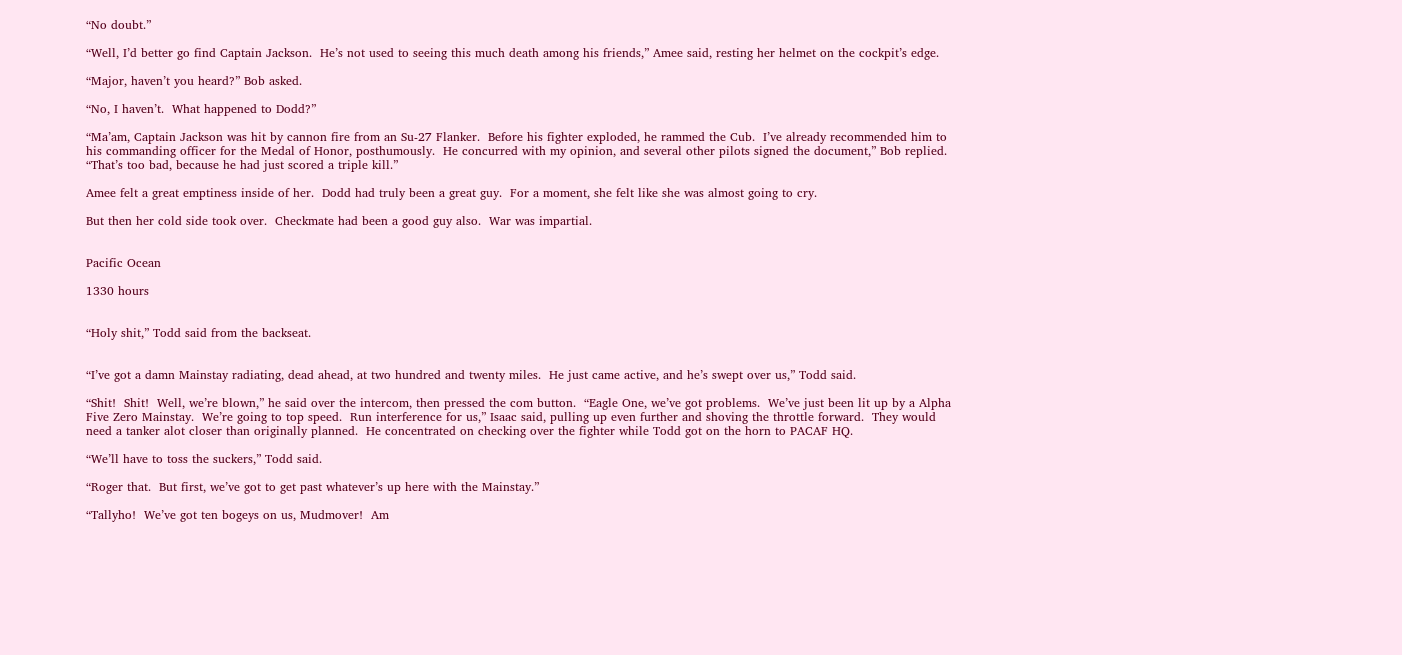“No doubt.”

“Well, I’d better go find Captain Jackson.  He’s not used to seeing this much death among his friends,” Amee said, resting her helmet on the cockpit’s edge.

“Major, haven’t you heard?” Bob asked.

“No, I haven’t.  What happened to Dodd?”

“Ma’am, Captain Jackson was hit by cannon fire from an Su-27 Flanker.  Before his fighter exploded, he rammed the Cub.  I’ve already recommended him to his commanding officer for the Medal of Honor, posthumously.  He concurred with my opinion, and several other pilots signed the document,” Bob replied.  “That’s too bad, because he had just scored a triple kill.”

Amee felt a great emptiness inside of her.  Dodd had truly been a great guy.  For a moment, she felt like she was almost going to cry.

But then her cold side took over.  Checkmate had been a good guy also.  War was impartial.


Pacific Ocean

1330 hours


“Holy shit,” Todd said from the backseat.


“I’ve got a damn Mainstay radiating, dead ahead, at two hundred and twenty miles.  He just came active, and he’s swept over us,” Todd said.

“Shit!  Shit!  Well, we’re blown,” he said over the intercom, then pressed the com button.  “Eagle One, we’ve got problems.  We’ve just been lit up by a Alpha Five Zero Mainstay.  We’re going to top speed.  Run interference for us,” Isaac said, pulling up even further and shoving the throttle forward.  They would need a tanker alot closer than originally planned.  He concentrated on checking over the fighter while Todd got on the horn to PACAF HQ.

“We’ll have to toss the suckers,” Todd said.

“Roger that.  But first, we’ve got to get past whatever’s up here with the Mainstay.”

“Tallyho!  We’ve got ten bogeys on us, Mudmover!  Am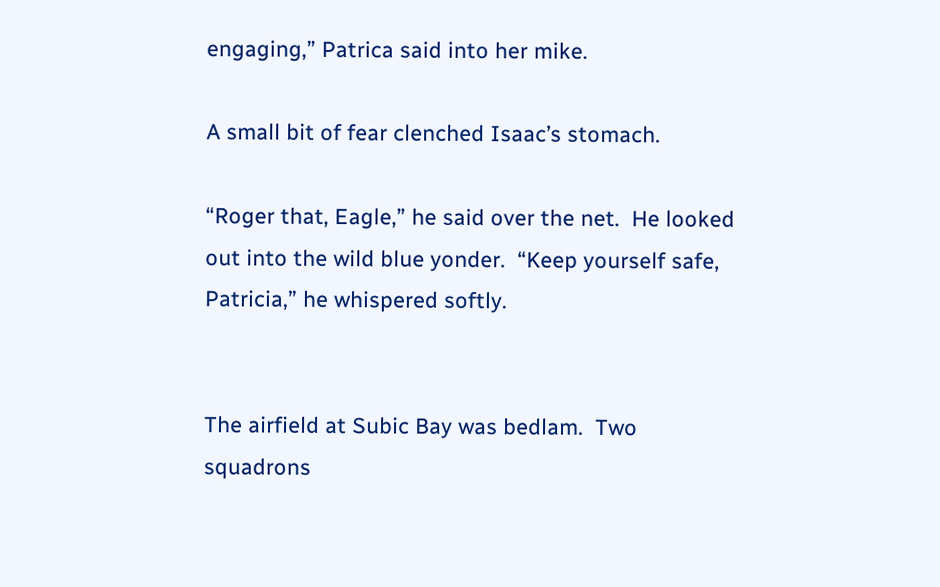engaging,” Patrica said into her mike.

A small bit of fear clenched Isaac’s stomach.

“Roger that, Eagle,” he said over the net.  He looked out into the wild blue yonder.  “Keep yourself safe, Patricia,” he whispered softly.


The airfield at Subic Bay was bedlam.  Two squadrons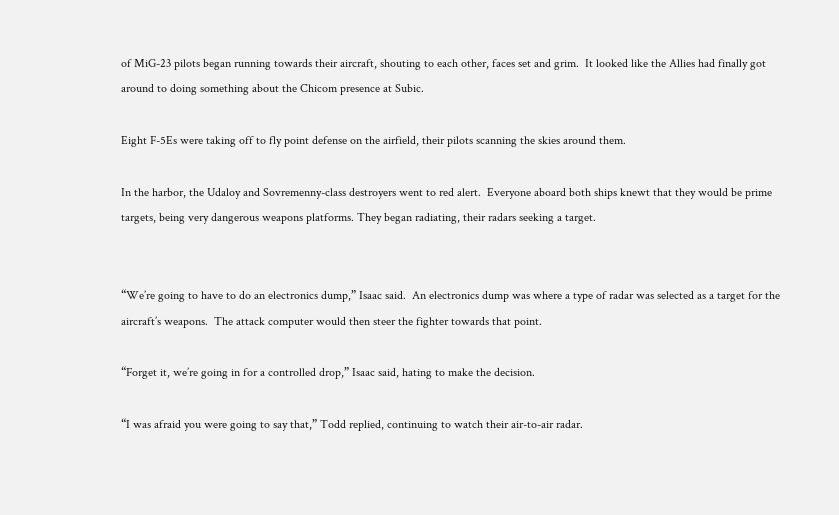of MiG-23 pilots began running towards their aircraft, shouting to each other, faces set and grim.  It looked like the Allies had finally got around to doing something about the Chicom presence at Subic.

Eight F-5Es were taking off to fly point defense on the airfield, their pilots scanning the skies around them.

In the harbor, the Udaloy and Sovremenny-class destroyers went to red alert.  Everyone aboard both ships knewt that they would be prime targets, being very dangerous weapons platforms. They began radiating, their radars seeking a target.


“We’re going to have to do an electronics dump,” Isaac said.  An electronics dump was where a type of radar was selected as a target for the aircraft’s weapons.  The attack computer would then steer the fighter towards that point.

“Forget it, we’re going in for a controlled drop,” Isaac said, hating to make the decision.

“I was afraid you were going to say that,” Todd replied, continuing to watch their air-to-air radar.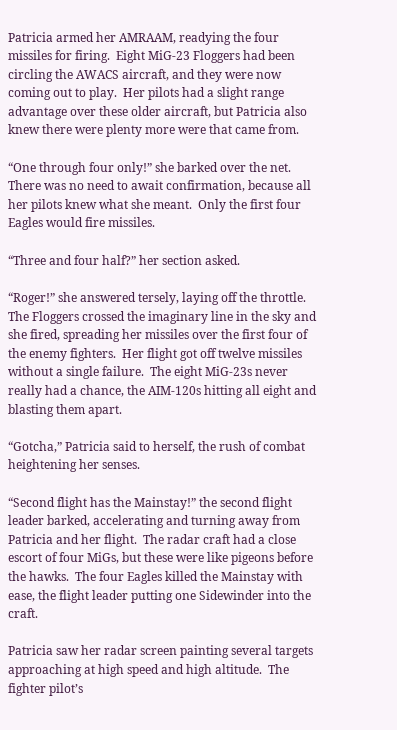Patricia armed her AMRAAM, readying the four missiles for firing.  Eight MiG-23 Floggers had been circling the AWACS aircraft, and they were now coming out to play.  Her pilots had a slight range advantage over these older aircraft, but Patricia also knew there were plenty more were that came from.

“One through four only!” she barked over the net.  There was no need to await confirmation, because all her pilots knew what she meant.  Only the first four Eagles would fire missiles.

“Three and four half?” her section asked.

“Roger!” she answered tersely, laying off the throttle.  The Floggers crossed the imaginary line in the sky and she fired, spreading her missiles over the first four of the enemy fighters.  Her flight got off twelve missiles without a single failure.  The eight MiG-23s never really had a chance, the AIM-120s hitting all eight and blasting them apart.

“Gotcha,” Patricia said to herself, the rush of combat heightening her senses.

“Second flight has the Mainstay!” the second flight leader barked, accelerating and turning away from Patricia and her flight.  The radar craft had a close escort of four MiGs, but these were like pigeons before the hawks.  The four Eagles killed the Mainstay with ease, the flight leader putting one Sidewinder into the craft.

Patricia saw her radar screen painting several targets approaching at high speed and high altitude.  The fighter pilot’s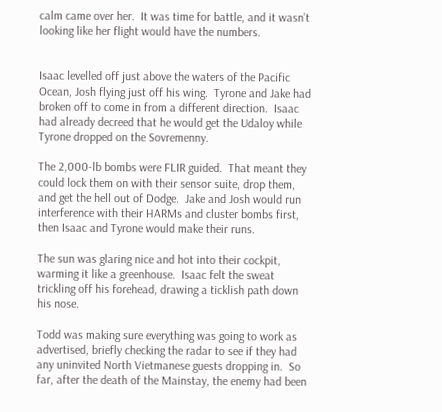calm came over her.  It was time for battle, and it wasn’t looking like her flight would have the numbers.


Isaac levelled off just above the waters of the Pacific Ocean, Josh flying just off his wing.  Tyrone and Jake had broken off to come in from a different direction.  Isaac had already decreed that he would get the Udaloy while Tyrone dropped on the Sovremenny.

The 2,000-lb bombs were FLIR guided.  That meant they could lock them on with their sensor suite, drop them, and get the hell out of Dodge.  Jake and Josh would run interference with their HARMs and cluster bombs first, then Isaac and Tyrone would make their runs.

The sun was glaring nice and hot into their cockpit, warming it like a greenhouse.  Isaac felt the sweat trickling off his forehead, drawing a ticklish path down his nose.

Todd was making sure everything was going to work as advertised, briefly checking the radar to see if they had any uninvited North Vietmanese guests dropping in.  So far, after the death of the Mainstay, the enemy had been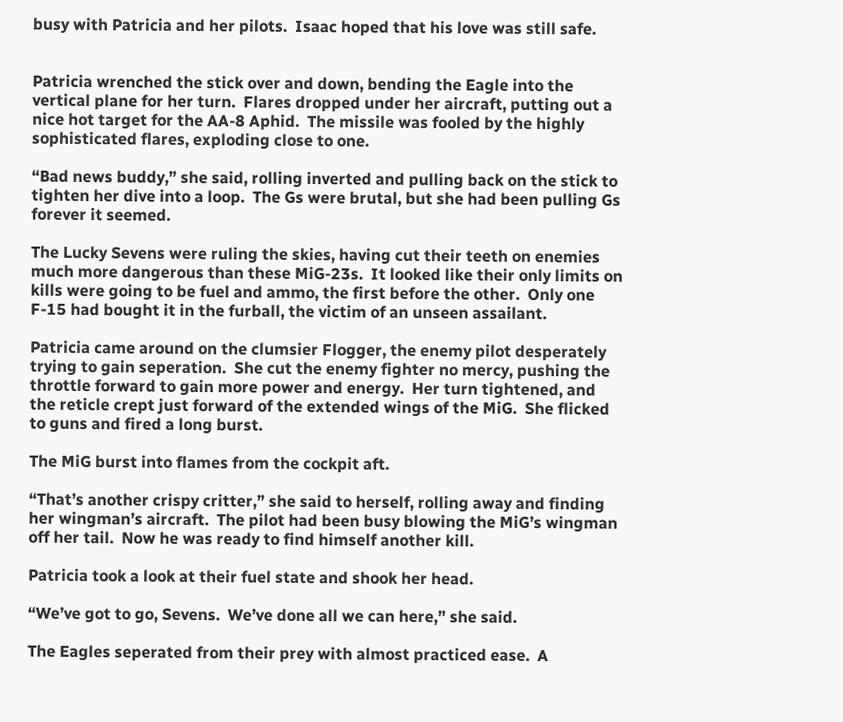busy with Patricia and her pilots.  Isaac hoped that his love was still safe.


Patricia wrenched the stick over and down, bending the Eagle into the vertical plane for her turn.  Flares dropped under her aircraft, putting out a nice hot target for the AA-8 Aphid.  The missile was fooled by the highly sophisticated flares, exploding close to one.

“Bad news buddy,” she said, rolling inverted and pulling back on the stick to tighten her dive into a loop.  The Gs were brutal, but she had been pulling Gs forever it seemed.

The Lucky Sevens were ruling the skies, having cut their teeth on enemies much more dangerous than these MiG-23s.  It looked like their only limits on kills were going to be fuel and ammo, the first before the other.  Only one F-15 had bought it in the furball, the victim of an unseen assailant.

Patricia came around on the clumsier Flogger, the enemy pilot desperately trying to gain seperation.  She cut the enemy fighter no mercy, pushing the throttle forward to gain more power and energy.  Her turn tightened, and the reticle crept just forward of the extended wings of the MiG.  She flicked to guns and fired a long burst.

The MiG burst into flames from the cockpit aft.

“That’s another crispy critter,” she said to herself, rolling away and finding her wingman’s aircraft.  The pilot had been busy blowing the MiG’s wingman off her tail.  Now he was ready to find himself another kill.

Patricia took a look at their fuel state and shook her head.

“We’ve got to go, Sevens.  We’ve done all we can here,” she said.

The Eagles seperated from their prey with almost practiced ease.  A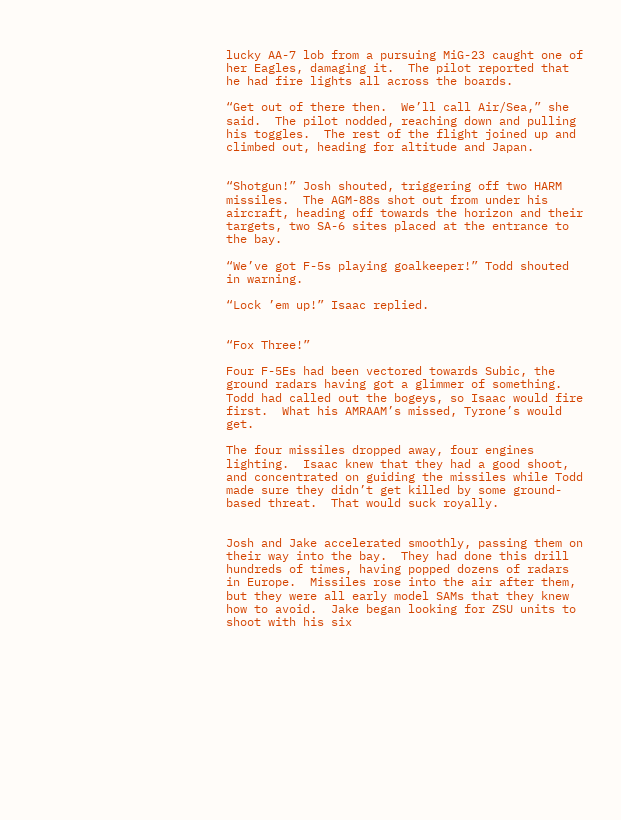lucky AA-7 lob from a pursuing MiG-23 caught one of her Eagles, damaging it.  The pilot reported that he had fire lights all across the boards.

“Get out of there then.  We’ll call Air/Sea,” she said.  The pilot nodded, reaching down and pulling his toggles.  The rest of the flight joined up and climbed out, heading for altitude and Japan.


“Shotgun!” Josh shouted, triggering off two HARM missiles.  The AGM-88s shot out from under his aircraft, heading off towards the horizon and their targets, two SA-6 sites placed at the entrance to the bay.

“We’ve got F-5s playing goalkeeper!” Todd shouted in warning.

“Lock ’em up!” Isaac replied.


“Fox Three!”

Four F-5Es had been vectored towards Subic, the ground radars having got a glimmer of something.  Todd had called out the bogeys, so Isaac would fire first.  What his AMRAAM’s missed, Tyrone’s would get.

The four missiles dropped away, four engines lighting.  Isaac knew that they had a good shoot, and concentrated on guiding the missiles while Todd made sure they didn’t get killed by some ground-based threat.  That would suck royally.


Josh and Jake accelerated smoothly, passing them on their way into the bay.  They had done this drill hundreds of times, having popped dozens of radars in Europe.  Missiles rose into the air after them, but they were all early model SAMs that they knew how to avoid.  Jake began looking for ZSU units to shoot with his six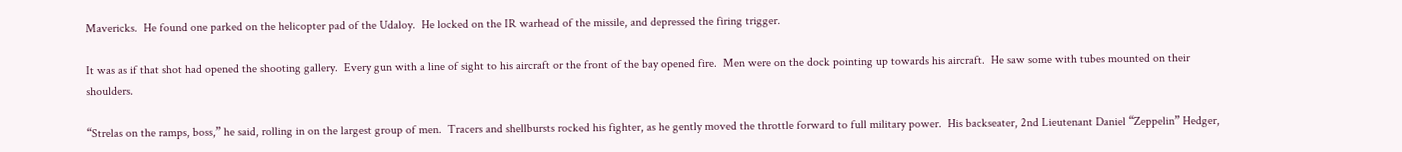Mavericks.  He found one parked on the helicopter pad of the Udaloy.  He locked on the IR warhead of the missile, and depressed the firing trigger.

It was as if that shot had opened the shooting gallery.  Every gun with a line of sight to his aircraft or the front of the bay opened fire.  Men were on the dock pointing up towards his aircraft.  He saw some with tubes mounted on their shoulders.

“Strelas on the ramps, boss,” he said, rolling in on the largest group of men.  Tracers and shellbursts rocked his fighter, as he gently moved the throttle forward to full military power.  His backseater, 2nd Lieutenant Daniel “Zeppelin” Hedger,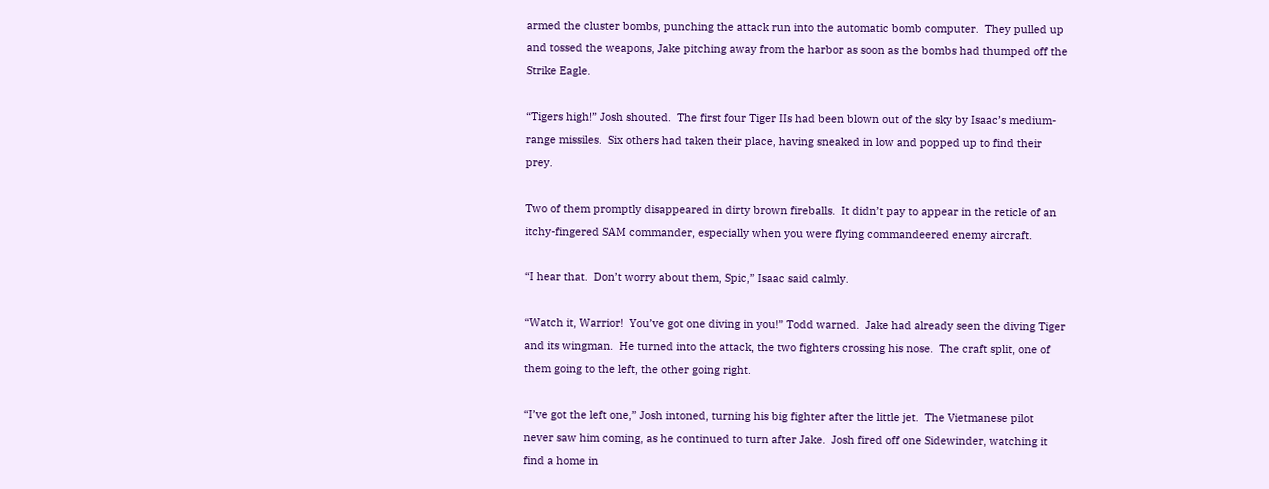armed the cluster bombs, punching the attack run into the automatic bomb computer.  They pulled up and tossed the weapons, Jake pitching away from the harbor as soon as the bombs had thumped off the Strike Eagle.

“Tigers high!” Josh shouted.  The first four Tiger IIs had been blown out of the sky by Isaac’s medium-range missiles.  Six others had taken their place, having sneaked in low and popped up to find their prey.

Two of them promptly disappeared in dirty brown fireballs.  It didn’t pay to appear in the reticle of an itchy-fingered SAM commander, especially when you were flying commandeered enemy aircraft.

“I hear that.  Don’t worry about them, Spic,” Isaac said calmly.

“Watch it, Warrior!  You’ve got one diving in you!” Todd warned.  Jake had already seen the diving Tiger and its wingman.  He turned into the attack, the two fighters crossing his nose.  The craft split, one of them going to the left, the other going right.

“I’ve got the left one,” Josh intoned, turning his big fighter after the little jet.  The Vietmanese pilot never saw him coming, as he continued to turn after Jake.  Josh fired off one Sidewinder, watching it find a home in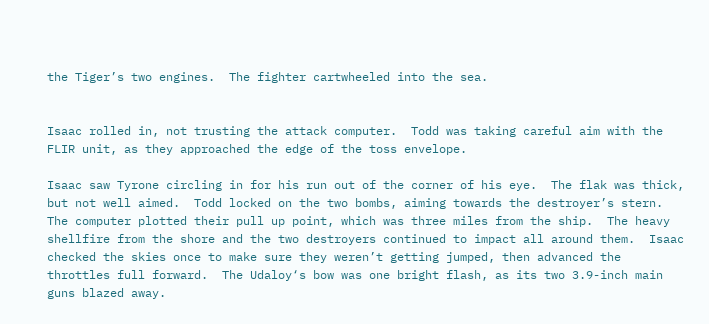the Tiger’s two engines.  The fighter cartwheeled into the sea.


Isaac rolled in, not trusting the attack computer.  Todd was taking careful aim with the FLIR unit, as they approached the edge of the toss envelope.

Isaac saw Tyrone circling in for his run out of the corner of his eye.  The flak was thick, but not well aimed.  Todd locked on the two bombs, aiming towards the destroyer’s stern.  The computer plotted their pull up point, which was three miles from the ship.  The heavy shellfire from the shore and the two destroyers continued to impact all around them.  Isaac checked the skies once to make sure they weren’t getting jumped, then advanced the throttles full forward.  The Udaloy‘s bow was one bright flash, as its two 3.9-inch main guns blazed away.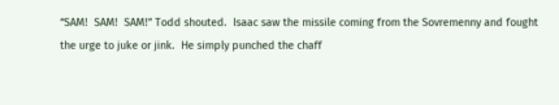“SAM!  SAM!  SAM!” Todd shouted.  Isaac saw the missile coming from the Sovremenny and fought the urge to juke or jink.  He simply punched the chaff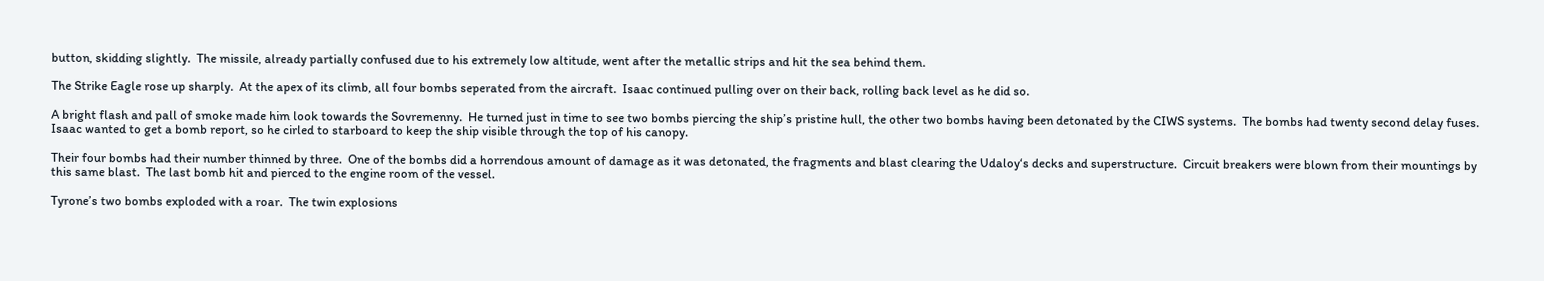button, skidding slightly.  The missile, already partially confused due to his extremely low altitude, went after the metallic strips and hit the sea behind them.

The Strike Eagle rose up sharply.  At the apex of its climb, all four bombs seperated from the aircraft.  Isaac continued pulling over on their back, rolling back level as he did so.

A bright flash and pall of smoke made him look towards the Sovremenny.  He turned just in time to see two bombs piercing the ship’s pristine hull, the other two bombs having been detonated by the CIWS systems.  The bombs had twenty second delay fuses.  Isaac wanted to get a bomb report, so he cirled to starboard to keep the ship visible through the top of his canopy.

Their four bombs had their number thinned by three.  One of the bombs did a horrendous amount of damage as it was detonated, the fragments and blast clearing the Udaloy‘s decks and superstructure.  Circuit breakers were blown from their mountings by this same blast.  The last bomb hit and pierced to the engine room of the vessel.

Tyrone’s two bombs exploded with a roar.  The twin explosions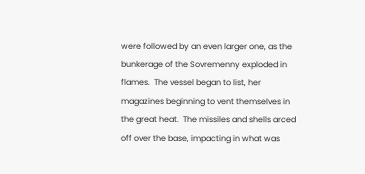were followed by an even larger one, as the bunkerage of the Sovremenny exploded in flames.  The vessel began to list, her magazines beginning to vent themselves in the great heat.  The missiles and shells arced off over the base, impacting in what was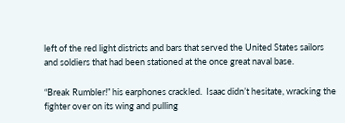left of the red light districts and bars that served the United States sailors and soldiers that had been stationed at the once great naval base.

“Break Rumbler!” his earphones crackled.  Isaac didn’t hesitate, wracking the fighter over on its wing and pulling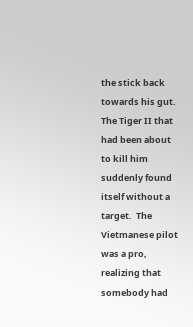the stick back towards his gut.  The Tiger II that had been about to kill him suddenly found itself without a target.  The Vietmanese pilot was a pro, realizing that somebody had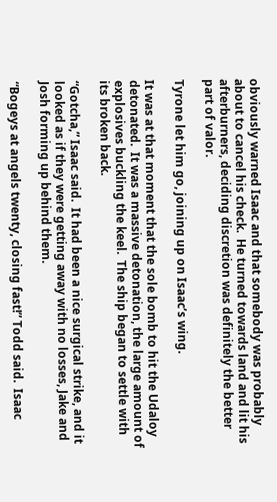obviously warned Isaac and that somebody was probably about to cancel his check.  He turned towards land and lit his afterburners, deciding discretion was definitely the better part of valor.

Tyrone let him go, joining up on Isaac’s wing.

It was at that moment that the sole bomb to hit the Udaloy detonated.  It was a massive detonation, the large amount of explosives buckling the keel.  The ship began to settle with its broken back.

“Gotcha,” Isaac said.  It had been a nice surgical strike, and it looked as if they were getting away with no losses, Jake and Josh forming up behind them.

“Bogeys at angels twenty, closing fast!” Todd said.  Isaac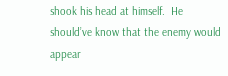shook his head at himself.  He should’ve know that the enemy would appear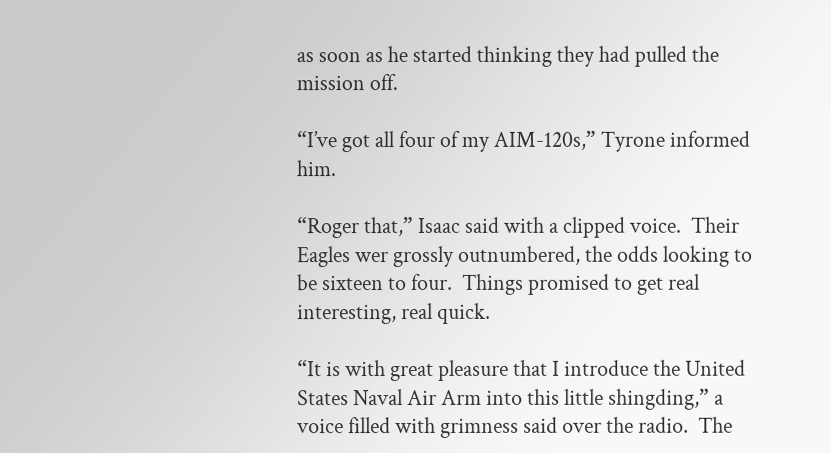as soon as he started thinking they had pulled the mission off.

“I’ve got all four of my AIM-120s,” Tyrone informed him.

“Roger that,” Isaac said with a clipped voice.  Their Eagles wer grossly outnumbered, the odds looking to be sixteen to four.  Things promised to get real interesting, real quick.

“It is with great pleasure that I introduce the United States Naval Air Arm into this little shingding,” a voice filled with grimness said over the radio.  The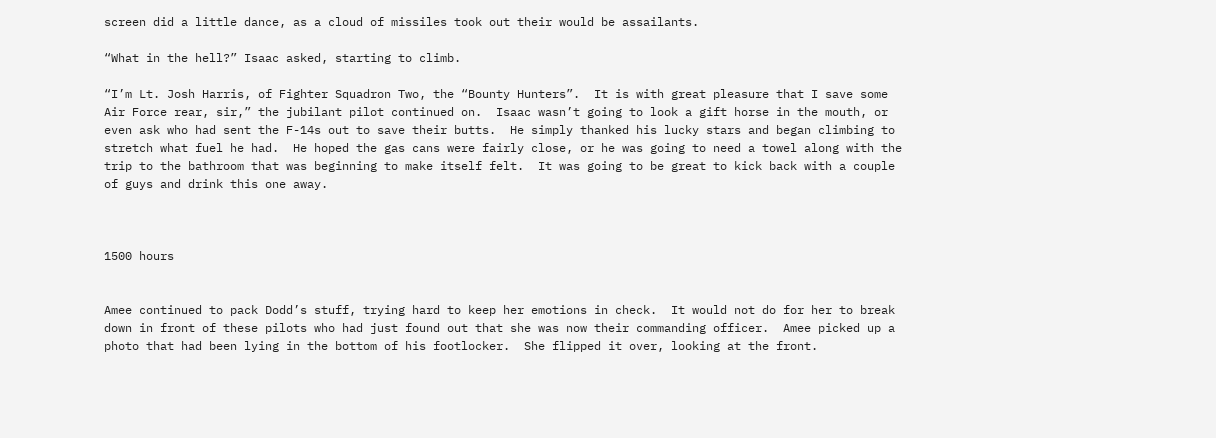screen did a little dance, as a cloud of missiles took out their would be assailants.

“What in the hell?” Isaac asked, starting to climb.

“I’m Lt. Josh Harris, of Fighter Squadron Two, the “Bounty Hunters”.  It is with great pleasure that I save some Air Force rear, sir,” the jubilant pilot continued on.  Isaac wasn’t going to look a gift horse in the mouth, or even ask who had sent the F-14s out to save their butts.  He simply thanked his lucky stars and began climbing to stretch what fuel he had.  He hoped the gas cans were fairly close, or he was going to need a towel along with the trip to the bathroom that was beginning to make itself felt.  It was going to be great to kick back with a couple of guys and drink this one away.



1500 hours


Amee continued to pack Dodd’s stuff, trying hard to keep her emotions in check.  It would not do for her to break down in front of these pilots who had just found out that she was now their commanding officer.  Amee picked up a photo that had been lying in the bottom of his footlocker.  She flipped it over, looking at the front.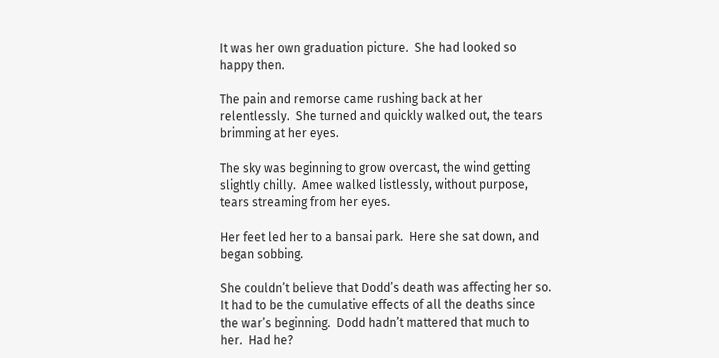It was her own graduation picture.  She had looked so happy then.

The pain and remorse came rushing back at her relentlessly.  She turned and quickly walked out, the tears brimming at her eyes.

The sky was beginning to grow overcast, the wind getting slightly chilly.  Amee walked listlessly, without purpose, tears streaming from her eyes.

Her feet led her to a bansai park.  Here she sat down, and began sobbing.

She couldn’t believe that Dodd’s death was affecting her so.  It had to be the cumulative effects of all the deaths since the war’s beginning.  Dodd hadn’t mattered that much to her.  Had he?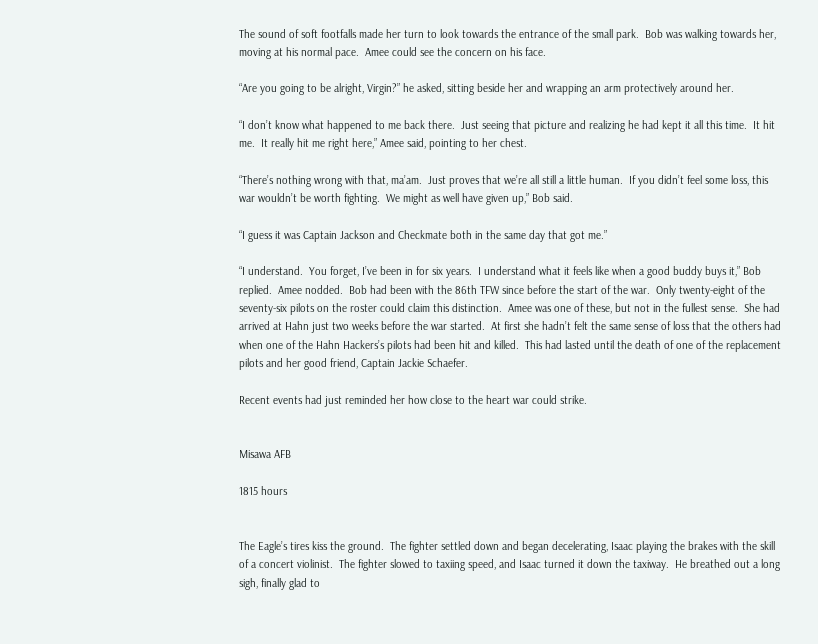The sound of soft footfalls made her turn to look towards the entrance of the small park.  Bob was walking towards her, moving at his normal pace.  Amee could see the concern on his face.

“Are you going to be alright, Virgin?” he asked, sitting beside her and wrapping an arm protectively around her.

“I don’t know what happened to me back there.  Just seeing that picture and realizing he had kept it all this time.  It hit me.  It really hit me right here,” Amee said, pointing to her chest.

“There’s nothing wrong with that, ma’am.  Just proves that we’re all still a little human.  If you didn’t feel some loss, this war wouldn’t be worth fighting.  We might as well have given up,” Bob said.

“I guess it was Captain Jackson and Checkmate both in the same day that got me.”

“I understand.  You forget, I’ve been in for six years.  I understand what it feels like when a good buddy buys it,” Bob replied.  Amee nodded.  Bob had been with the 86th TFW since before the start of the war.  Only twenty-eight of the seventy-six pilots on the roster could claim this distinction.  Amee was one of these, but not in the fullest sense.  She had arrived at Hahn just two weeks before the war started.  At first she hadn’t felt the same sense of loss that the others had when one of the Hahn Hackers’s pilots had been hit and killed.  This had lasted until the death of one of the replacement pilots and her good friend, Captain Jackie Schaefer.

Recent events had just reminded her how close to the heart war could strike.


Misawa AFB

1815 hours


The Eagle’s tires kiss the ground.  The fighter settled down and began decelerating, Isaac playing the brakes with the skill of a concert violinist.  The fighter slowed to taxiing speed, and Isaac turned it down the taxiway.  He breathed out a long sigh, finally glad to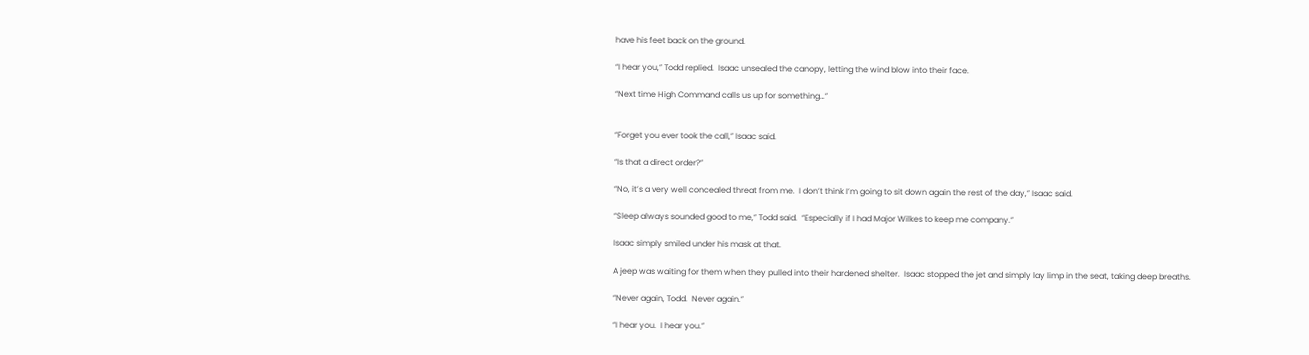have his feet back on the ground.

“I hear you,” Todd replied.  Isaac unsealed the canopy, letting the wind blow into their face.

“Next time High Command calls us up for something…”


“Forget you ever took the call,” Isaac said.

“Is that a direct order?”

“No, it’s a very well concealed threat from me.  I don’t think I’m going to sit down again the rest of the day,” Isaac said.

“Sleep always sounded good to me,” Todd said.  “Especially if I had Major Wilkes to keep me company.”

Isaac simply smiled under his mask at that.

A jeep was waiting for them when they pulled into their hardened shelter.  Isaac stopped the jet and simply lay limp in the seat, taking deep breaths.

“Never again, Todd.  Never again.”

“I hear you.  I hear you.”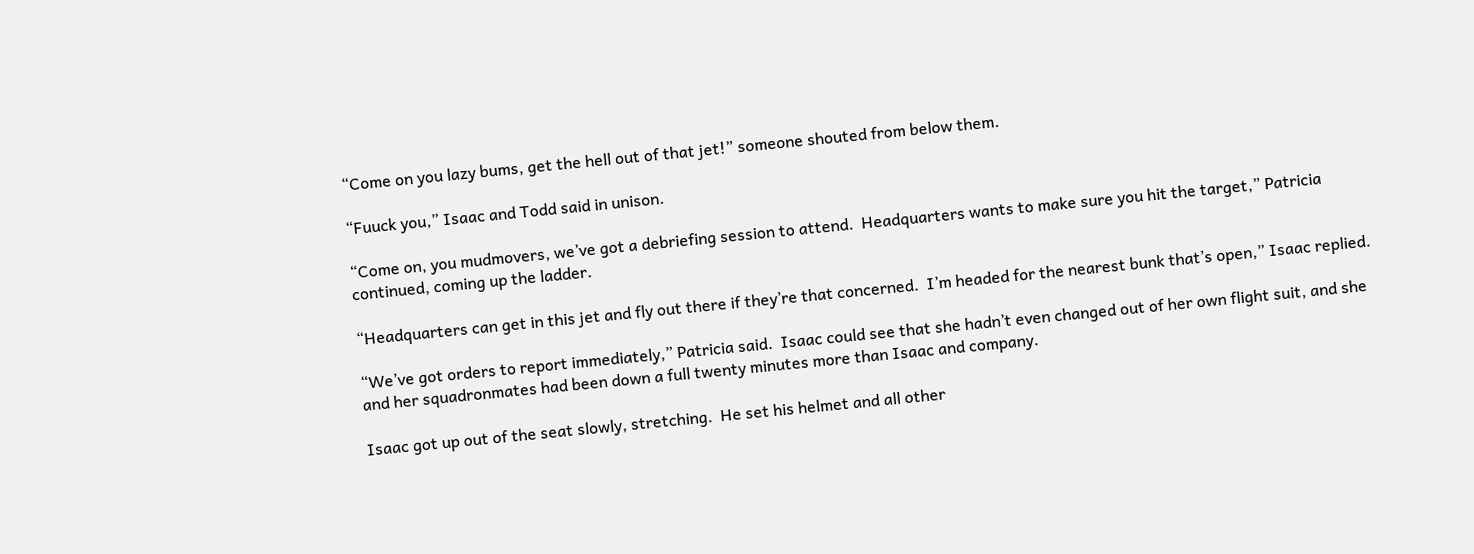“Come on you lazy bums, get the hell out of that jet!” someone shouted from below them.

“Fuuck you,” Isaac and Todd said in unison.

“Come on, you mudmovers, we’ve got a debriefing session to attend.  Headquarters wants to make sure you hit the target,” Patricia continued, coming up the ladder.

“Headquarters can get in this jet and fly out there if they’re that concerned.  I’m headed for the nearest bunk that’s open,” Isaac replied.

“We’ve got orders to report immediately,” Patricia said.  Isaac could see that she hadn’t even changed out of her own flight suit, and she and her squadronmates had been down a full twenty minutes more than Isaac and company.

Isaac got up out of the seat slowly, stretching.  He set his helmet and all other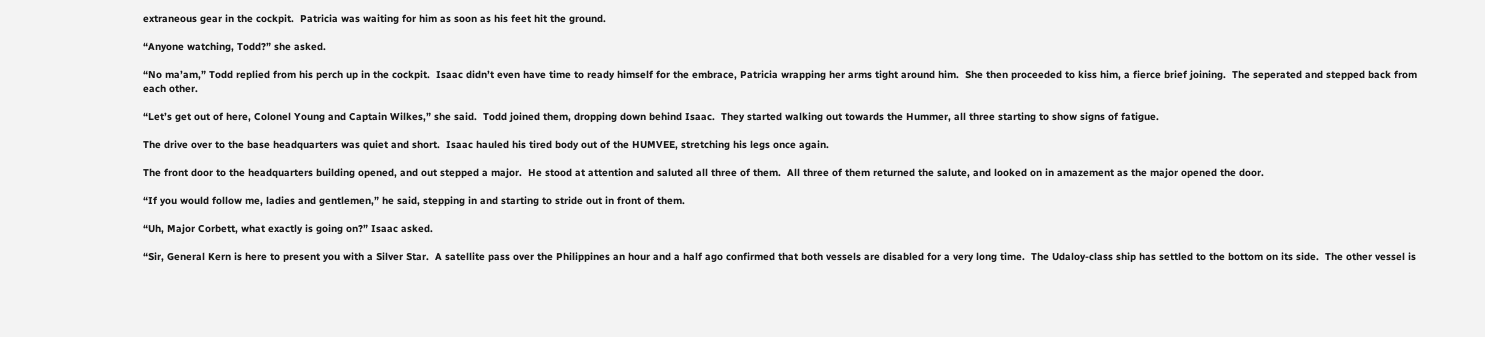extraneous gear in the cockpit.  Patricia was waiting for him as soon as his feet hit the ground.

“Anyone watching, Todd?” she asked.

“No ma’am,” Todd replied from his perch up in the cockpit.  Isaac didn’t even have time to ready himself for the embrace, Patricia wrapping her arms tight around him.  She then proceeded to kiss him, a fierce brief joining.  The seperated and stepped back from each other.

“Let’s get out of here, Colonel Young and Captain Wilkes,” she said.  Todd joined them, dropping down behind Isaac.  They started walking out towards the Hummer, all three starting to show signs of fatigue.

The drive over to the base headquarters was quiet and short.  Isaac hauled his tired body out of the HUMVEE, stretching his legs once again.

The front door to the headquarters building opened, and out stepped a major.  He stood at attention and saluted all three of them.  All three of them returned the salute, and looked on in amazement as the major opened the door.

“If you would follow me, ladies and gentlemen,” he said, stepping in and starting to stride out in front of them.

“Uh, Major Corbett, what exactly is going on?” Isaac asked.

“Sir, General Kern is here to present you with a Silver Star.  A satellite pass over the Philippines an hour and a half ago confirmed that both vessels are disabled for a very long time.  The Udaloy-class ship has settled to the bottom on its side.  The other vessel is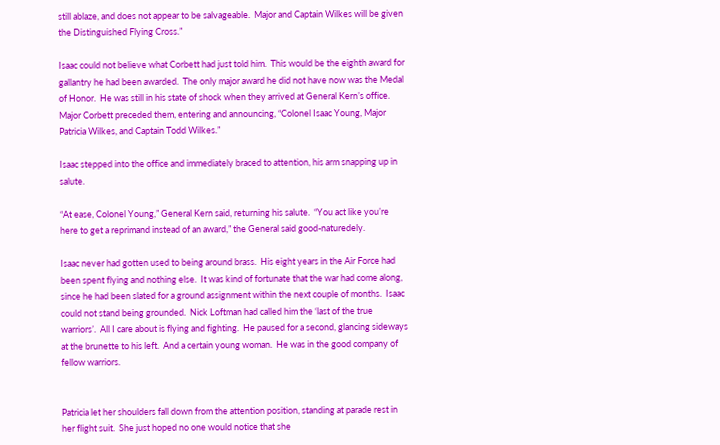still ablaze, and does not appear to be salvageable.  Major and Captain Wilkes will be given the Distinguished Flying Cross.”

Isaac could not believe what Corbett had just told him.  This would be the eighth award for gallantry he had been awarded.  The only major award he did not have now was the Medal of Honor.  He was still in his state of shock when they arrived at General Kern’s office.  Major Corbett preceded them, entering and announcing, “Colonel Isaac Young, Major Patricia Wilkes, and Captain Todd Wilkes.”

Isaac stepped into the office and immediately braced to attention, his arm snapping up in salute.

“At ease, Colonel Young,” General Kern said, returning his salute.  “You act like you’re here to get a reprimand instead of an award,” the General said good-naturedely.

Isaac never had gotten used to being around brass.  His eight years in the Air Force had been spent flying and nothing else.  It was kind of fortunate that the war had come along, since he had been slated for a ground assignment within the next couple of months.  Isaac could not stand being grounded.  Nick Loftman had called him the ‘last of the true warriors’.  All I care about is flying and fighting.  He paused for a second, glancing sideways at the brunette to his left.  And a certain young woman.  He was in the good company of fellow warriors.


Patricia let her shoulders fall down from the attention position, standing at parade rest in her flight suit.  She just hoped no one would notice that she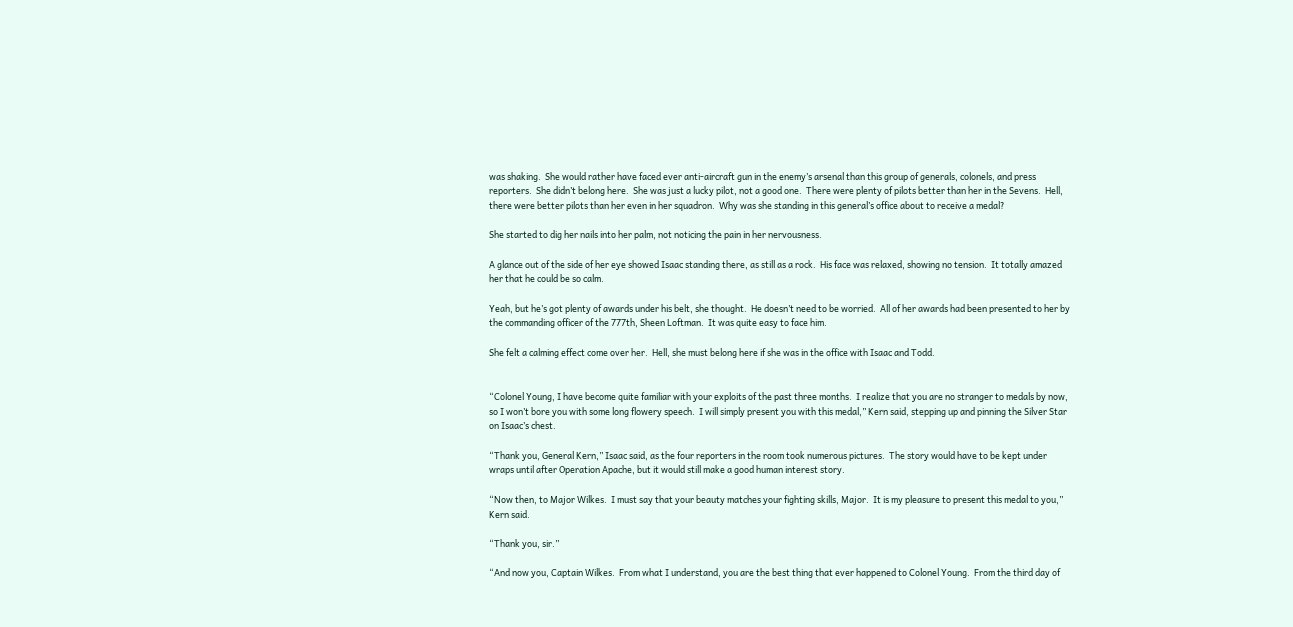was shaking.  She would rather have faced ever anti-aircraft gun in the enemy’s arsenal than this group of generals, colonels, and press reporters.  She didn’t belong here.  She was just a lucky pilot, not a good one.  There were plenty of pilots better than her in the Sevens.  Hell, there were better pilots than her even in her squadron.  Why was she standing in this general’s office about to receive a medal?

She started to dig her nails into her palm, not noticing the pain in her nervousness.

A glance out of the side of her eye showed Isaac standing there, as still as a rock.  His face was relaxed, showing no tension.  It totally amazed her that he could be so calm.

Yeah, but he’s got plenty of awards under his belt, she thought.  He doesn’t need to be worried.  All of her awards had been presented to her by the commanding officer of the 777th, Sheen Loftman.  It was quite easy to face him.

She felt a calming effect come over her.  Hell, she must belong here if she was in the office with Isaac and Todd.


“Colonel Young, I have become quite familiar with your exploits of the past three months.  I realize that you are no stranger to medals by now, so I won’t bore you with some long flowery speech.  I will simply present you with this medal,” Kern said, stepping up and pinning the Silver Star on Isaac’s chest.

“Thank you, General Kern,” Isaac said, as the four reporters in the room took numerous pictures.  The story would have to be kept under wraps until after Operation Apache, but it would still make a good human interest story.

“Now then, to Major Wilkes.  I must say that your beauty matches your fighting skills, Major.  It is my pleasure to present this medal to you,” Kern said.

“Thank you, sir.”

“And now you, Captain Wilkes.  From what I understand, you are the best thing that ever happened to Colonel Young.  From the third day of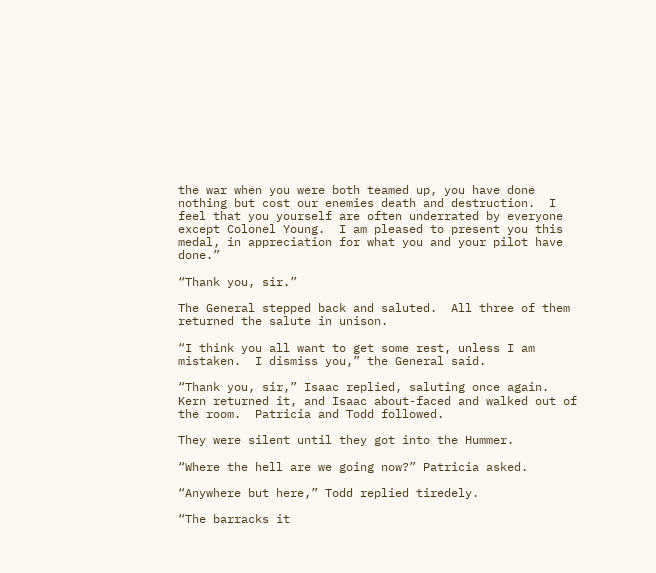the war when you were both teamed up, you have done nothing but cost our enemies death and destruction.  I feel that you yourself are often underrated by everyone except Colonel Young.  I am pleased to present you this medal, in appreciation for what you and your pilot have done.”

“Thank you, sir.”

The General stepped back and saluted.  All three of them returned the salute in unison.

“I think you all want to get some rest, unless I am mistaken.  I dismiss you,” the General said.

“Thank you, sir,” Isaac replied, saluting once again.  Kern returned it, and Isaac about-faced and walked out of the room.  Patricia and Todd followed.

They were silent until they got into the Hummer.

“Where the hell are we going now?” Patricia asked.

“Anywhere but here,” Todd replied tiredely.

“The barracks it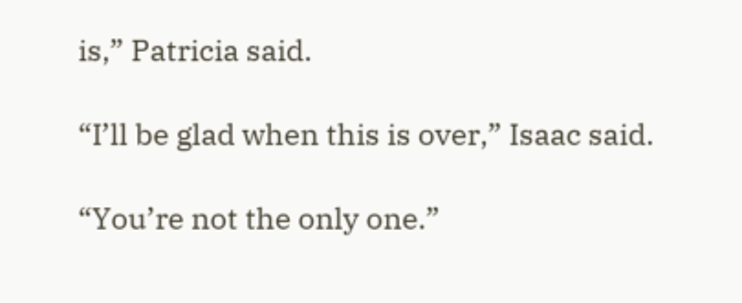is,” Patricia said.

“I’ll be glad when this is over,” Isaac said.

“You’re not the only one.”